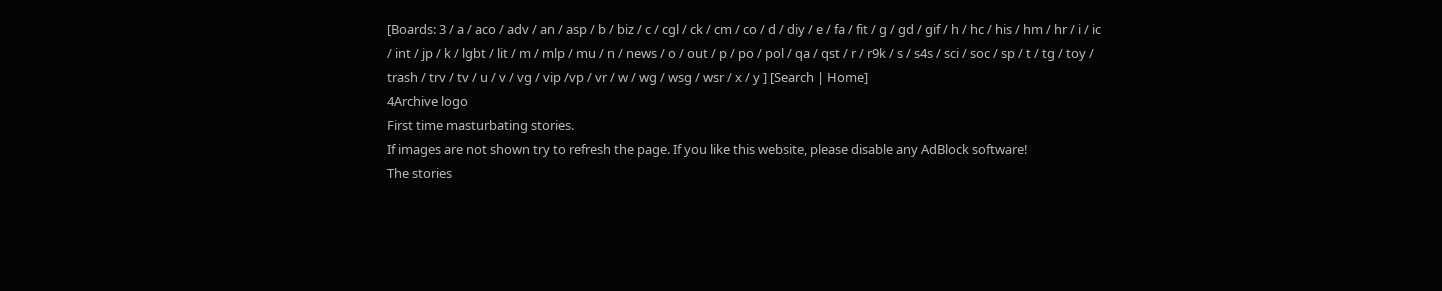[Boards: 3 / a / aco / adv / an / asp / b / biz / c / cgl / ck / cm / co / d / diy / e / fa / fit / g / gd / gif / h / hc / his / hm / hr / i / ic / int / jp / k / lgbt / lit / m / mlp / mu / n / news / o / out / p / po / pol / qa / qst / r / r9k / s / s4s / sci / soc / sp / t / tg / toy / trash / trv / tv / u / v / vg / vip /vp / vr / w / wg / wsg / wsr / x / y ] [Search | Home]
4Archive logo
First time masturbating stories.
If images are not shown try to refresh the page. If you like this website, please disable any AdBlock software!
The stories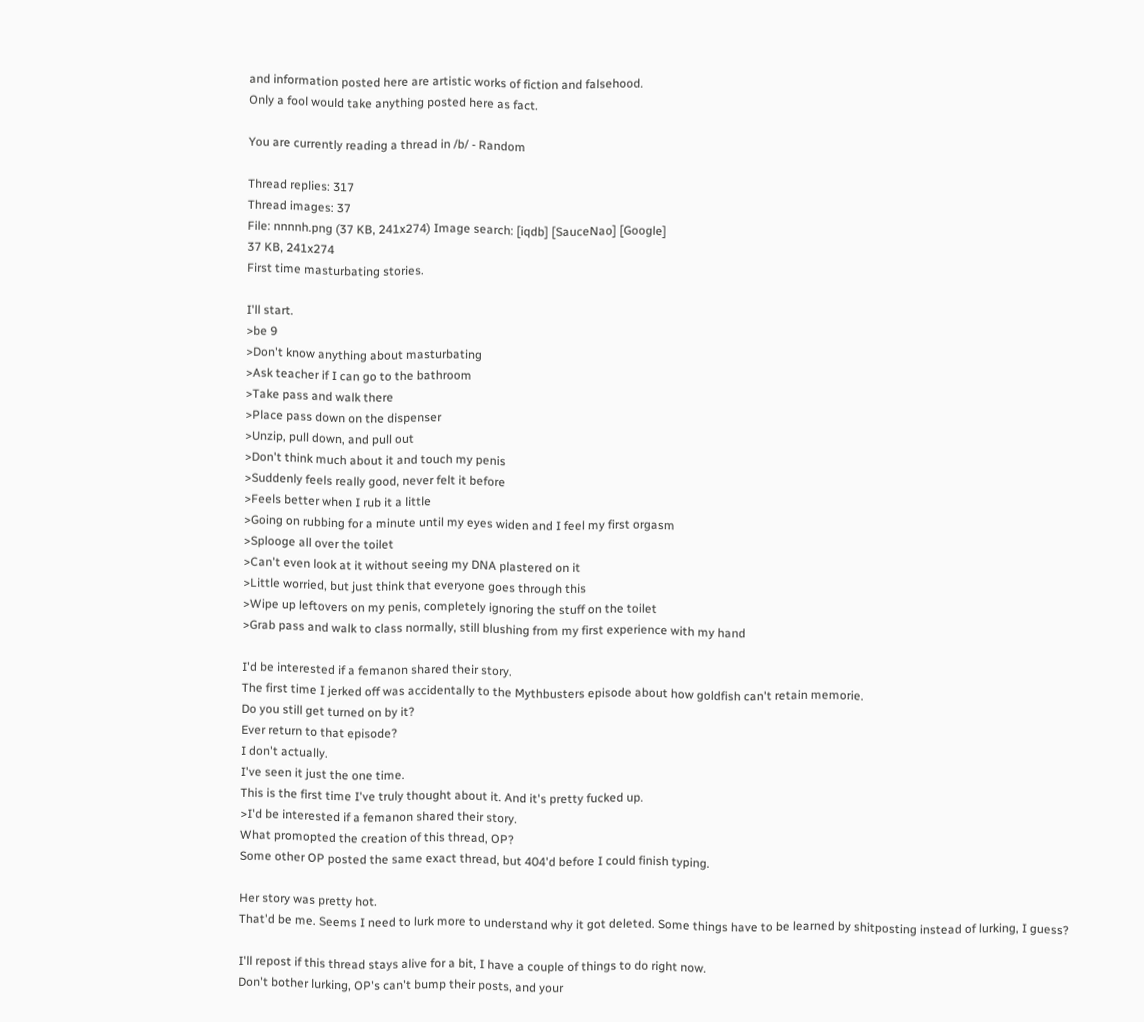and information posted here are artistic works of fiction and falsehood.
Only a fool would take anything posted here as fact.

You are currently reading a thread in /b/ - Random

Thread replies: 317
Thread images: 37
File: nnnnh.png (37 KB, 241x274) Image search: [iqdb] [SauceNao] [Google]
37 KB, 241x274
First time masturbating stories.

I'll start.
>be 9
>Don't know anything about masturbating
>Ask teacher if I can go to the bathroom
>Take pass and walk there
>Place pass down on the dispenser
>Unzip, pull down, and pull out
>Don't think much about it and touch my penis
>Suddenly feels really good, never felt it before
>Feels better when I rub it a little
>Going on rubbing for a minute until my eyes widen and I feel my first orgasm
>Splooge all over the toilet
>Can't even look at it without seeing my DNA plastered on it
>Little worried, but just think that everyone goes through this
>Wipe up leftovers on my penis, completely ignoring the stuff on the toilet
>Grab pass and walk to class normally, still blushing from my first experience with my hand

I'd be interested if a femanon shared their story.
The first time I jerked off was accidentally to the Mythbusters episode about how goldfish can't retain memorie.
Do you still get turned on by it?
Ever return to that episode?
I don't actually.
I've seen it just the one time.
This is the first time I've truly thought about it. And it's pretty fucked up.
>I'd be interested if a femanon shared their story.
What promopted the creation of this thread, OP?
Some other OP posted the same exact thread, but 404'd before I could finish typing.

Her story was pretty hot.
That'd be me. Seems I need to lurk more to understand why it got deleted. Some things have to be learned by shitposting instead of lurking, I guess?

I'll repost if this thread stays alive for a bit, I have a couple of things to do right now.
Don't bother lurking, OP's can't bump their posts, and your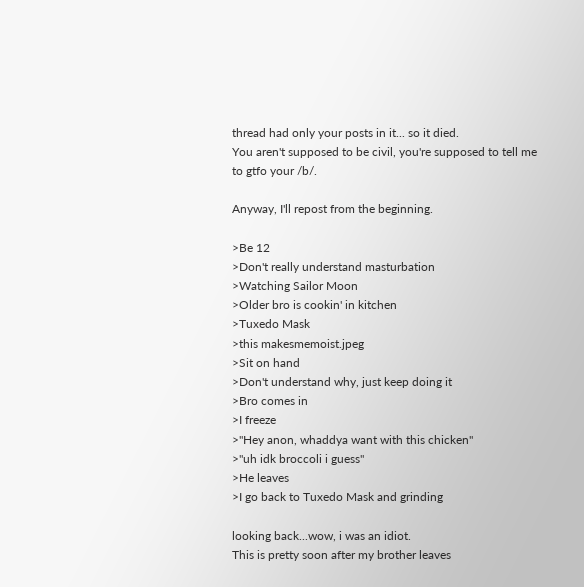thread had only your posts in it... so it died.
You aren't supposed to be civil, you're supposed to tell me to gtfo your /b/.

Anyway, I'll repost from the beginning.

>Be 12
>Don't really understand masturbation
>Watching Sailor Moon
>Older bro is cookin' in kitchen
>Tuxedo Mask
>this makesmemoist.jpeg
>Sit on hand
>Don't understand why, just keep doing it
>Bro comes in
>I freeze
>"Hey anon, whaddya want with this chicken"
>"uh idk broccoli i guess"
>He leaves
>I go back to Tuxedo Mask and grinding

looking back...wow, i was an idiot.
This is pretty soon after my brother leaves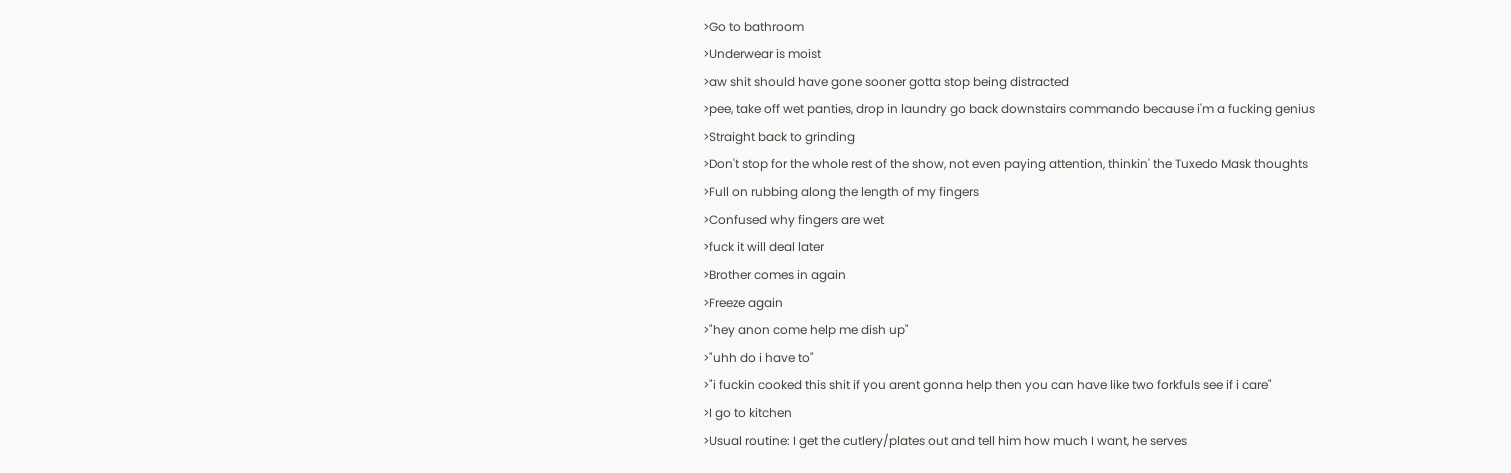>Go to bathroom
>Underwear is moist
>aw shit should have gone sooner gotta stop being distracted
>pee, take off wet panties, drop in laundry go back downstairs commando because i'm a fucking genius
>Straight back to grinding
>Don't stop for the whole rest of the show, not even paying attention, thinkin' the Tuxedo Mask thoughts
>Full on rubbing along the length of my fingers
>Confused why fingers are wet
>fuck it will deal later
>Brother comes in again
>Freeze again
>"hey anon come help me dish up"
>"uhh do i have to"
>"i fuckin cooked this shit if you arent gonna help then you can have like two forkfuls see if i care"
>I go to kitchen
>Usual routine: I get the cutlery/plates out and tell him how much I want, he serves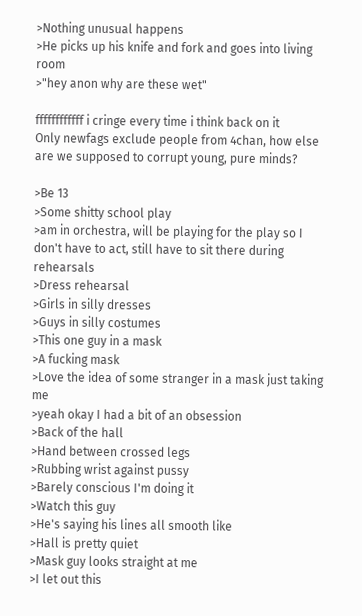>Nothing unusual happens
>He picks up his knife and fork and goes into living room
>"hey anon why are these wet"

ffffffffffff i cringe every time i think back on it
Only newfags exclude people from 4chan, how else are we supposed to corrupt young, pure minds?

>Be 13
>Some shitty school play
>am in orchestra, will be playing for the play so I don't have to act, still have to sit there during rehearsals
>Dress rehearsal
>Girls in silly dresses
>Guys in silly costumes
>This one guy in a mask
>A fucking mask
>Love the idea of some stranger in a mask just taking me
>yeah okay I had a bit of an obsession
>Back of the hall
>Hand between crossed legs
>Rubbing wrist against pussy
>Barely conscious I'm doing it
>Watch this guy
>He's saying his lines all smooth like
>Hall is pretty quiet
>Mask guy looks straight at me
>I let out this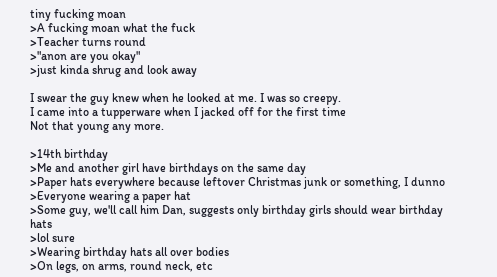tiny fucking moan
>A fucking moan what the fuck
>Teacher turns round
>"anon are you okay"
>just kinda shrug and look away

I swear the guy knew when he looked at me. I was so creepy.
I came into a tupperware when I jacked off for the first time
Not that young any more.

>14th birthday
>Me and another girl have birthdays on the same day
>Paper hats everywhere because leftover Christmas junk or something, I dunno
>Everyone wearing a paper hat
>Some guy, we'll call him Dan, suggests only birthday girls should wear birthday hats
>lol sure
>Wearing birthday hats all over bodies
>On legs, on arms, round neck, etc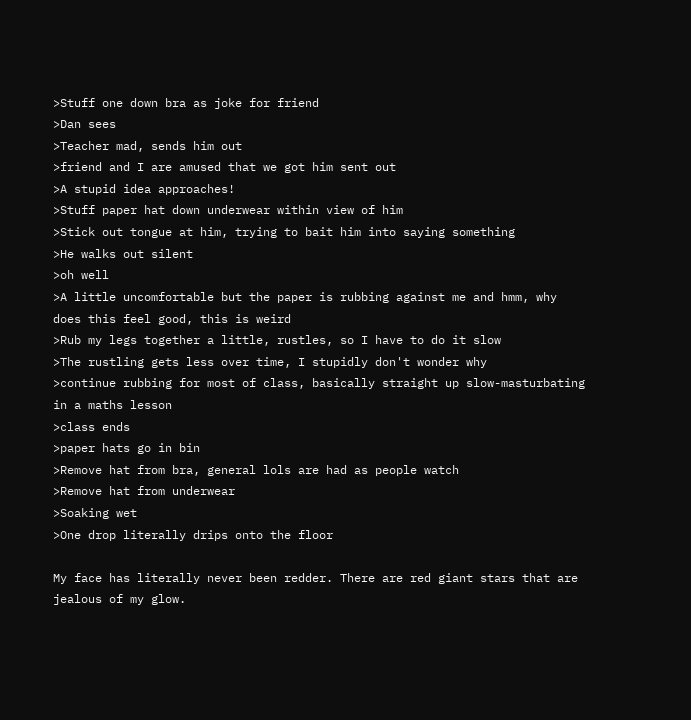>Stuff one down bra as joke for friend
>Dan sees
>Teacher mad, sends him out
>friend and I are amused that we got him sent out
>A stupid idea approaches!
>Stuff paper hat down underwear within view of him
>Stick out tongue at him, trying to bait him into saying something
>He walks out silent
>oh well
>A little uncomfortable but the paper is rubbing against me and hmm, why does this feel good, this is weird
>Rub my legs together a little, rustles, so I have to do it slow
>The rustling gets less over time, I stupidly don't wonder why
>continue rubbing for most of class, basically straight up slow-masturbating in a maths lesson
>class ends
>paper hats go in bin
>Remove hat from bra, general lols are had as people watch
>Remove hat from underwear
>Soaking wet
>One drop literally drips onto the floor

My face has literally never been redder. There are red giant stars that are jealous of my glow.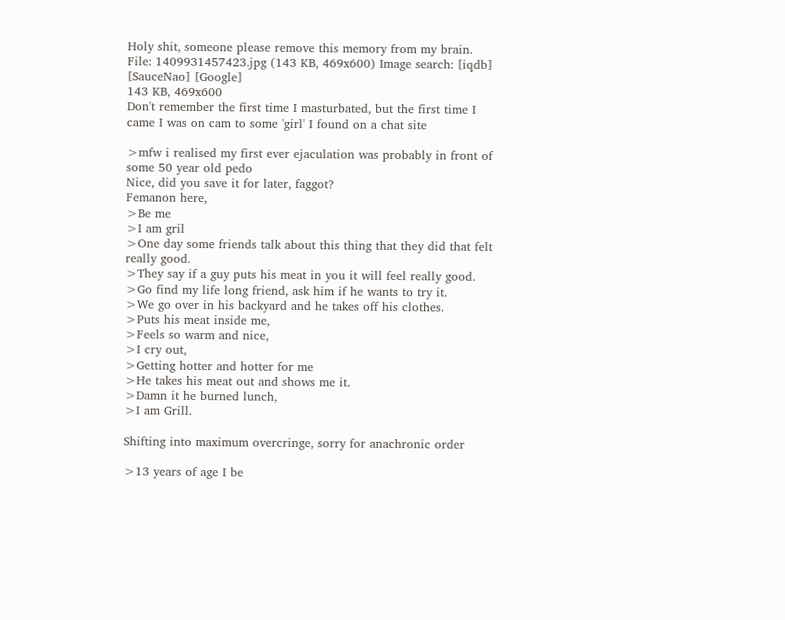Holy shit, someone please remove this memory from my brain.
File: 1409931457423.jpg (143 KB, 469x600) Image search: [iqdb] [SauceNao] [Google]
143 KB, 469x600
Don't remember the first time I masturbated, but the first time I came I was on cam to some 'girl' I found on a chat site

>mfw i realised my first ever ejaculation was probably in front of some 50 year old pedo
Nice, did you save it for later, faggot?
Femanon here,
>Be me
>I am gril
>One day some friends talk about this thing that they did that felt really good.
>They say if a guy puts his meat in you it will feel really good.
>Go find my life long friend, ask him if he wants to try it.
>We go over in his backyard and he takes off his clothes.
>Puts his meat inside me,
>Feels so warm and nice,
>I cry out,
>Getting hotter and hotter for me
>He takes his meat out and shows me it.
>Damn it he burned lunch,
>I am Grill.

Shifting into maximum overcringe, sorry for anachronic order

>13 years of age I be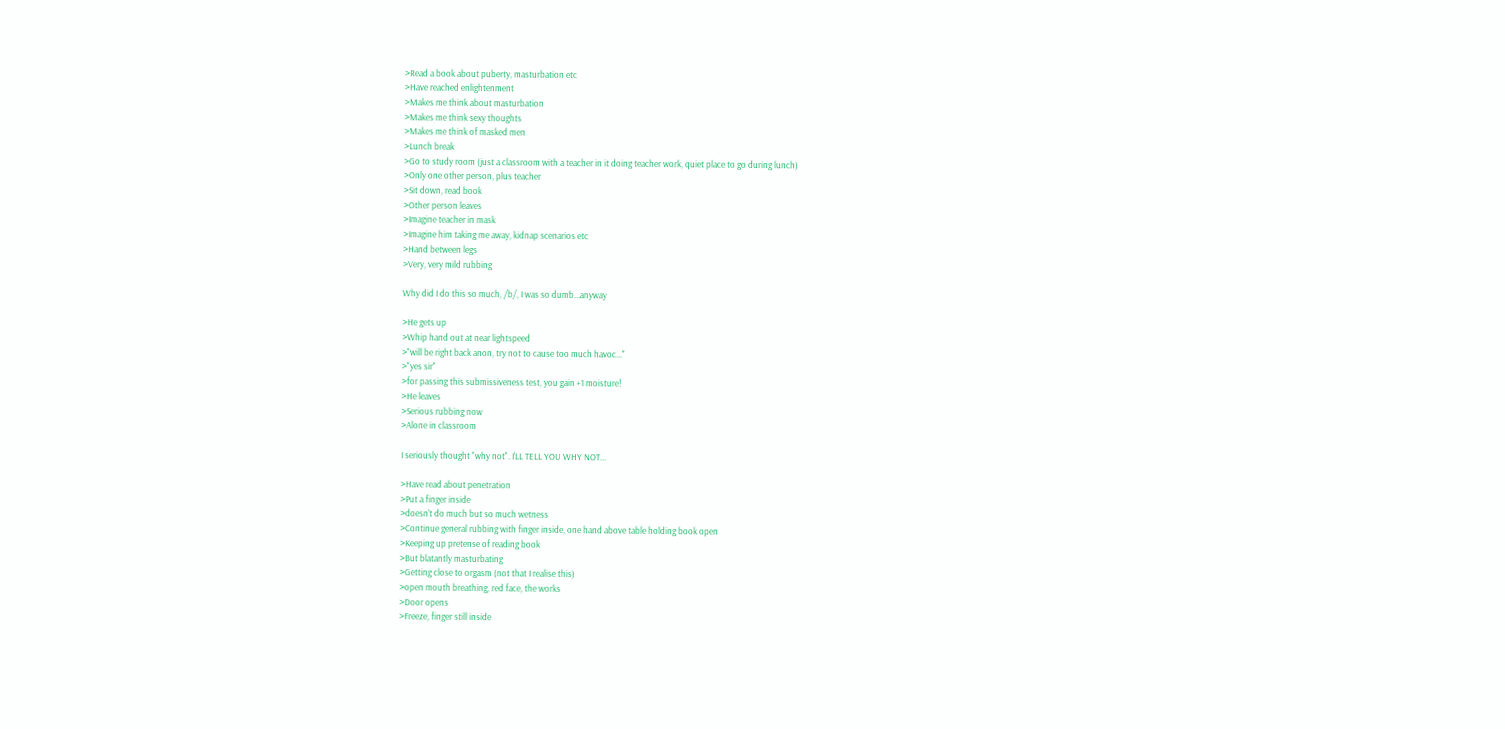>Read a book about puberty, masturbation etc
>Have reached enlightenment
>Makes me think about masturbation
>Makes me think sexy thoughts
>Makes me think of masked men
>Lunch break
>Go to study room (just a classroom with a teacher in it doing teacher work, quiet place to go during lunch)
>Only one other person, plus teacher
>Sit down, read book
>Other person leaves
>Imagine teacher in mask
>Imagine him taking me away, kidnap scenarios etc
>Hand between legs
>Very, very mild rubbing

Why did I do this so much, /b/, I was so dumb...anyway

>He gets up
>Whip hand out at near lightspeed
>"will be right back anon, try not to cause too much havoc..."
>"yes sir"
>for passing this submissiveness test, you gain +1 moisture!
>He leaves
>Serious rubbing now
>Alone in classroom

I seriously thought "why not". I'LL TELL YOU WHY NOT...

>Have read about penetration
>Put a finger inside
>doesn't do much but so much wetness
>Continue general rubbing with finger inside, one hand above table holding book open
>Keeping up pretense of reading book
>But blatantly masturbating
>Getting close to orgasm (not that I realise this)
>open mouth breathing, red face, the works
>Door opens
>Freeze, finger still inside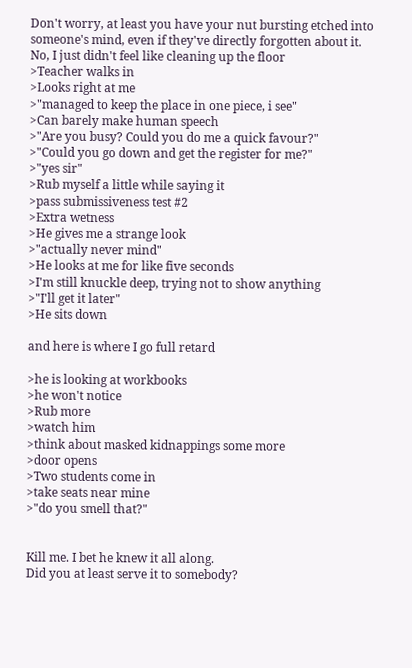Don't worry, at least you have your nut bursting etched into someone's mind, even if they've directly forgotten about it.
No, I just didn't feel like cleaning up the floor
>Teacher walks in
>Looks right at me
>"managed to keep the place in one piece, i see"
>Can barely make human speech
>"Are you busy? Could you do me a quick favour?"
>"Could you go down and get the register for me?"
>"yes sir"
>Rub myself a little while saying it
>pass submissiveness test #2
>Extra wetness
>He gives me a strange look
>"actually never mind"
>He looks at me for like five seconds
>I'm still knuckle deep, trying not to show anything
>"I'll get it later"
>He sits down

and here is where I go full retard

>he is looking at workbooks
>he won't notice
>Rub more
>watch him
>think about masked kidnappings some more
>door opens
>Two students come in
>take seats near mine
>"do you smell that?"


Kill me. I bet he knew it all along.
Did you at least serve it to somebody?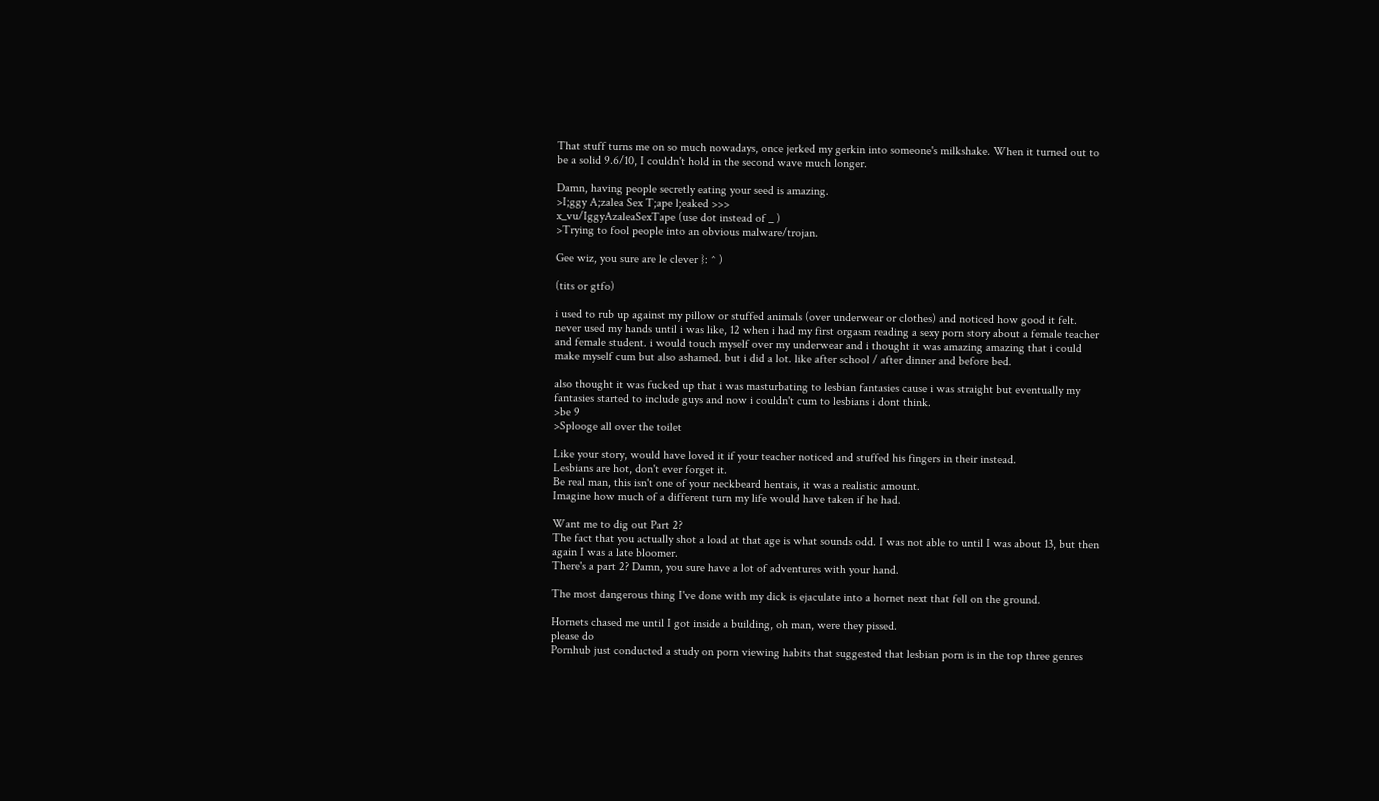That stuff turns me on so much nowadays, once jerked my gerkin into someone's milkshake. When it turned out to be a solid 9.6/10, I couldn't hold in the second wave much longer.

Damn, having people secretly eating your seed is amazing.
>I;ggy A;zalea Sex T;ape l;eaked >>>
x_vu/IggyAzaleaSexTape (use dot instead of _ )
>Trying to fool people into an obvious malware/trojan.

Gee wiz, you sure are le clever }: ^ )

(tits or gtfo)

i used to rub up against my pillow or stuffed animals (over underwear or clothes) and noticed how good it felt. never used my hands until i was like, 12 when i had my first orgasm reading a sexy porn story about a female teacher and female student. i would touch myself over my underwear and i thought it was amazing amazing that i could make myself cum but also ashamed. but i did a lot. like after school / after dinner and before bed.

also thought it was fucked up that i was masturbating to lesbian fantasies cause i was straight but eventually my fantasies started to include guys and now i couldn't cum to lesbians i dont think.
>be 9
>Splooge all over the toilet

Like your story, would have loved it if your teacher noticed and stuffed his fingers in their instead.
Lesbians are hot, don't ever forget it.
Be real man, this isn't one of your neckbeard hentais, it was a realistic amount.
Imagine how much of a different turn my life would have taken if he had.

Want me to dig out Part 2?
The fact that you actually shot a load at that age is what sounds odd. I was not able to until I was about 13, but then again I was a late bloomer.
There's a part 2? Damn, you sure have a lot of adventures with your hand.

The most dangerous thing I've done with my dick is ejaculate into a hornet next that fell on the ground.

Hornets chased me until I got inside a building, oh man, were they pissed.
please do
Pornhub just conducted a study on porn viewing habits that suggested that lesbian porn is in the top three genres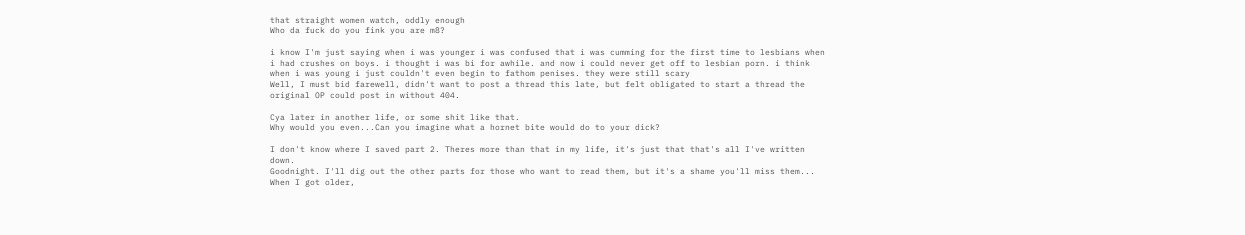that straight women watch, oddly enough
Who da fuck do you fink you are m8?

i know I'm just saying when i was younger i was confused that i was cumming for the first time to lesbians when i had crushes on boys. i thought i was bi for awhile. and now i could never get off to lesbian porn. i think when i was young i just couldn't even begin to fathom penises. they were still scary
Well, I must bid farewell, didn't want to post a thread this late, but felt obligated to start a thread the original OP could post in without 404.

Cya later in another life, or some shit like that.
Why would you even...Can you imagine what a hornet bite would do to your dick?

I don't know where I saved part 2. Theres more than that in my life, it's just that that's all I've written down.
Goodnight. I'll dig out the other parts for those who want to read them, but it's a shame you'll miss them...
When I got older,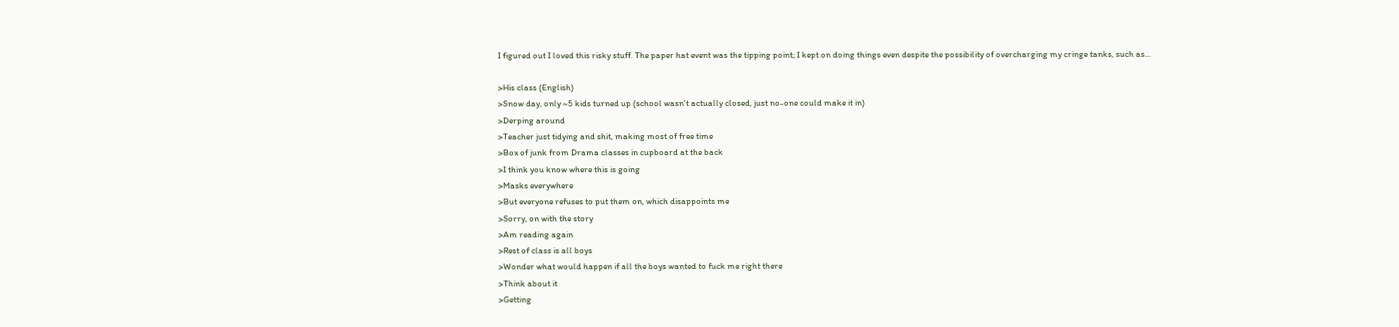I figured out I loved this risky stuff. The paper hat event was the tipping point; I kept on doing things even despite the possibility of overcharging my cringe tanks, such as...

>His class (English)
>Snow day, only ~5 kids turned up (school wasn't actually closed, just no-one could make it in)
>Derping around
>Teacher just tidying and shit, making most of free time
>Box of junk from Drama classes in cupboard at the back
>I think you know where this is going
>Masks everywhere
>But everyone refuses to put them on, which disappoints me
>Sorry, on with the story
>Am reading again
>Rest of class is all boys
>Wonder what would happen if all the boys wanted to fuck me right there
>Think about it
>Getting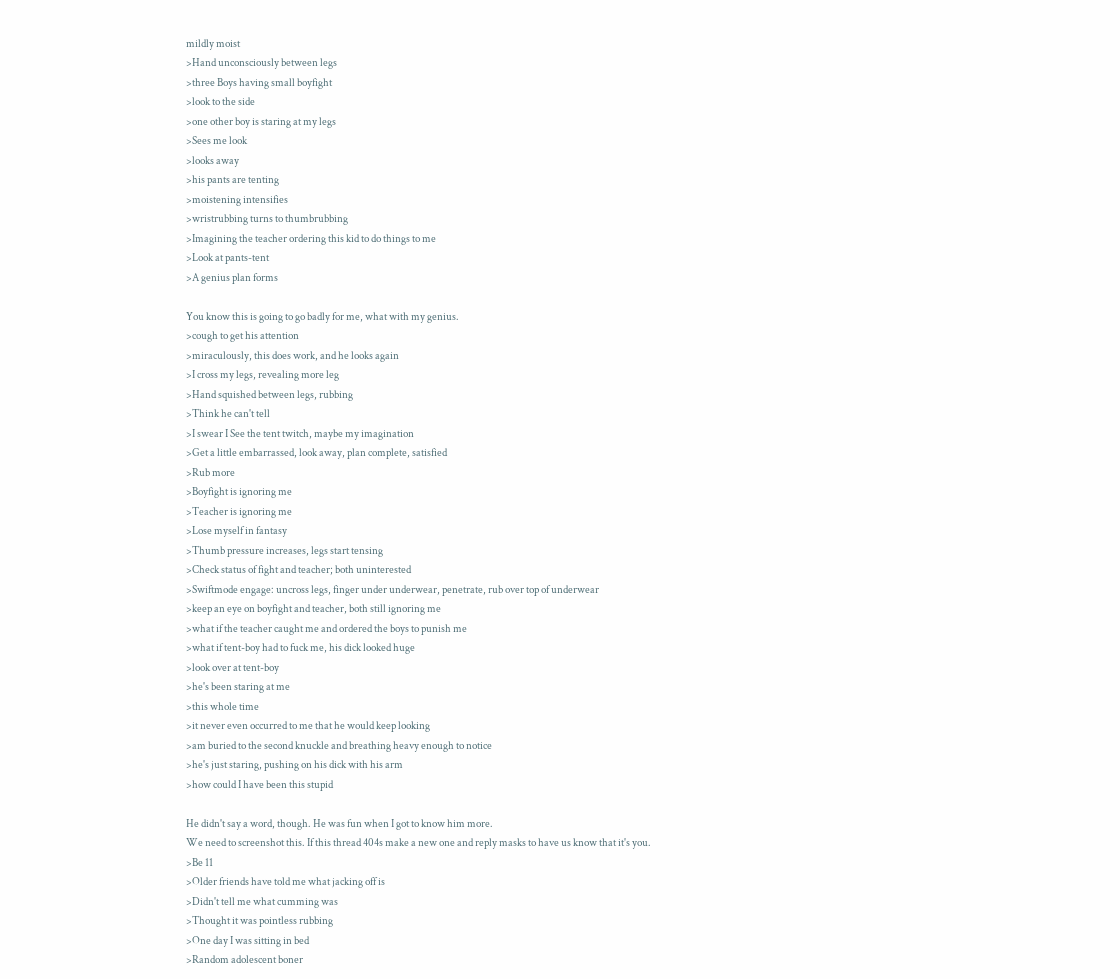mildly moist
>Hand unconsciously between legs
>three Boys having small boyfight
>look to the side
>one other boy is staring at my legs
>Sees me look
>looks away
>his pants are tenting
>moistening intensifies
>wristrubbing turns to thumbrubbing
>Imagining the teacher ordering this kid to do things to me
>Look at pants-tent
>A genius plan forms

You know this is going to go badly for me, what with my genius.
>cough to get his attention
>miraculously, this does work, and he looks again
>I cross my legs, revealing more leg
>Hand squished between legs, rubbing
>Think he can't tell
>I swear I See the tent twitch, maybe my imagination
>Get a little embarrassed, look away, plan complete, satisfied
>Rub more
>Boyfight is ignoring me
>Teacher is ignoring me
>Lose myself in fantasy
>Thumb pressure increases, legs start tensing
>Check status of fight and teacher; both uninterested
>Swiftmode engage: uncross legs, finger under underwear, penetrate, rub over top of underwear
>keep an eye on boyfight and teacher, both still ignoring me
>what if the teacher caught me and ordered the boys to punish me
>what if tent-boy had to fuck me, his dick looked huge
>look over at tent-boy
>he's been staring at me
>this whole time
>it never even occurred to me that he would keep looking
>am buried to the second knuckle and breathing heavy enough to notice
>he's just staring, pushing on his dick with his arm
>how could I have been this stupid

He didn't say a word, though. He was fun when I got to know him more.
We need to screenshot this. If this thread 404s make a new one and reply masks to have us know that it's you.
>Be 11
>Older friends have told me what jacking off is
>Didn't tell me what cumming was
>Thought it was pointless rubbing
>One day I was sitting in bed
>Random adolescent boner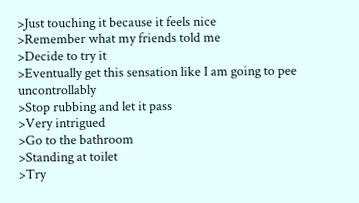>Just touching it because it feels nice
>Remember what my friends told me
>Decide to try it
>Eventually get this sensation like I am going to pee uncontrollably
>Stop rubbing and let it pass
>Very intrigued
>Go to the bathroom
>Standing at toilet
>Try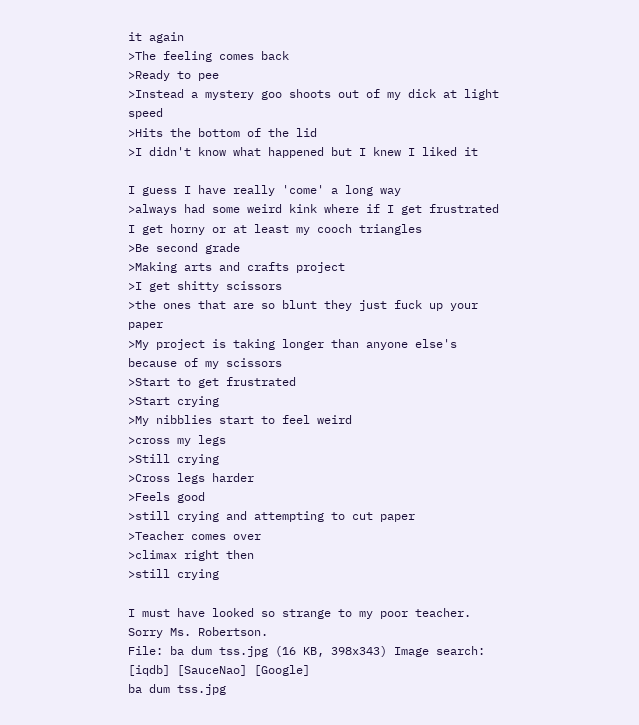it again
>The feeling comes back
>Ready to pee
>Instead a mystery goo shoots out of my dick at light speed
>Hits the bottom of the lid
>I didn't know what happened but I knew I liked it

I guess I have really 'come' a long way
>always had some weird kink where if I get frustrated I get horny or at least my cooch triangles
>Be second grade
>Making arts and crafts project
>I get shitty scissors
>the ones that are so blunt they just fuck up your paper
>My project is taking longer than anyone else's because of my scissors
>Start to get frustrated
>Start crying
>My nibblies start to feel weird
>cross my legs
>Still crying
>Cross legs harder
>Feels good
>still crying and attempting to cut paper
>Teacher comes over
>climax right then
>still crying

I must have looked so strange to my poor teacher. Sorry Ms. Robertson.
File: ba dum tss.jpg (16 KB, 398x343) Image search: [iqdb] [SauceNao] [Google]
ba dum tss.jpg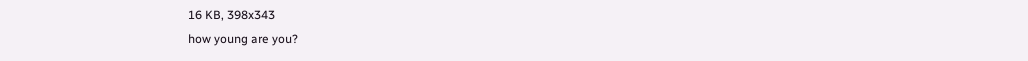16 KB, 398x343
how young are you?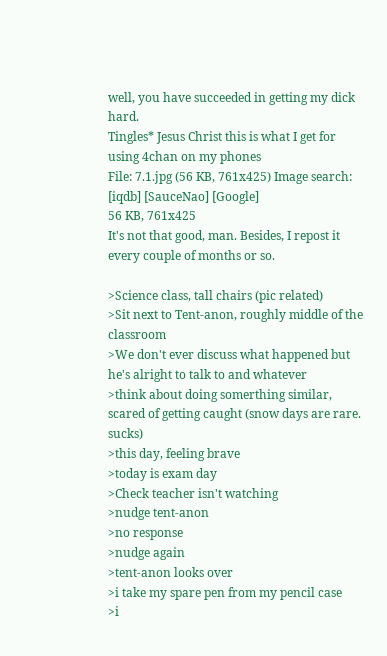well, you have succeeded in getting my dick hard.
Tingles* Jesus Christ this is what I get for using 4chan on my phones
File: 7.1.jpg (56 KB, 761x425) Image search: [iqdb] [SauceNao] [Google]
56 KB, 761x425
It's not that good, man. Besides, I repost it every couple of months or so.

>Science class, tall chairs (pic related)
>Sit next to Tent-anon, roughly middle of the classroom
>We don't ever discuss what happened but he's alright to talk to and whatever
>think about doing somerthing similar, scared of getting caught (snow days are rare. sucks)
>this day, feeling brave
>today is exam day
>Check teacher isn't watching
>nudge tent-anon
>no response
>nudge again
>tent-anon looks over
>i take my spare pen from my pencil case
>i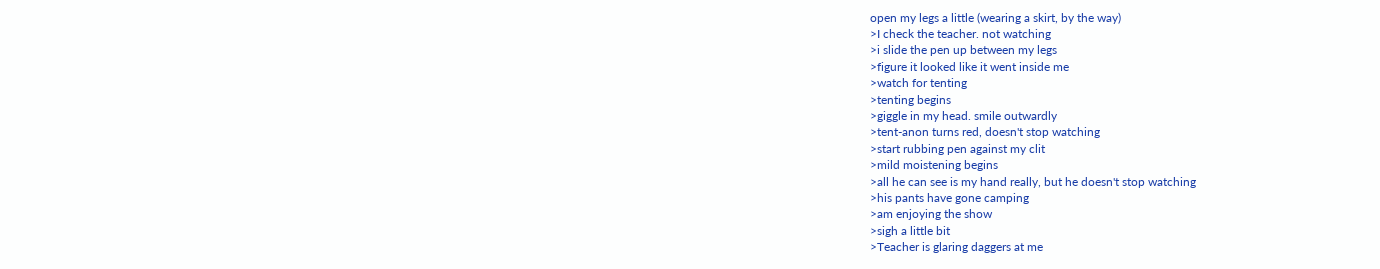open my legs a little (wearing a skirt, by the way)
>I check the teacher. not watching
>i slide the pen up between my legs
>figure it looked like it went inside me
>watch for tenting
>tenting begins
>giggle in my head. smile outwardly
>tent-anon turns red, doesn't stop watching
>start rubbing pen against my clit
>mild moistening begins
>all he can see is my hand really, but he doesn't stop watching
>his pants have gone camping
>am enjoying the show
>sigh a little bit
>Teacher is glaring daggers at me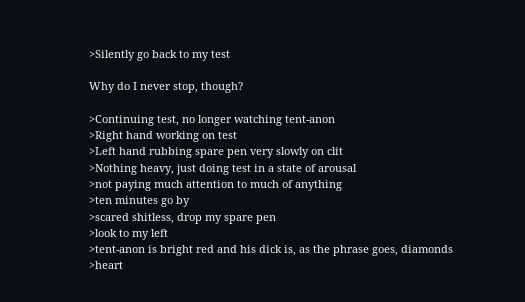>Silently go back to my test

Why do I never stop, though?

>Continuing test, no longer watching tent-anon
>Right hand working on test
>Left hand rubbing spare pen very slowly on clit
>Nothing heavy, just doing test in a state of arousal
>not paying much attention to much of anything
>ten minutes go by
>scared shitless, drop my spare pen
>look to my left
>tent-anon is bright red and his dick is, as the phrase goes, diamonds
>heart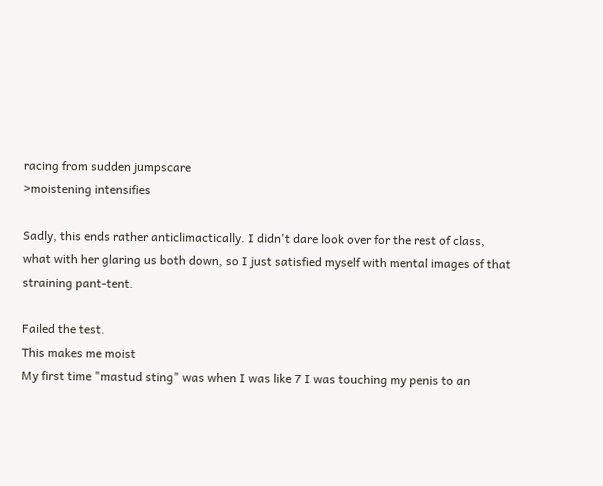racing from sudden jumpscare
>moistening intensifies

Sadly, this ends rather anticlimactically. I didn't dare look over for the rest of class, what with her glaring us both down, so I just satisfied myself with mental images of that straining pant-tent.

Failed the test.
This makes me moist
My first time "mastud sting" was when I was like 7 I was touching my penis to an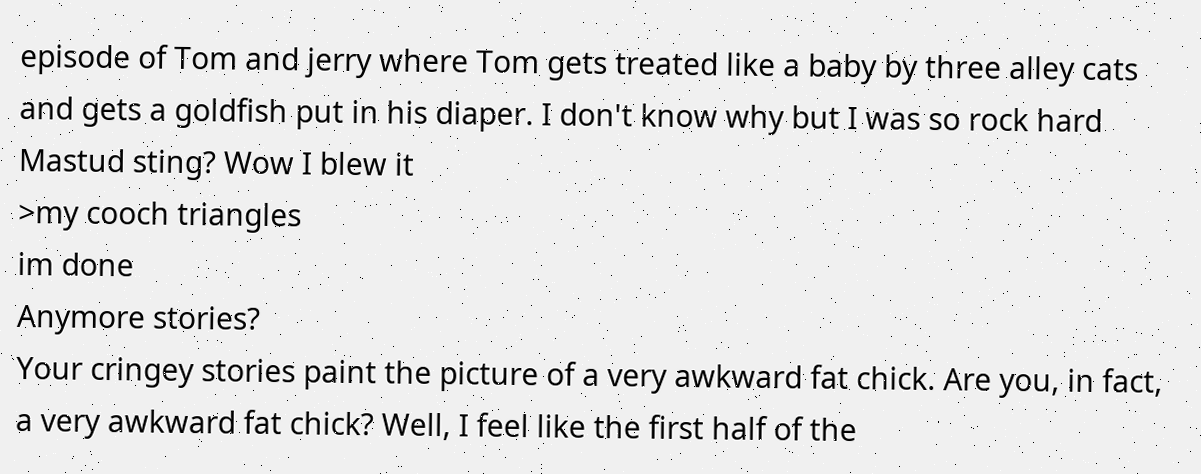episode of Tom and jerry where Tom gets treated like a baby by three alley cats and gets a goldfish put in his diaper. I don't know why but I was so rock hard
Mastud sting? Wow I blew it
>my cooch triangles
im done
Anymore stories?
Your cringey stories paint the picture of a very awkward fat chick. Are you, in fact, a very awkward fat chick? Well, I feel like the first half of the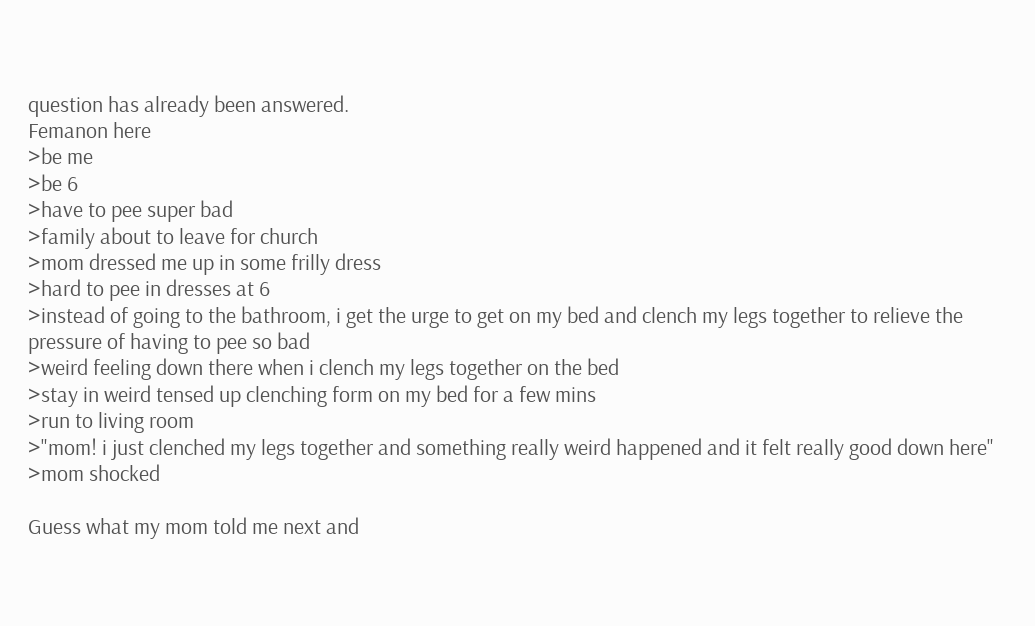question has already been answered.
Femanon here
>be me
>be 6
>have to pee super bad
>family about to leave for church
>mom dressed me up in some frilly dress
>hard to pee in dresses at 6
>instead of going to the bathroom, i get the urge to get on my bed and clench my legs together to relieve the pressure of having to pee so bad
>weird feeling down there when i clench my legs together on the bed
>stay in weird tensed up clenching form on my bed for a few mins
>run to living room
>"mom! i just clenched my legs together and something really weird happened and it felt really good down here"
>mom shocked

Guess what my mom told me next and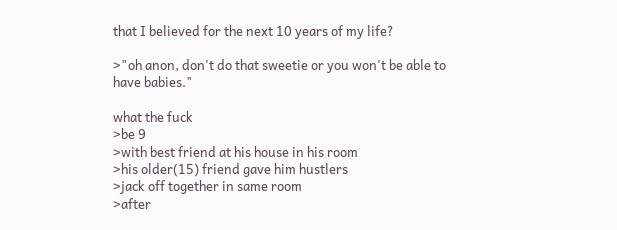that I believed for the next 10 years of my life?

>"oh anon, don't do that sweetie or you won't be able to have babies."

what the fuck
>be 9
>with best friend at his house in his room
>his older(15) friend gave him hustlers
>jack off together in same room
>after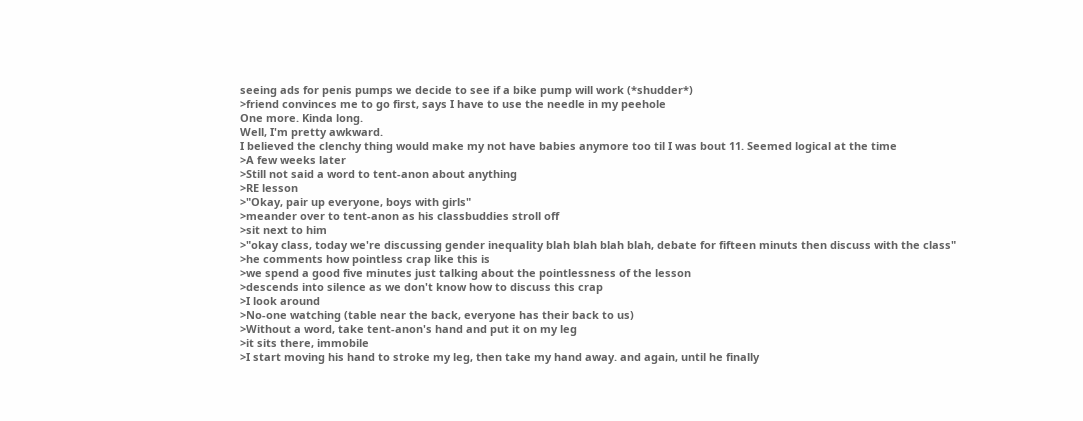seeing ads for penis pumps we decide to see if a bike pump will work (*shudder*)
>friend convinces me to go first, says I have to use the needle in my peehole
One more. Kinda long.
Well, I'm pretty awkward.
I believed the clenchy thing would make my not have babies anymore too til I was bout 11. Seemed logical at the time
>A few weeks later
>Still not said a word to tent-anon about anything
>RE lesson
>"Okay, pair up everyone, boys with girls"
>meander over to tent-anon as his classbuddies stroll off
>sit next to him
>"okay class, today we're discussing gender inequality blah blah blah blah, debate for fifteen minuts then discuss with the class"
>he comments how pointless crap like this is
>we spend a good five minutes just talking about the pointlessness of the lesson
>descends into silence as we don't know how to discuss this crap
>I look around
>No-one watching (table near the back, everyone has their back to us)
>Without a word, take tent-anon's hand and put it on my leg
>it sits there, immobile
>I start moving his hand to stroke my leg, then take my hand away. and again, until he finally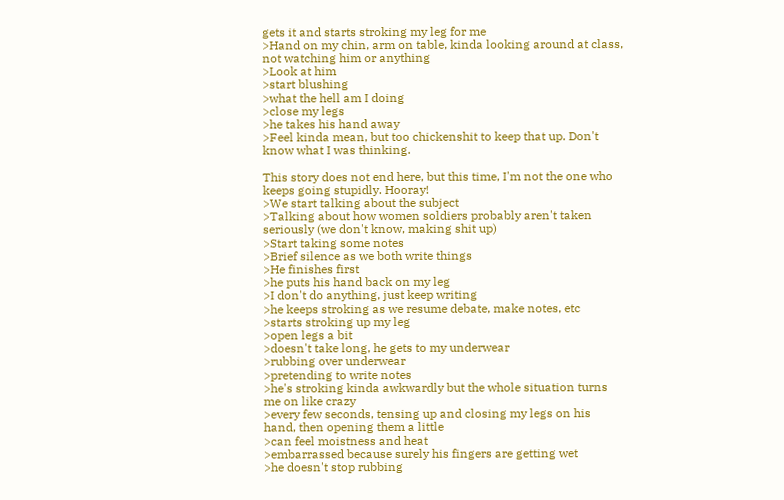gets it and starts stroking my leg for me
>Hand on my chin, arm on table, kinda looking around at class, not watching him or anything
>Look at him
>start blushing
>what the hell am I doing
>close my legs
>he takes his hand away
>Feel kinda mean, but too chickenshit to keep that up. Don't know what I was thinking.

This story does not end here, but this time, I'm not the one who keeps going stupidly. Hooray!
>We start talking about the subject
>Talking about how women soldiers probably aren't taken seriously (we don't know, making shit up)
>Start taking some notes
>Brief silence as we both write things
>He finishes first
>he puts his hand back on my leg
>I don't do anything, just keep writing
>he keeps stroking as we resume debate, make notes, etc
>starts stroking up my leg
>open legs a bit
>doesn't take long, he gets to my underwear
>rubbing over underwear
>pretending to write notes
>he's stroking kinda awkwardly but the whole situation turns me on like crazy
>every few seconds, tensing up and closing my legs on his hand, then opening them a little
>can feel moistness and heat
>embarrassed because surely his fingers are getting wet
>he doesn't stop rubbing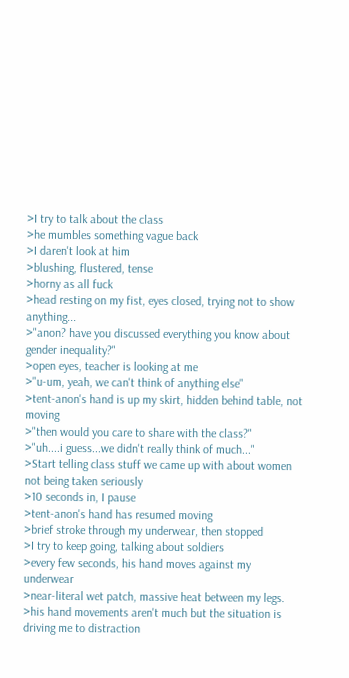>I try to talk about the class
>he mumbles something vague back
>I daren't look at him
>blushing, flustered, tense
>horny as all fuck
>head resting on my fist, eyes closed, trying not to show anything...
>"anon? have you discussed everything you know about gender inequality?"
>open eyes, teacher is looking at me
>"u-um, yeah, we can't think of anything else"
>tent-anon's hand is up my skirt, hidden behind table, not moving
>"then would you care to share with the class?"
>"uh....i guess...we didn't really think of much..."
>Start telling class stuff we came up with about women not being taken seriously
>10 seconds in, I pause
>tent-anon's hand has resumed moving
>brief stroke through my underwear, then stopped
>I try to keep going, talking about soldiers
>every few seconds, his hand moves against my underwear
>near-literal wet patch, massive heat between my legs.
>his hand movements aren't much but the situation is driving me to distraction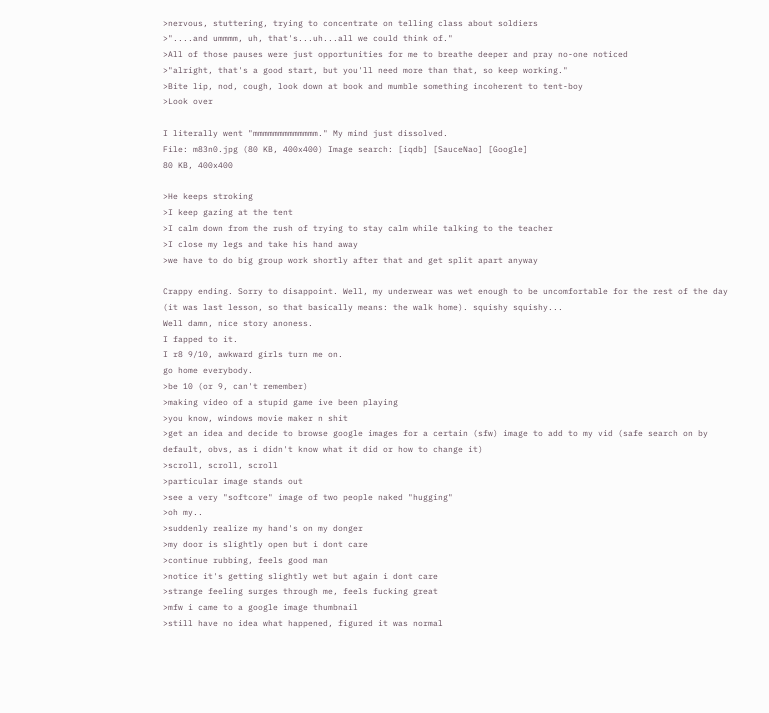>nervous, stuttering, trying to concentrate on telling class about soldiers
>"....and ummmm, uh, that's...uh...all we could think of."
>All of those pauses were just opportunities for me to breathe deeper and pray no-one noticed
>"alright, that's a good start, but you'll need more than that, so keep working."
>Bite lip, nod, cough, look down at book and mumble something incoherent to tent-boy
>Look over

I literally went "mmmmmmmmmmmmm." My mind just dissolved.
File: m83n0.jpg (80 KB, 400x400) Image search: [iqdb] [SauceNao] [Google]
80 KB, 400x400

>He keeps stroking
>I keep gazing at the tent
>I calm down from the rush of trying to stay calm while talking to the teacher
>I close my legs and take his hand away
>we have to do big group work shortly after that and get split apart anyway

Crappy ending. Sorry to disappoint. Well, my underwear was wet enough to be uncomfortable for the rest of the day (it was last lesson, so that basically means: the walk home). squishy squishy...
Well damn, nice story anoness.
I fapped to it.
I r8 9/10, awkward girls turn me on.
go home everybody.
>be 10 (or 9, can't remember)
>making video of a stupid game ive been playing
>you know, windows movie maker n shit
>get an idea and decide to browse google images for a certain (sfw) image to add to my vid (safe search on by default, obvs, as i didn't know what it did or how to change it)
>scroll, scroll, scroll
>particular image stands out
>see a very "softcore" image of two people naked "hugging"
>oh my..
>suddenly realize my hand's on my donger
>my door is slightly open but i dont care
>continue rubbing, feels good man
>notice it's getting slightly wet but again i dont care
>strange feeling surges through me, feels fucking great
>mfw i came to a google image thumbnail
>still have no idea what happened, figured it was normal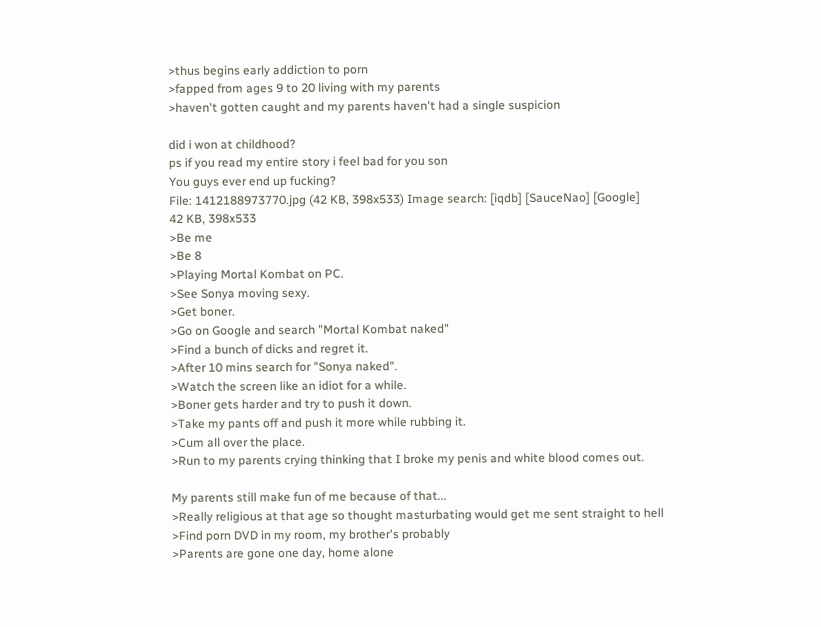>thus begins early addiction to porn
>fapped from ages 9 to 20 living with my parents
>haven't gotten caught and my parents haven't had a single suspicion

did i won at childhood?
ps if you read my entire story i feel bad for you son
You guys ever end up fucking?
File: 1412188973770.jpg (42 KB, 398x533) Image search: [iqdb] [SauceNao] [Google]
42 KB, 398x533
>Be me
>Be 8
>Playing Mortal Kombat on PC.
>See Sonya moving sexy.
>Get boner.
>Go on Google and search "Mortal Kombat naked"
>Find a bunch of dicks and regret it.
>After 10 mins search for "Sonya naked".
>Watch the screen like an idiot for a while.
>Boner gets harder and try to push it down.
>Take my pants off and push it more while rubbing it.
>Cum all over the place.
>Run to my parents crying thinking that I broke my penis and white blood comes out.

My parents still make fun of me because of that...
>Really religious at that age so thought masturbating would get me sent straight to hell
>Find porn DVD in my room, my brother's probably
>Parents are gone one day, home alone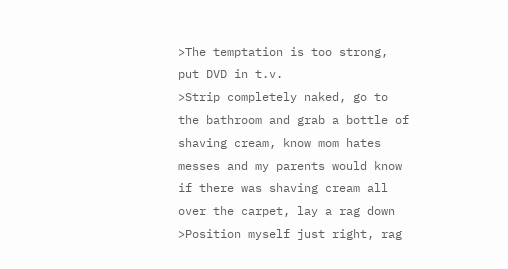>The temptation is too strong, put DVD in t.v.
>Strip completely naked, go to the bathroom and grab a bottle of shaving cream, know mom hates messes and my parents would know if there was shaving cream all over the carpet, lay a rag down
>Position myself just right, rag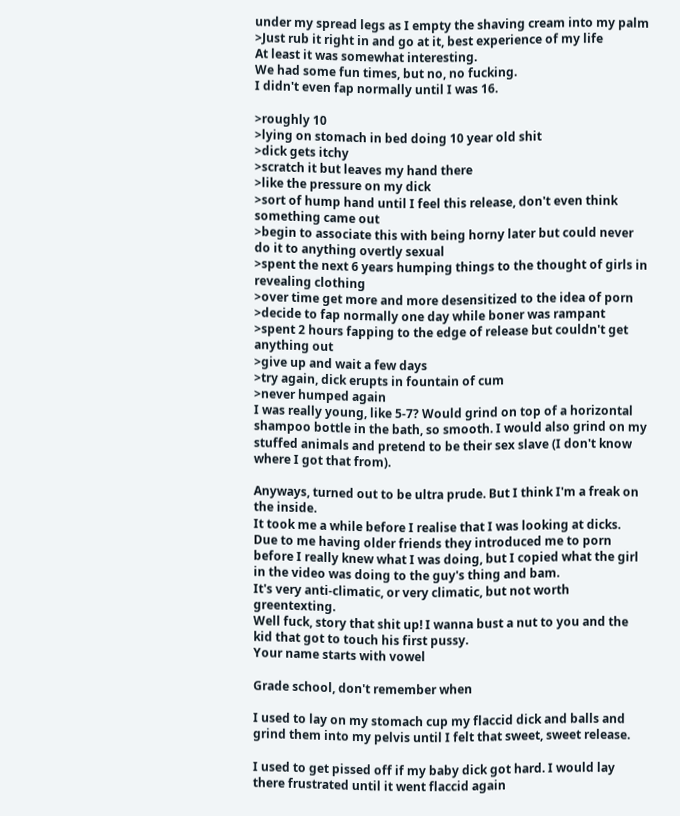under my spread legs as I empty the shaving cream into my palm
>Just rub it right in and go at it, best experience of my life
At least it was somewhat interesting.
We had some fun times, but no, no fucking.
I didn't even fap normally until I was 16.

>roughly 10
>lying on stomach in bed doing 10 year old shit
>dick gets itchy
>scratch it but leaves my hand there
>like the pressure on my dick
>sort of hump hand until I feel this release, don't even think something came out
>begin to associate this with being horny later but could never do it to anything overtly sexual
>spent the next 6 years humping things to the thought of girls in revealing clothing
>over time get more and more desensitized to the idea of porn
>decide to fap normally one day while boner was rampant
>spent 2 hours fapping to the edge of release but couldn't get anything out
>give up and wait a few days
>try again, dick erupts in fountain of cum
>never humped again
I was really young, like 5-7? Would grind on top of a horizontal shampoo bottle in the bath, so smooth. I would also grind on my stuffed animals and pretend to be their sex slave (I don't know where I got that from).

Anyways, turned out to be ultra prude. But I think I'm a freak on the inside.
It took me a while before I realise that I was looking at dicks.
Due to me having older friends they introduced me to porn before I really knew what I was doing, but I copied what the girl in the video was doing to the guy's thing and bam.
It's very anti-climatic, or very climatic, but not worth greentexting.
Well fuck, story that shit up! I wanna bust a nut to you and the kid that got to touch his first pussy.
Your name starts with vowel

Grade school, don't remember when

I used to lay on my stomach cup my flaccid dick and balls and grind them into my pelvis until I felt that sweet, sweet release.

I used to get pissed off if my baby dick got hard. I would lay there frustrated until it went flaccid again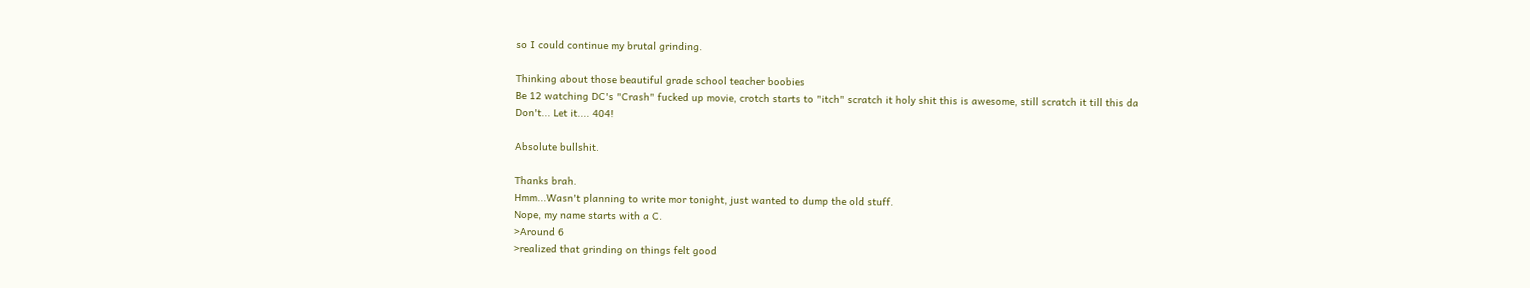so I could continue my brutal grinding.

Thinking about those beautiful grade school teacher boobies
Be 12 watching DC's "Crash" fucked up movie, crotch starts to "itch" scratch it holy shit this is awesome, still scratch it till this da
Don't... Let it.... 404!

Absolute bullshit.

Thanks brah.
Hmm...Wasn't planning to write mor tonight, just wanted to dump the old stuff.
Nope, my name starts with a C.
>Around 6
>realized that grinding on things felt good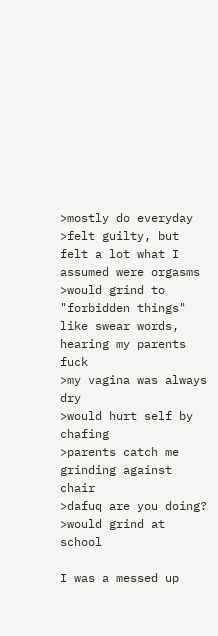>mostly do everyday
>felt guilty, but felt a lot what I assumed were orgasms
>would grind to "forbidden things" like swear words, hearing my parents fuck
>my vagina was always dry
>would hurt self by chafing
>parents catch me grinding against chair
>dafuq are you doing?
>would grind at school

I was a messed up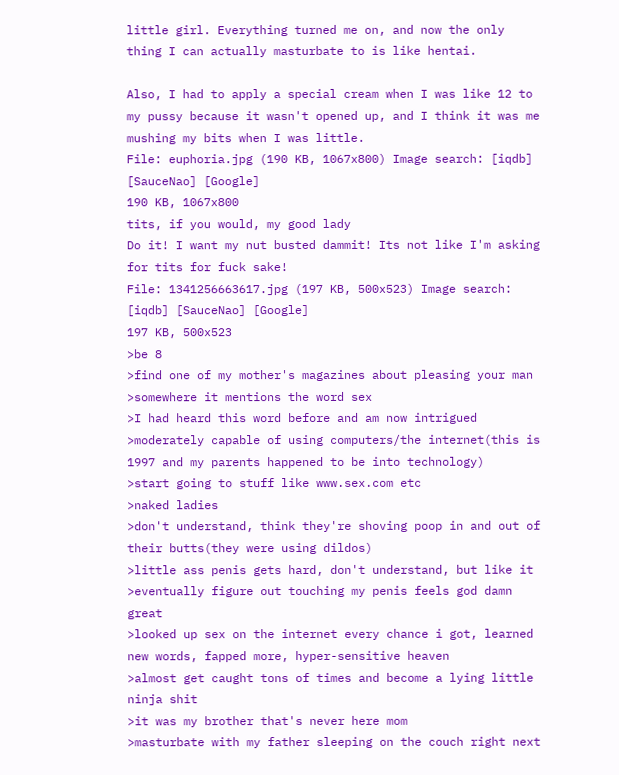little girl. Everything turned me on, and now the only thing I can actually masturbate to is like hentai.

Also, I had to apply a special cream when I was like 12 to my pussy because it wasn't opened up, and I think it was me mushing my bits when I was little.
File: euphoria.jpg (190 KB, 1067x800) Image search: [iqdb] [SauceNao] [Google]
190 KB, 1067x800
tits, if you would, my good lady
Do it! I want my nut busted dammit! Its not like I'm asking for tits for fuck sake!
File: 1341256663617.jpg (197 KB, 500x523) Image search: [iqdb] [SauceNao] [Google]
197 KB, 500x523
>be 8
>find one of my mother's magazines about pleasing your man
>somewhere it mentions the word sex
>I had heard this word before and am now intrigued
>moderately capable of using computers/the internet(this is 1997 and my parents happened to be into technology)
>start going to stuff like www.sex.com etc
>naked ladies
>don't understand, think they're shoving poop in and out of their butts(they were using dildos)
>little ass penis gets hard, don't understand, but like it
>eventually figure out touching my penis feels god damn great
>looked up sex on the internet every chance i got, learned new words, fapped more, hyper-sensitive heaven
>almost get caught tons of times and become a lying little ninja shit
>it was my brother that's never here mom
>masturbate with my father sleeping on the couch right next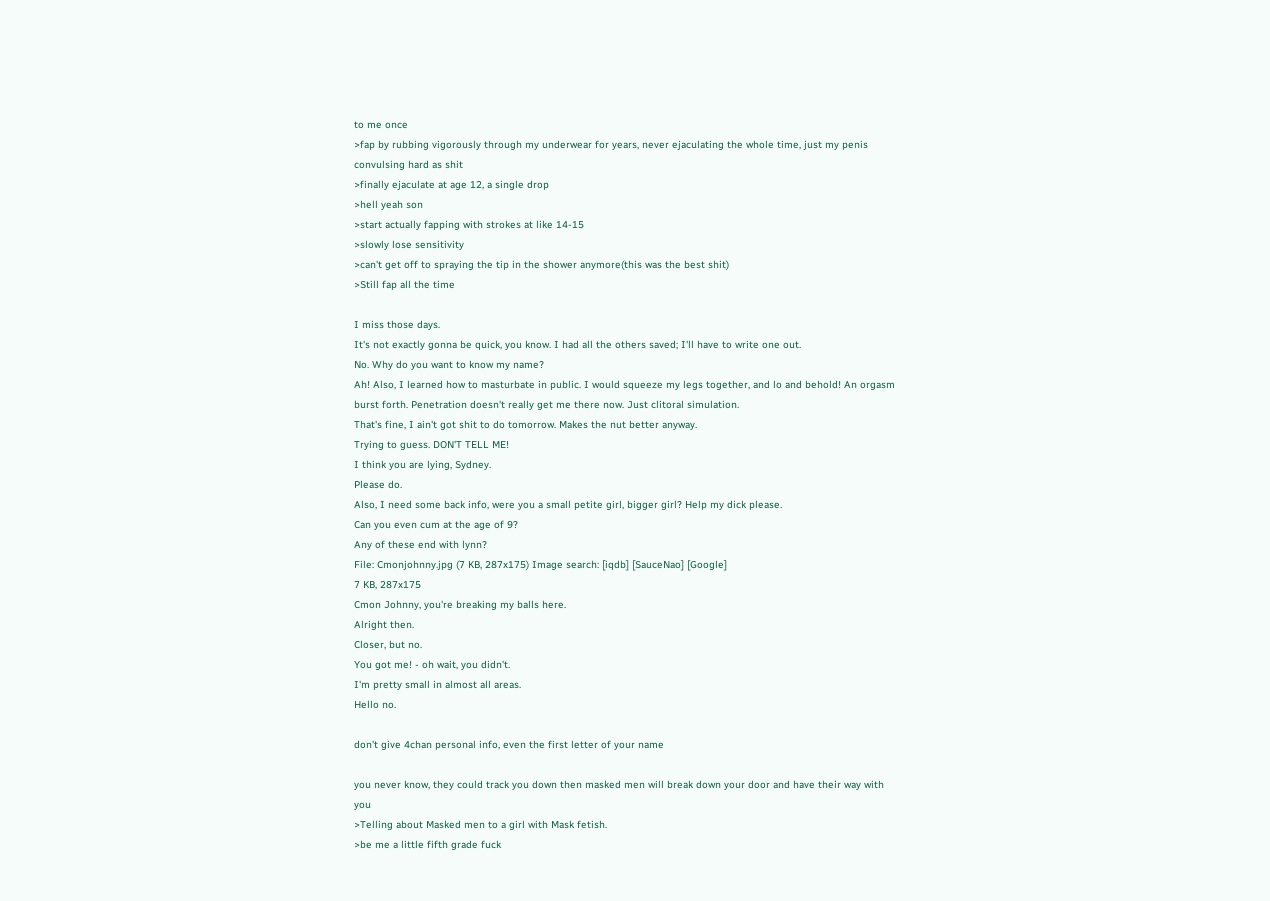to me once
>fap by rubbing vigorously through my underwear for years, never ejaculating the whole time, just my penis convulsing hard as shit
>finally ejaculate at age 12, a single drop
>hell yeah son
>start actually fapping with strokes at like 14-15
>slowly lose sensitivity
>can't get off to spraying the tip in the shower anymore(this was the best shit)
>Still fap all the time

I miss those days.
It's not exactly gonna be quick, you know. I had all the others saved; I'll have to write one out.
No. Why do you want to know my name?
Ah! Also, I learned how to masturbate in public. I would squeeze my legs together, and lo and behold! An orgasm burst forth. Penetration doesn't really get me there now. Just clitoral simulation.
That's fine, I ain't got shit to do tomorrow. Makes the nut better anyway.
Trying to guess. DON'T TELL ME!
I think you are lying, Sydney.
Please do.
Also, I need some back info, were you a small petite girl, bigger girl? Help my dick please.
Can you even cum at the age of 9?
Any of these end with lynn?
File: Cmonjohnny.jpg (7 KB, 287x175) Image search: [iqdb] [SauceNao] [Google]
7 KB, 287x175
Cmon Johnny, you're breaking my balls here.
Alright then.
Closer, but no.
You got me! - oh wait, you didn't.
I'm pretty small in almost all areas.
Hello no.

don't give 4chan personal info, even the first letter of your name

you never know, they could track you down then masked men will break down your door and have their way with you
>Telling about Masked men to a girl with Mask fetish.
>be me a little fifth grade fuck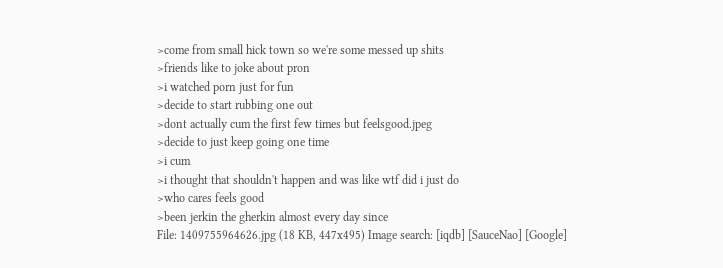>come from small hick town so we're some messed up shits
>friends like to joke about pron
>i watched porn just for fun
>decide to start rubbing one out
>dont actually cum the first few times but feelsgood.jpeg
>decide to just keep going one time
>i cum
>i thought that shouldn't happen and was like wtf did i just do
>who cares feels good
>been jerkin the gherkin almost every day since
File: 1409755964626.jpg (18 KB, 447x495) Image search: [iqdb] [SauceNao] [Google]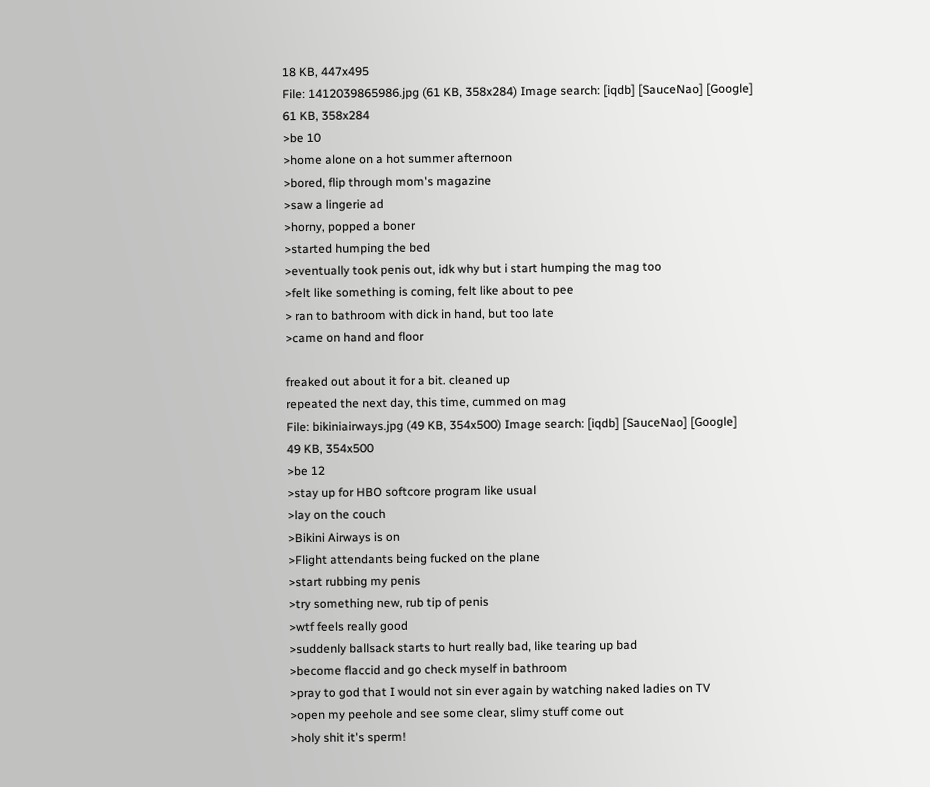18 KB, 447x495
File: 1412039865986.jpg (61 KB, 358x284) Image search: [iqdb] [SauceNao] [Google]
61 KB, 358x284
>be 10
>home alone on a hot summer afternoon
>bored, flip through mom's magazine
>saw a lingerie ad
>horny, popped a boner
>started humping the bed
>eventually took penis out, idk why but i start humping the mag too
>felt like something is coming, felt like about to pee
> ran to bathroom with dick in hand, but too late
>came on hand and floor

freaked out about it for a bit. cleaned up
repeated the next day, this time, cummed on mag
File: bikiniairways.jpg (49 KB, 354x500) Image search: [iqdb] [SauceNao] [Google]
49 KB, 354x500
>be 12
>stay up for HBO softcore program like usual
>lay on the couch
>Bikini Airways is on
>Flight attendants being fucked on the plane
>start rubbing my penis
>try something new, rub tip of penis
>wtf feels really good
>suddenly ballsack starts to hurt really bad, like tearing up bad
>become flaccid and go check myself in bathroom
>pray to god that I would not sin ever again by watching naked ladies on TV
>open my peehole and see some clear, slimy stuff come out
>holy shit it's sperm!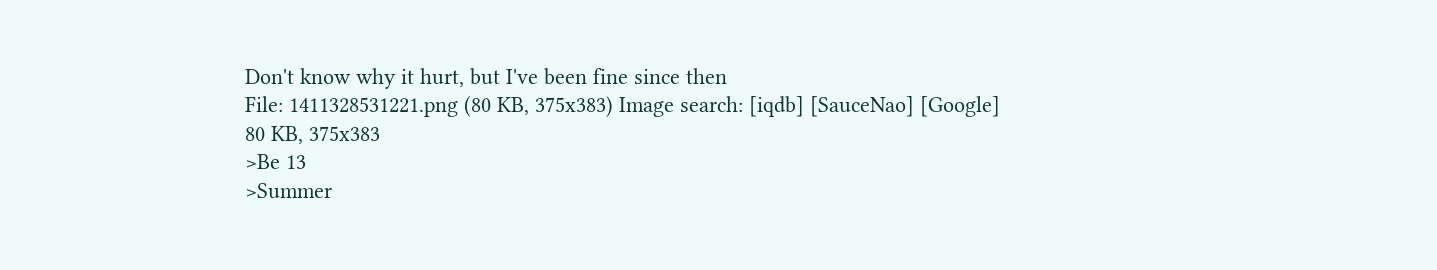Don't know why it hurt, but I've been fine since then
File: 1411328531221.png (80 KB, 375x383) Image search: [iqdb] [SauceNao] [Google]
80 KB, 375x383
>Be 13
>Summer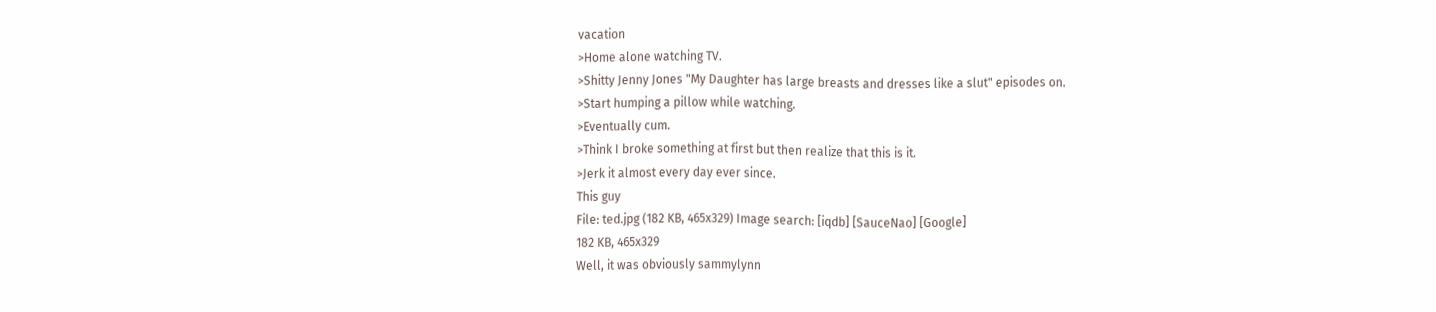vacation
>Home alone watching TV.
>Shitty Jenny Jones "My Daughter has large breasts and dresses like a slut" episodes on.
>Start humping a pillow while watching.
>Eventually cum.
>Think I broke something at first but then realize that this is it.
>Jerk it almost every day ever since.
This guy
File: ted.jpg (182 KB, 465x329) Image search: [iqdb] [SauceNao] [Google]
182 KB, 465x329
Well, it was obviously sammylynn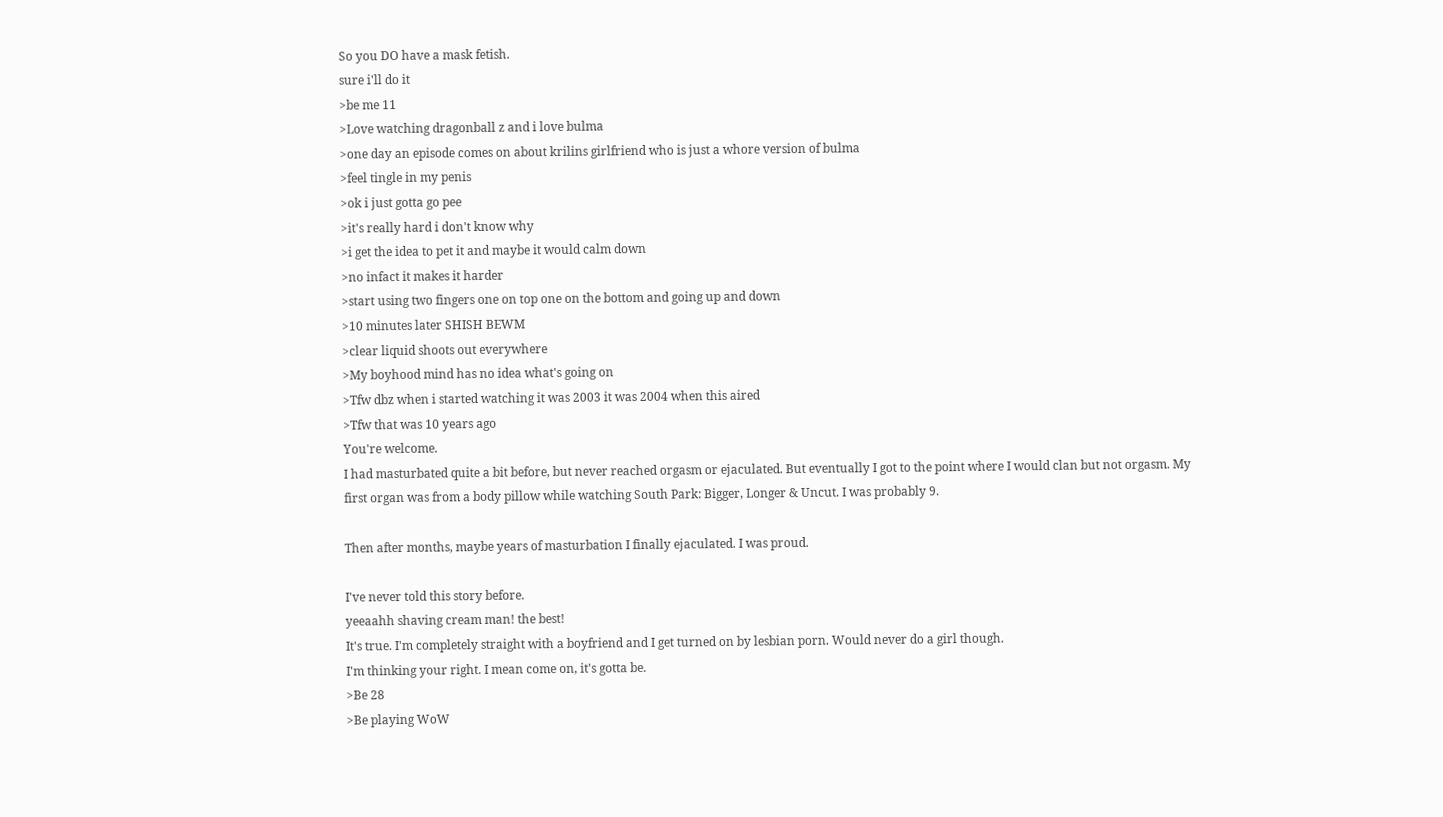So you DO have a mask fetish.
sure i'll do it
>be me 11
>Love watching dragonball z and i love bulma
>one day an episode comes on about krilins girlfriend who is just a whore version of bulma
>feel tingle in my penis
>ok i just gotta go pee
>it's really hard i don't know why
>i get the idea to pet it and maybe it would calm down
>no infact it makes it harder
>start using two fingers one on top one on the bottom and going up and down
>10 minutes later SHISH BEWM
>clear liquid shoots out everywhere
>My boyhood mind has no idea what's going on
>Tfw dbz when i started watching it was 2003 it was 2004 when this aired
>Tfw that was 10 years ago
You're welcome.
I had masturbated quite a bit before, but never reached orgasm or ejaculated. But eventually I got to the point where I would clan but not orgasm. My first organ was from a body pillow while watching South Park: Bigger, Longer & Uncut. I was probably 9.

Then after months, maybe years of masturbation I finally ejaculated. I was proud.

I've never told this story before.
yeeaahh shaving cream man! the best!
It's true. I'm completely straight with a boyfriend and I get turned on by lesbian porn. Would never do a girl though.
I'm thinking your right. I mean come on, it's gotta be.
>Be 28
>Be playing WoW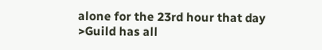alone for the 23rd hour that day
>Guild has all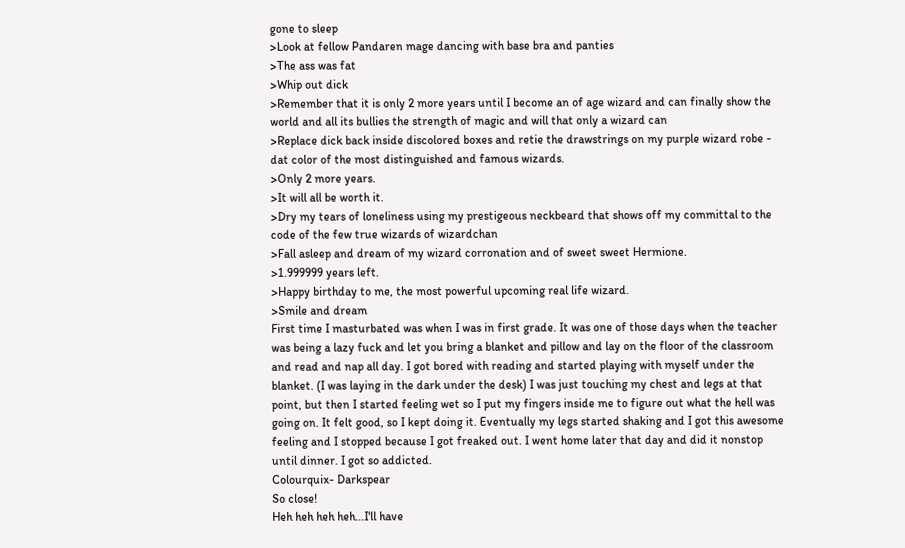gone to sleep
>Look at fellow Pandaren mage dancing with base bra and panties
>The ass was fat
>Whip out dick
>Remember that it is only 2 more years until I become an of age wizard and can finally show the world and all its bullies the strength of magic and will that only a wizard can
>Replace dick back inside discolored boxes and retie the drawstrings on my purple wizard robe - dat color of the most distinguished and famous wizards.
>Only 2 more years.
>It will all be worth it.
>Dry my tears of loneliness using my prestigeous neckbeard that shows off my committal to the code of the few true wizards of wizardchan
>Fall asleep and dream of my wizard corronation and of sweet sweet Hermione.
>1.999999 years left.
>Happy birthday to me, the most powerful upcoming real life wizard.
>Smile and dream
First time I masturbated was when I was in first grade. It was one of those days when the teacher was being a lazy fuck and let you bring a blanket and pillow and lay on the floor of the classroom and read and nap all day. I got bored with reading and started playing with myself under the blanket. (I was laying in the dark under the desk) I was just touching my chest and legs at that point, but then I started feeling wet so I put my fingers inside me to figure out what the hell was going on. It felt good, so I kept doing it. Eventually my legs started shaking and I got this awesome feeling and I stopped because I got freaked out. I went home later that day and did it nonstop until dinner. I got so addicted.
Colourquix- Darkspear
So close!
Heh heh heh heh...I'll have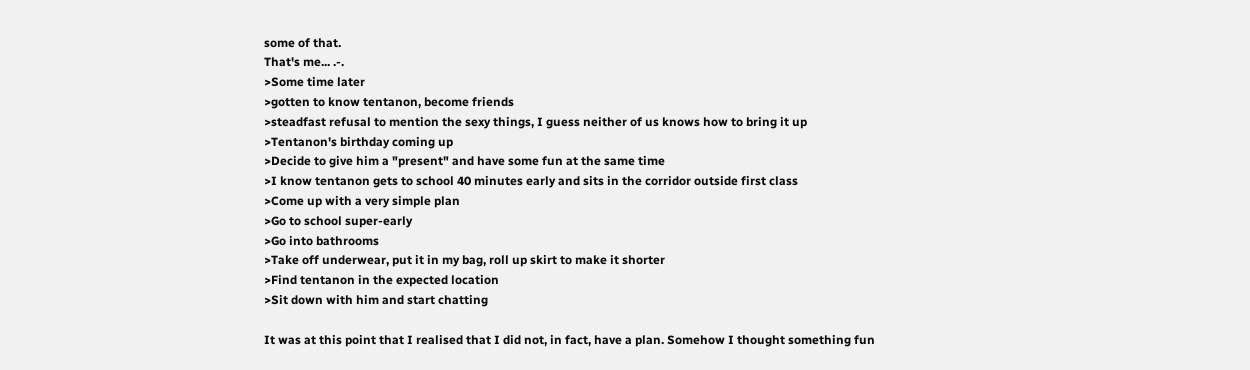some of that.
That's me... .-.
>Some time later
>gotten to know tentanon, become friends
>steadfast refusal to mention the sexy things, I guess neither of us knows how to bring it up
>Tentanon's birthday coming up
>Decide to give him a "present" and have some fun at the same time
>I know tentanon gets to school 40 minutes early and sits in the corridor outside first class
>Come up with a very simple plan
>Go to school super-early
>Go into bathrooms
>Take off underwear, put it in my bag, roll up skirt to make it shorter
>Find tentanon in the expected location
>Sit down with him and start chatting

It was at this point that I realised that I did not, in fact, have a plan. Somehow I thought something fun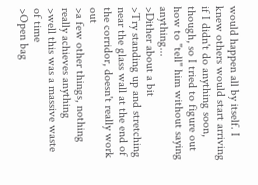would happen all by itself. I knew others would start arriving if I didn't do anything soon, though, so I tried to figure out how to "tell" him without saying anything...
>Dither about a bit
>Try standing up and stretching near the glass wall at the end of the corridor, doesn't really work out
>a few other things, nothing really achieves anything
>well this was a massive waste of time
>Open bag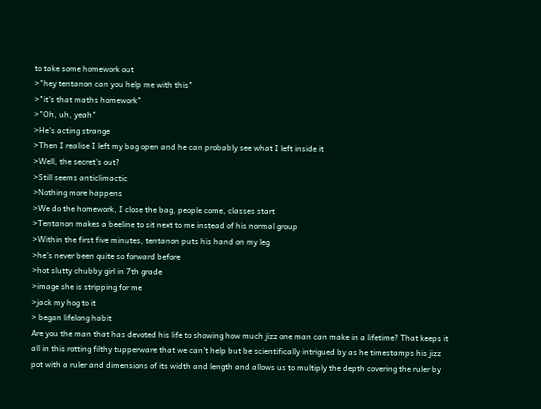to take some homework out
>"hey tentanon can you help me with this"
>"it's that maths homework"
>"Oh, uh, yeah"
>He's acting strange
>Then I realise I left my bag open and he can probably see what I left inside it
>Well, the secret's out?
>Still seems anticlimactic
>Nothing more happens
>We do the homework, I close the bag, people come, classes start
>Tentanon makes a beeline to sit next to me instead of his normal group
>Within the first five minutes, tentanon puts his hand on my leg
>he's never been quite so forward before
>hot slutty chubby girl in 7th grade
>image she is stripping for me
>jack my hog to it
> began lifelong habit
Are you the man that has devoted his life to showing how much jizz one man can make in a lifetime? That keeps it all in this rotting filthy tupperware that we can't help but be scientifically intrigued by as he timestamps his jizz pot with a ruler and dimensions of its width and length and allows us to multiply the depth covering the ruler by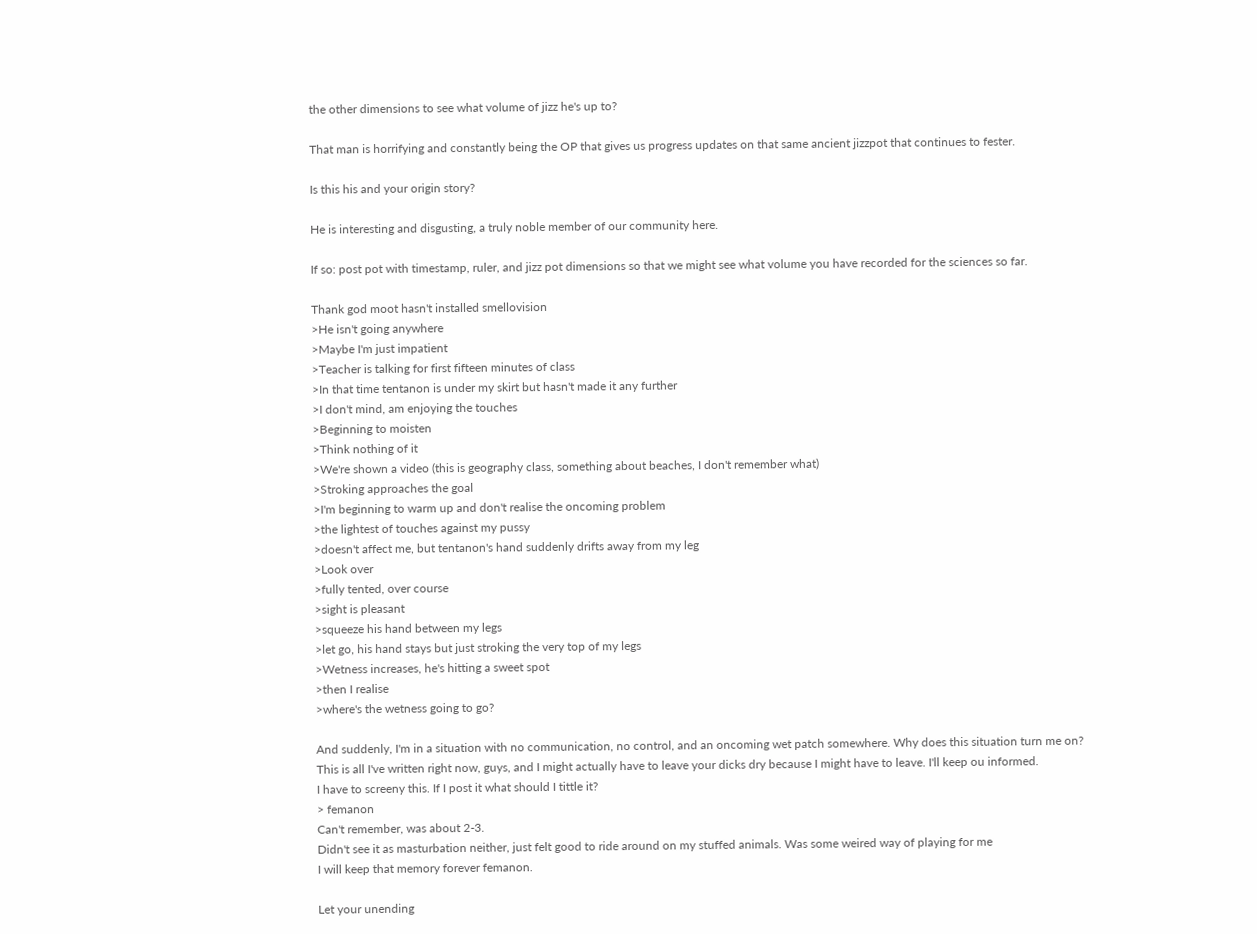the other dimensions to see what volume of jizz he's up to?

That man is horrifying and constantly being the OP that gives us progress updates on that same ancient jizzpot that continues to fester.

Is this his and your origin story?

He is interesting and disgusting, a truly noble member of our community here.

If so: post pot with timestamp, ruler, and jizz pot dimensions so that we might see what volume you have recorded for the sciences so far.

Thank god moot hasn't installed smellovision
>He isn't going anywhere
>Maybe I'm just impatient
>Teacher is talking for first fifteen minutes of class
>In that time tentanon is under my skirt but hasn't made it any further
>I don't mind, am enjoying the touches
>Beginning to moisten
>Think nothing of it
>We're shown a video (this is geography class, something about beaches, I don't remember what)
>Stroking approaches the goal
>I'm beginning to warm up and don't realise the oncoming problem
>the lightest of touches against my pussy
>doesn't affect me, but tentanon's hand suddenly drifts away from my leg
>Look over
>fully tented, over course
>sight is pleasant
>squeeze his hand between my legs
>let go, his hand stays but just stroking the very top of my legs
>Wetness increases, he's hitting a sweet spot
>then I realise
>where's the wetness going to go?

And suddenly, I'm in a situation with no communication, no control, and an oncoming wet patch somewhere. Why does this situation turn me on?
This is all I've written right now, guys, and I might actually have to leave your dicks dry because I might have to leave. I'll keep ou informed.
I have to screeny this. If I post it what should I tittle it?
> femanon
Can't remember, was about 2-3.
Didn't see it as masturbation neither, just felt good to ride around on my stuffed animals. Was some weired way of playing for me
I will keep that memory forever femanon.

Let your unending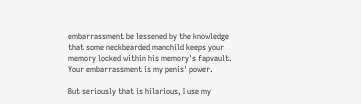embarrassment be lessened by the knowledge that some neckbearded manchild keeps your memory locked within his memory's fapvault. Your embarrassment is my penis' power.

But seriously that is hilarious, I use my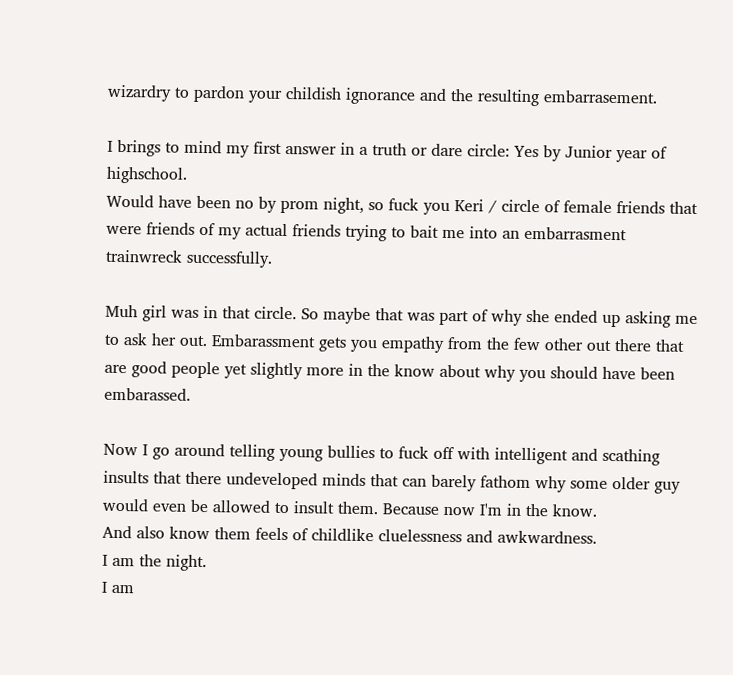wizardry to pardon your childish ignorance and the resulting embarrasement.

I brings to mind my first answer in a truth or dare circle: Yes by Junior year of highschool.
Would have been no by prom night, so fuck you Keri / circle of female friends that were friends of my actual friends trying to bait me into an embarrasment trainwreck successfully.

Muh girl was in that circle. So maybe that was part of why she ended up asking me to ask her out. Embarassment gets you empathy from the few other out there that are good people yet slightly more in the know about why you should have been embarassed.

Now I go around telling young bullies to fuck off with intelligent and scathing insults that there undeveloped minds that can barely fathom why some older guy would even be allowed to insult them. Because now I'm in the know.
And also know them feels of childlike cluelessness and awkwardness.
I am the night.
I am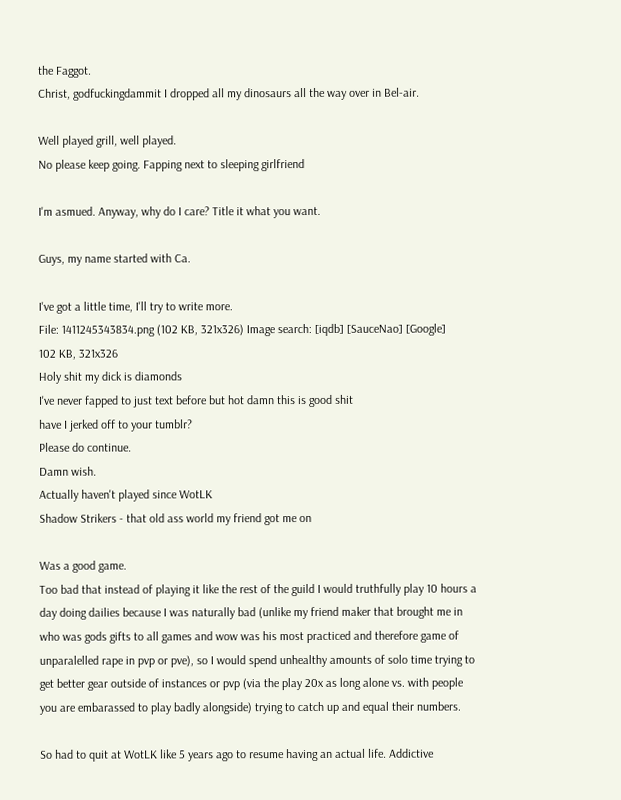the Faggot.
Christ, godfuckingdammit I dropped all my dinosaurs all the way over in Bel-air.

Well played grill, well played.
No please keep going. Fapping next to sleeping girlfriend

I'm asmued. Anyway, why do I care? Title it what you want.

Guys, my name started with Ca.

I've got a little time, I'll try to write more.
File: 1411245343834.png (102 KB, 321x326) Image search: [iqdb] [SauceNao] [Google]
102 KB, 321x326
Holy shit my dick is diamonds
I've never fapped to just text before but hot damn this is good shit
have I jerked off to your tumblr?
Please do continue.
Damn wish.
Actually haven't played since WotLK
Shadow Strikers - that old ass world my friend got me on

Was a good game.
Too bad that instead of playing it like the rest of the guild I would truthfully play 10 hours a day doing dailies because I was naturally bad (unlike my friend maker that brought me in who was gods gifts to all games and wow was his most practiced and therefore game of unparalelled rape in pvp or pve), so I would spend unhealthy amounts of solo time trying to get better gear outside of instances or pvp (via the play 20x as long alone vs. with people you are embarassed to play badly alongside) trying to catch up and equal their numbers.

So had to quit at WotLK like 5 years ago to resume having an actual life. Addictive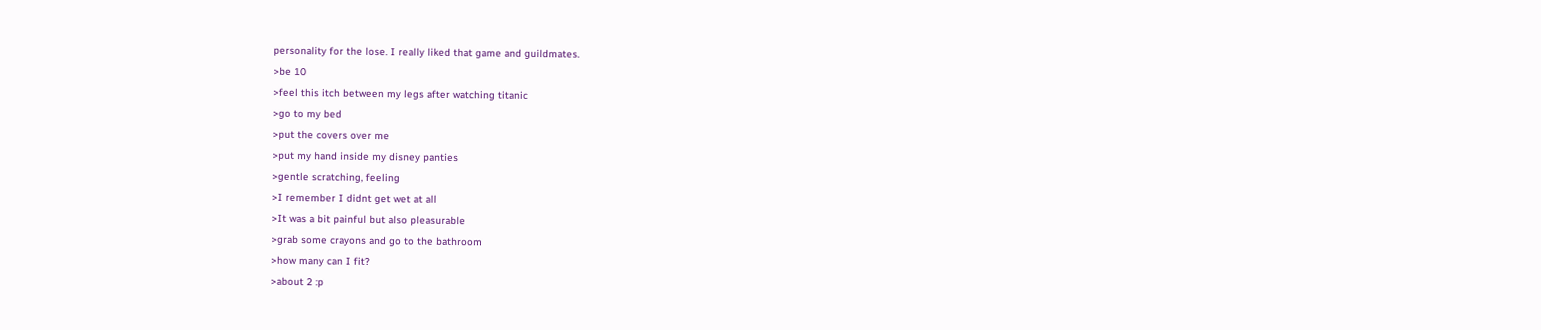personality for the lose. I really liked that game and guildmates.
>be 10
>feel this itch between my legs after watching titanic
>go to my bed
>put the covers over me
>put my hand inside my disney panties
>gentle scratching, feeling
>I remember I didnt get wet at all
>It was a bit painful but also pleasurable
>grab some crayons and go to the bathroom
>how many can I fit?
>about 2 :p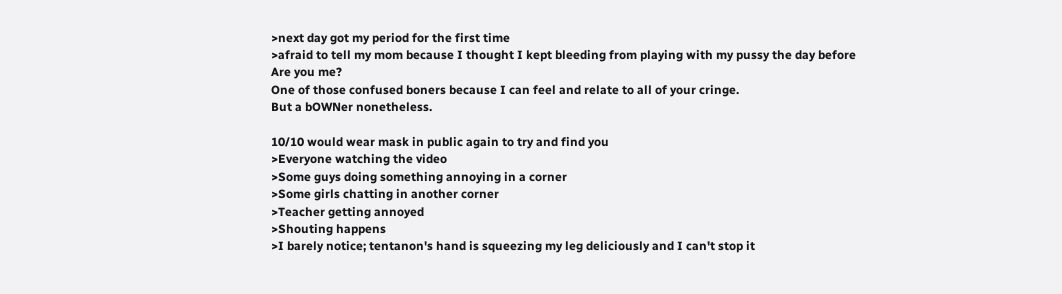>next day got my period for the first time
>afraid to tell my mom because I thought I kept bleeding from playing with my pussy the day before
Are you me?
One of those confused boners because I can feel and relate to all of your cringe.
But a bOWNer nonetheless.

10/10 would wear mask in public again to try and find you
>Everyone watching the video
>Some guys doing something annoying in a corner
>Some girls chatting in another corner
>Teacher getting annoyed
>Shouting happens
>I barely notice; tentanon's hand is squeezing my leg deliciously and I can't stop it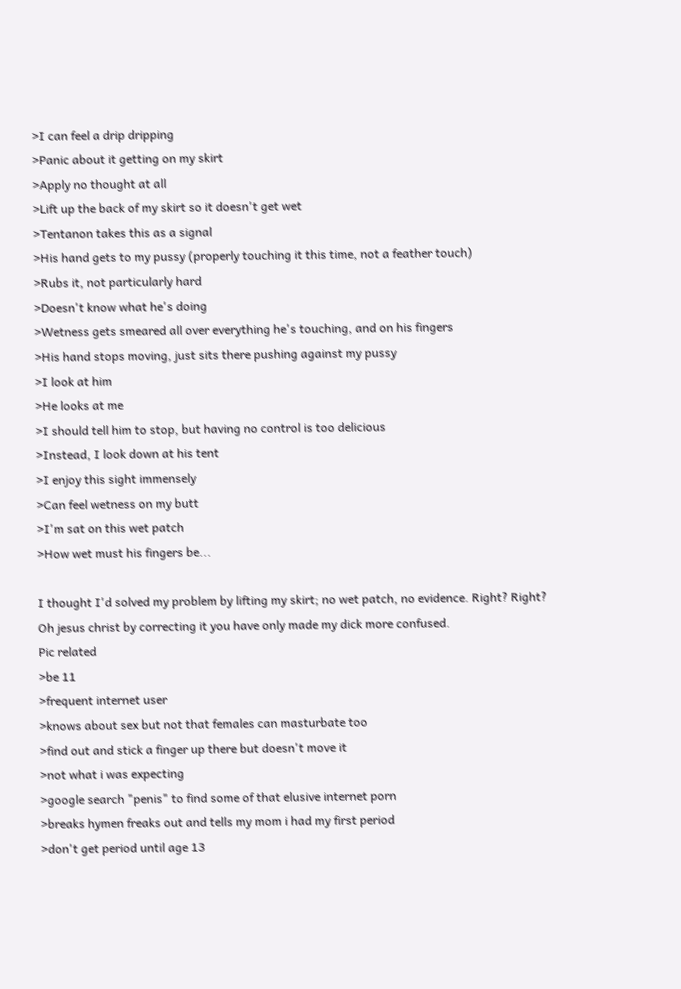>I can feel a drip dripping
>Panic about it getting on my skirt
>Apply no thought at all
>Lift up the back of my skirt so it doesn't get wet
>Tentanon takes this as a signal
>His hand gets to my pussy (properly touching it this time, not a feather touch)
>Rubs it, not particularly hard
>Doesn't know what he's doing
>Wetness gets smeared all over everything he's touching, and on his fingers
>His hand stops moving, just sits there pushing against my pussy
>I look at him
>He looks at me
>I should tell him to stop, but having no control is too delicious
>Instead, I look down at his tent
>I enjoy this sight immensely
>Can feel wetness on my butt
>I'm sat on this wet patch
>How wet must his fingers be...

I thought I'd solved my problem by lifting my skirt; no wet patch, no evidence. Right? Right?
Oh jesus christ by correcting it you have only made my dick more confused.
Pic related
>be 11
>frequent internet user
>knows about sex but not that females can masturbate too
>find out and stick a finger up there but doesn't move it
>not what i was expecting
>google search "penis" to find some of that elusive internet porn
>breaks hymen freaks out and tells my mom i had my first period
>don't get period until age 13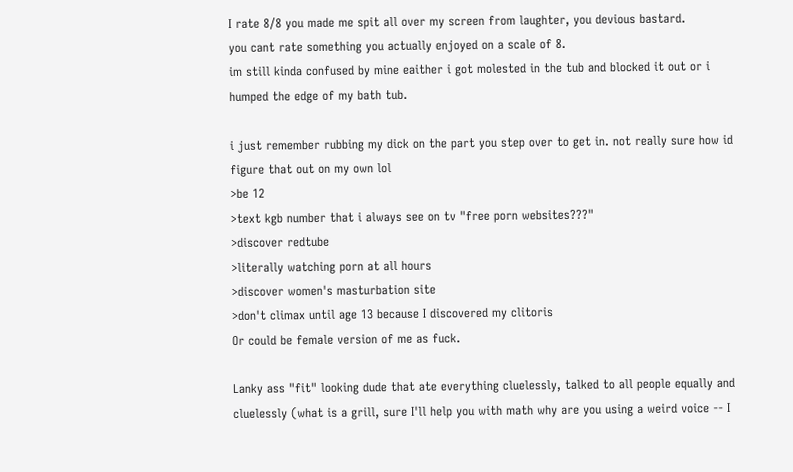I rate 8/8 you made me spit all over my screen from laughter, you devious bastard.
you cant rate something you actually enjoyed on a scale of 8.
im still kinda confused by mine eaither i got molested in the tub and blocked it out or i humped the edge of my bath tub.

i just remember rubbing my dick on the part you step over to get in. not really sure how id figure that out on my own lol
>be 12
>text kgb number that i always see on tv "free porn websites???"
>discover redtube
>literally watching porn at all hours
>discover women's masturbation site
>don't climax until age 13 because I discovered my clitoris
Or could be female version of me as fuck.

Lanky ass "fit" looking dude that ate everything cluelessly, talked to all people equally and cluelessly (what is a grill, sure I'll help you with math why are you using a weird voice -- I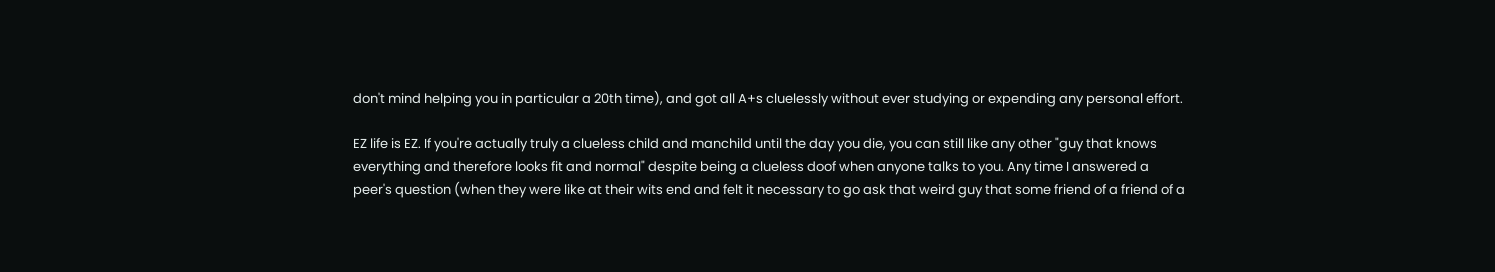don't mind helping you in particular a 20th time), and got all A+s cluelessly without ever studying or expending any personal effort.

EZ life is EZ. If you're actually truly a clueless child and manchild until the day you die, you can still like any other "guy that knows everything and therefore looks fit and normal" despite being a clueless doof when anyone talks to you. Any time I answered a peer's question (when they were like at their wits end and felt it necessary to go ask that weird guy that some friend of a friend of a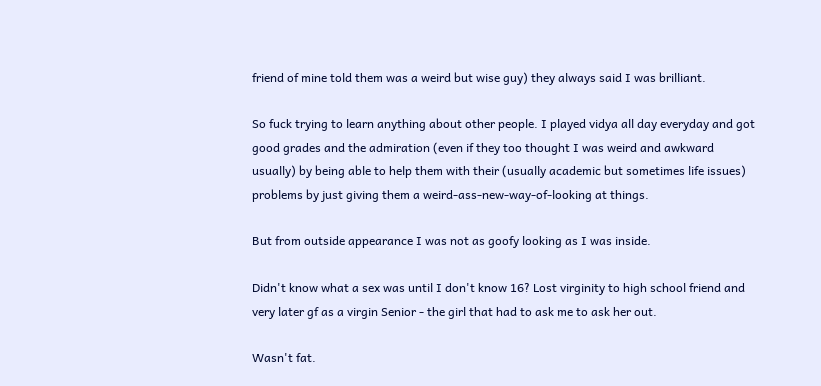friend of mine told them was a weird but wise guy) they always said I was brilliant.

So fuck trying to learn anything about other people. I played vidya all day everyday and got good grades and the admiration (even if they too thought I was weird and awkward usually) by being able to help them with their (usually academic but sometimes life issues) problems by just giving them a weird-ass-new-way-of-looking at things.

But from outside appearance I was not as goofy looking as I was inside.

Didn't know what a sex was until I don't know 16? Lost virginity to high school friend and very later gf as a virgin Senior - the girl that had to ask me to ask her out.

Wasn't fat.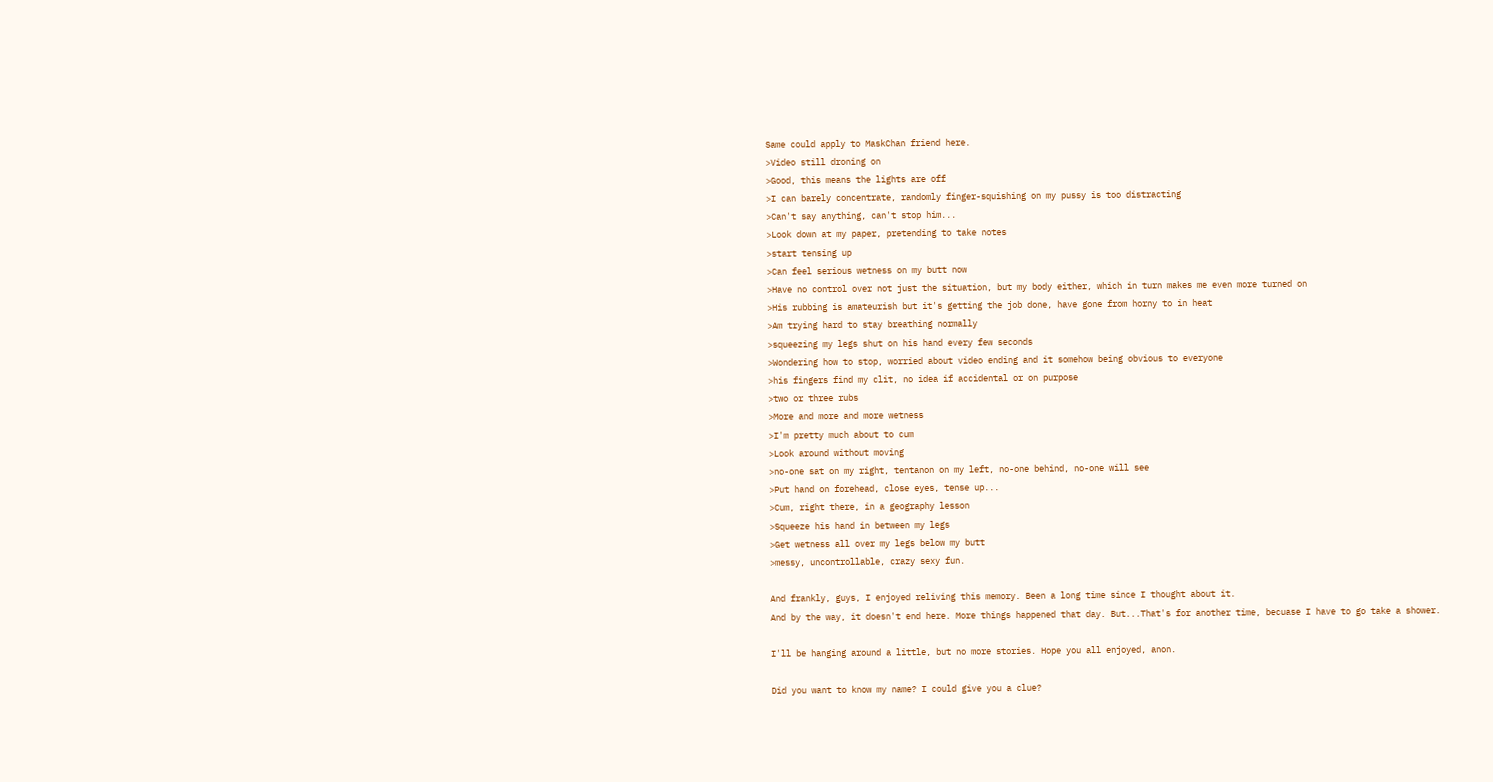Same could apply to MaskChan friend here.
>Video still droning on
>Good, this means the lights are off
>I can barely concentrate, randomly finger-squishing on my pussy is too distracting
>Can't say anything, can't stop him...
>Look down at my paper, pretending to take notes
>start tensing up
>Can feel serious wetness on my butt now
>Have no control over not just the situation, but my body either, which in turn makes me even more turned on
>His rubbing is amateurish but it's getting the job done, have gone from horny to in heat
>Am trying hard to stay breathing normally
>squeezing my legs shut on his hand every few seconds
>Wondering how to stop, worried about video ending and it somehow being obvious to everyone
>his fingers find my clit, no idea if accidental or on purpose
>two or three rubs
>More and more and more wetness
>I'm pretty much about to cum
>Look around without moving
>no-one sat on my right, tentanon on my left, no-one behind, no-one will see
>Put hand on forehead, close eyes, tense up...
>Cum, right there, in a geography lesson
>Squeeze his hand in between my legs
>Get wetness all over my legs below my butt
>messy, uncontrollable, crazy sexy fun.

And frankly, guys, I enjoyed reliving this memory. Been a long time since I thought about it.
And by the way, it doesn't end here. More things happened that day. But...That's for another time, becuase I have to go take a shower.

I'll be hanging around a little, but no more stories. Hope you all enjoyed, anon.

Did you want to know my name? I could give you a clue?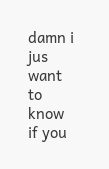damn i jus want to know if you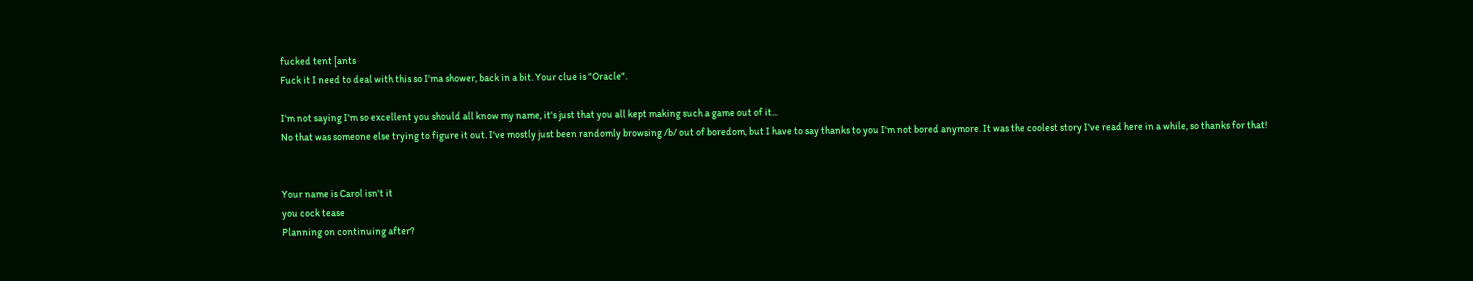fucked tent [ants
Fuck it I need to deal with this so I'ma shower, back in a bit. Your clue is "Oracle".

I'm not saying I'm so excellent you should all know my name, it's just that you all kept making such a game out of it...
No that was someone else trying to figure it out. I've mostly just been randomly browsing /b/ out of boredom, but I have to say thanks to you I'm not bored anymore. It was the coolest story I've read here in a while, so thanks for that!


Your name is Carol isn't it
you cock tease
Planning on continuing after?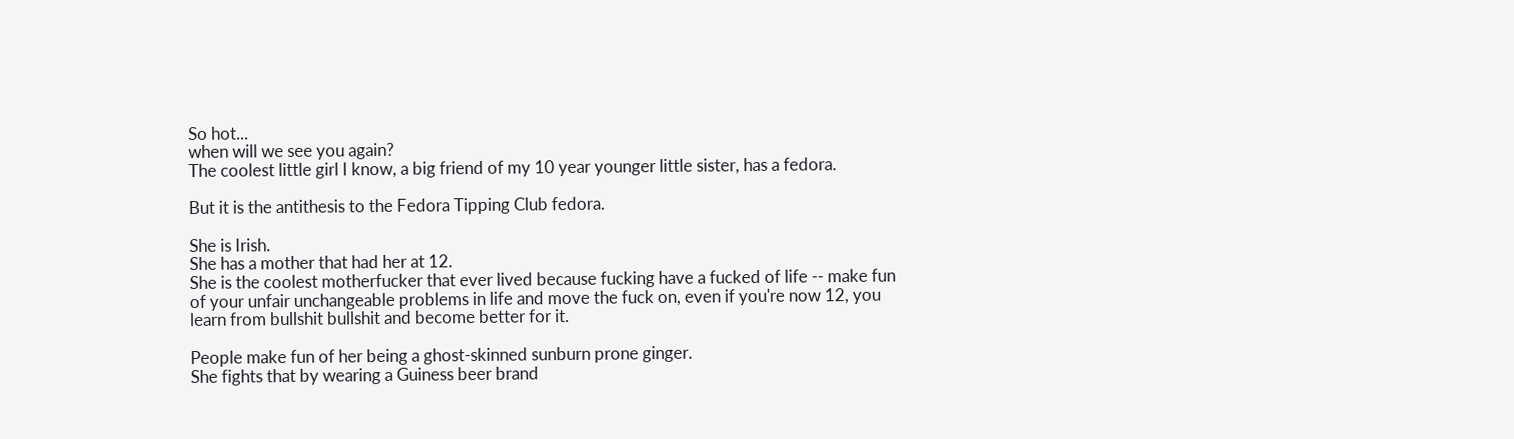So hot...
when will we see you again?
The coolest little girl I know, a big friend of my 10 year younger little sister, has a fedora.

But it is the antithesis to the Fedora Tipping Club fedora.

She is Irish.
She has a mother that had her at 12.
She is the coolest motherfucker that ever lived because fucking have a fucked of life -- make fun of your unfair unchangeable problems in life and move the fuck on, even if you're now 12, you learn from bullshit bullshit and become better for it.

People make fun of her being a ghost-skinned sunburn prone ginger.
She fights that by wearing a Guiness beer brand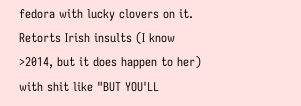fedora with lucky clovers on it.
Retorts Irish insults (I know >2014, but it does happen to her) with shit like "BUT YOU'LL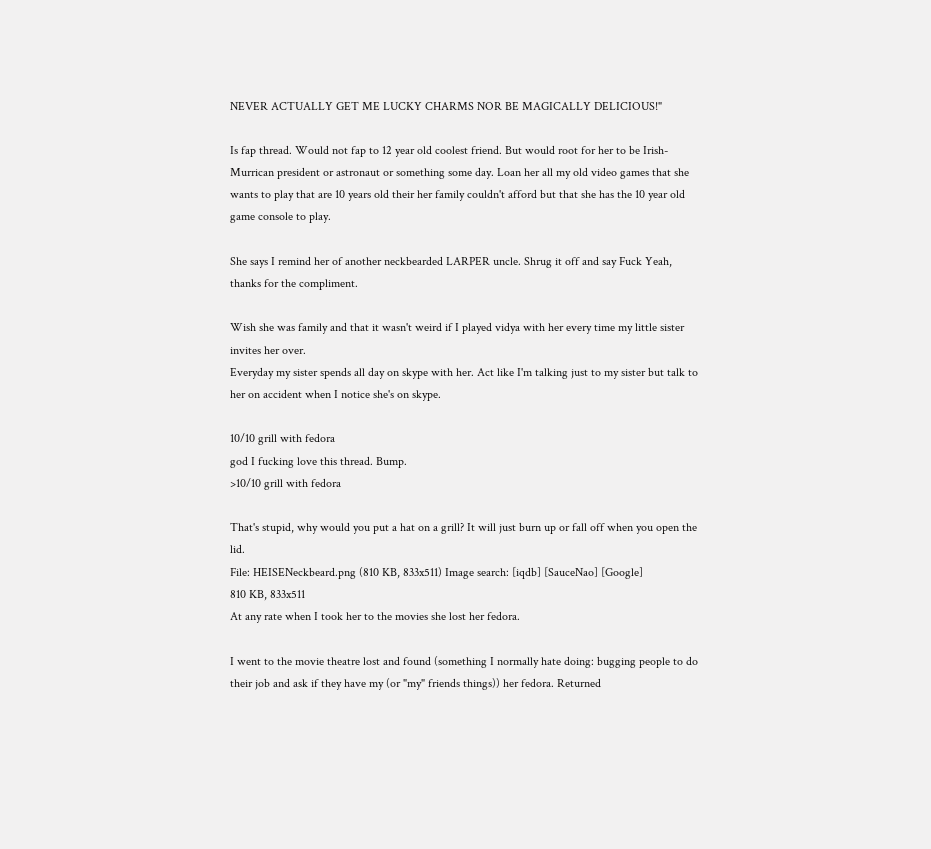NEVER ACTUALLY GET ME LUCKY CHARMS NOR BE MAGICALLY DELICIOUS!"

Is fap thread. Would not fap to 12 year old coolest friend. But would root for her to be Irish-Murrican president or astronaut or something some day. Loan her all my old video games that she wants to play that are 10 years old their her family couldn't afford but that she has the 10 year old game console to play.

She says I remind her of another neckbearded LARPER uncle. Shrug it off and say Fuck Yeah, thanks for the compliment.

Wish she was family and that it wasn't weird if I played vidya with her every time my little sister invites her over.
Everyday my sister spends all day on skype with her. Act like I'm talking just to my sister but talk to her on accident when I notice she's on skype.

10/10 grill with fedora
god I fucking love this thread. Bump.
>10/10 grill with fedora

That's stupid, why would you put a hat on a grill? It will just burn up or fall off when you open the lid.
File: HEISENeckbeard.png (810 KB, 833x511) Image search: [iqdb] [SauceNao] [Google]
810 KB, 833x511
At any rate when I took her to the movies she lost her fedora.

I went to the movie theatre lost and found (something I normally hate doing: bugging people to do their job and ask if they have my (or "my" friends things)) her fedora. Returned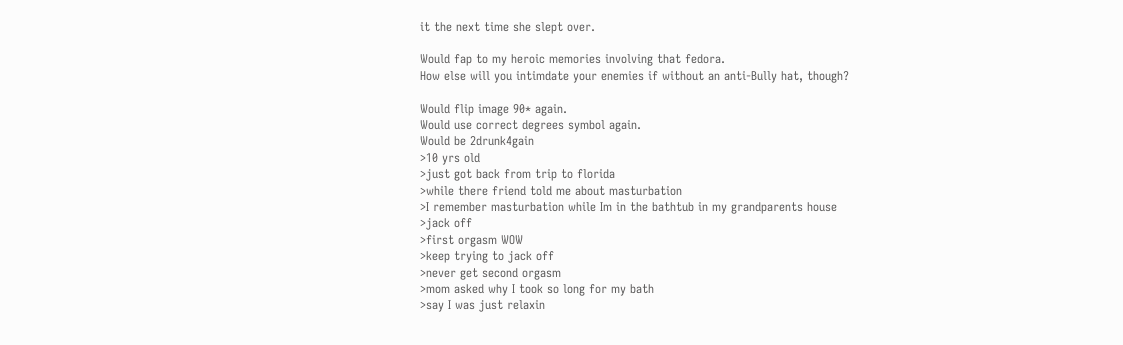it the next time she slept over.

Would fap to my heroic memories involving that fedora.
How else will you intimdate your enemies if without an anti-Bully hat, though?

Would flip image 90* again.
Would use correct degrees symbol again.
Would be 2drunk4gain
>10 yrs old
>just got back from trip to florida
>while there friend told me about masturbation
>I remember masturbation while Im in the bathtub in my grandparents house
>jack off
>first orgasm WOW
>keep trying to jack off
>never get second orgasm
>mom asked why I took so long for my bath
>say I was just relaxin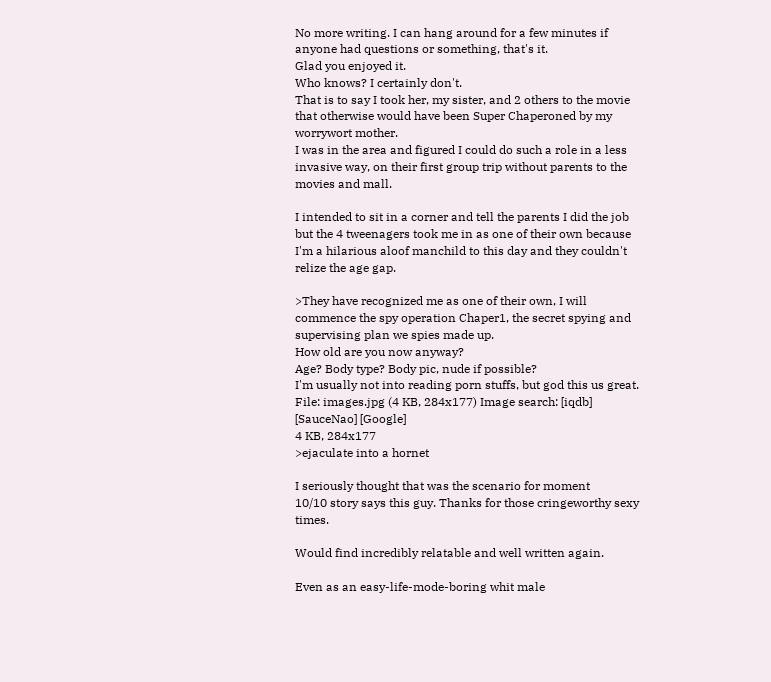No more writing. I can hang around for a few minutes if anyone had questions or something, that's it.
Glad you enjoyed it.
Who knows? I certainly don't.
That is to say I took her, my sister, and 2 others to the movie that otherwise would have been Super Chaperoned by my worrywort mother.
I was in the area and figured I could do such a role in a less invasive way, on their first group trip without parents to the movies and mall.

I intended to sit in a corner and tell the parents I did the job but the 4 tweenagers took me in as one of their own because I'm a hilarious aloof manchild to this day and they couldn't relize the age gap.

>They have recognized me as one of their own, I will commence the spy operation Chaper1, the secret spying and supervising plan we spies made up.
How old are you now anyway?
Age? Body type? Body pic, nude if possible?
I'm usually not into reading porn stuffs, but god this us great.
File: images.jpg (4 KB, 284x177) Image search: [iqdb] [SauceNao] [Google]
4 KB, 284x177
>ejaculate into a hornet

I seriously thought that was the scenario for moment
10/10 story says this guy. Thanks for those cringeworthy sexy times.

Would find incredibly relatable and well written again.

Even as an easy-life-mode-boring whit male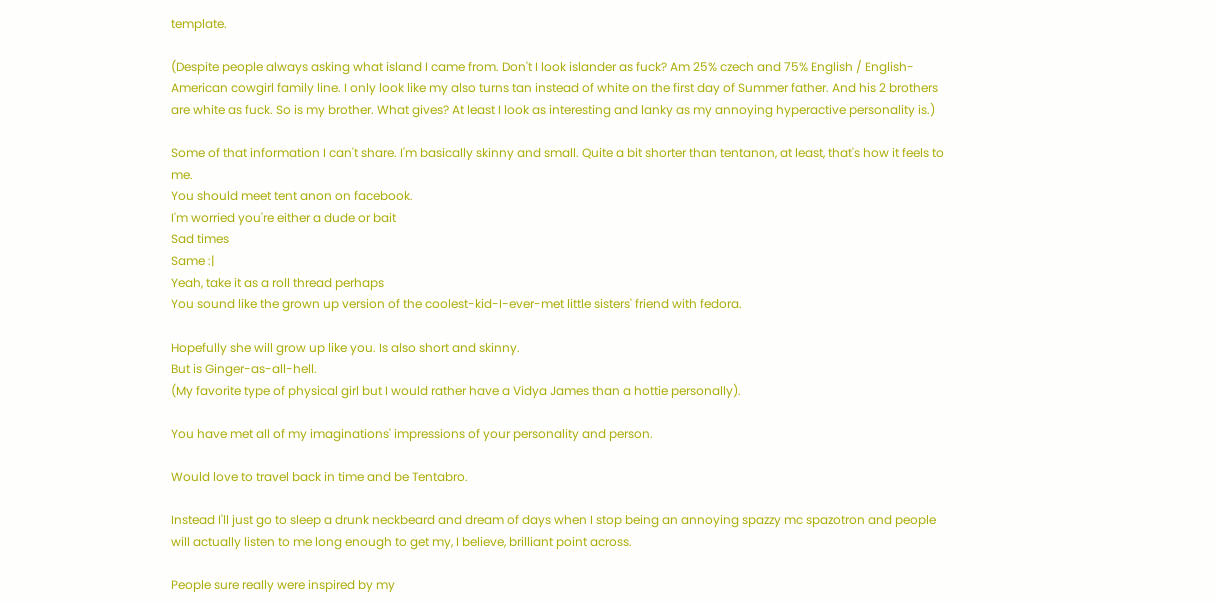template.

(Despite people always asking what island I came from. Don't I look islander as fuck? Am 25% czech and 75% English / English-American cowgirl family line. I only look like my also turns tan instead of white on the first day of Summer father. And his 2 brothers are white as fuck. So is my brother. What gives? At least I look as interesting and lanky as my annoying hyperactive personality is.)

Some of that information I can't share. I'm basically skinny and small. Quite a bit shorter than tentanon, at least, that's how it feels to me.
You should meet tent anon on facebook.
I'm worried you're either a dude or bait
Sad times
Same :|
Yeah, take it as a roll thread perhaps
You sound like the grown up version of the coolest-kid-I-ever-met little sisters' friend with fedora.

Hopefully she will grow up like you. Is also short and skinny.
But is Ginger-as-all-hell.
(My favorite type of physical girl but I would rather have a Vidya James than a hottie personally).

You have met all of my imaginations' impressions of your personality and person.

Would love to travel back in time and be Tentabro.

Instead I'll just go to sleep a drunk neckbeard and dream of days when I stop being an annoying spazzy mc spazotron and people will actually listen to me long enough to get my, I believe, brilliant point across.

People sure really were inspired by my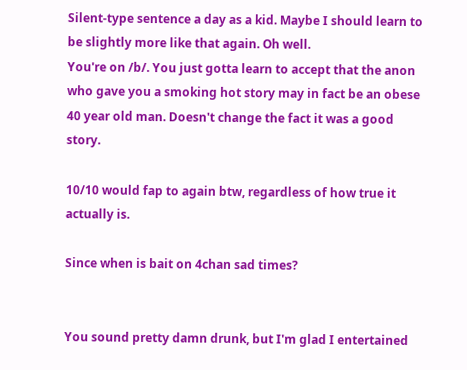Silent-type sentence a day as a kid. Maybe I should learn to be slightly more like that again. Oh well.
You're on /b/. You just gotta learn to accept that the anon who gave you a smoking hot story may in fact be an obese 40 year old man. Doesn't change the fact it was a good story.

10/10 would fap to again btw, regardless of how true it actually is.

Since when is bait on 4chan sad times?


You sound pretty damn drunk, but I'm glad I entertained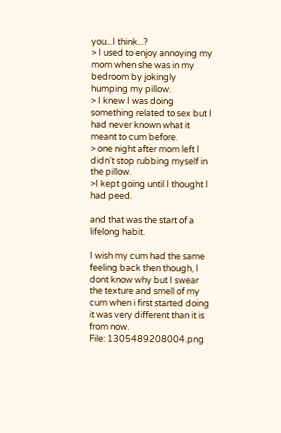you...I think...?
> I used to enjoy annoying my mom when she was in my bedroom by jokingly humping my pillow.
> I knew I was doing something related to sex but I had never known what it meant to cum before.
> one night after mom left I didn't stop rubbing myself in the pillow.
>I kept going until I thought I had peed.

and that was the start of a lifelong habit.

I wish my cum had the same feeling back then though, I dont know why but I swear the texture and smell of my cum when i first started doing it was very different than it is from now.
File: 1305489208004.png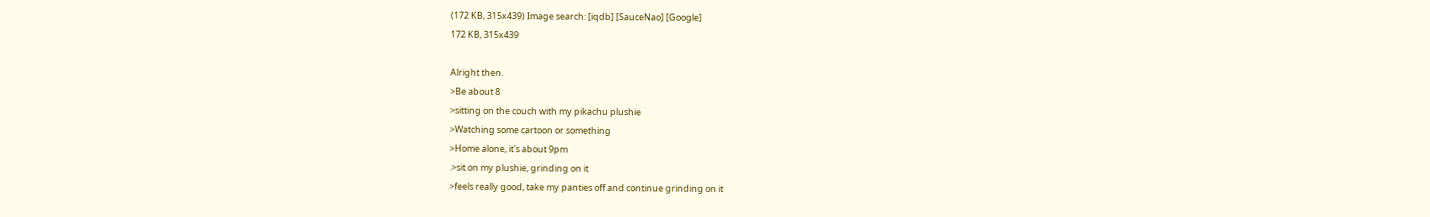(172 KB, 315x439) Image search: [iqdb] [SauceNao] [Google]
172 KB, 315x439

Alright then.
>Be about 8
>sitting on the couch with my pikachu plushie
>Watching some cartoon or something
>Home alone, it's about 9pm
.>sit on my plushie, grinding on it
>feels really good, take my panties off and continue grinding on it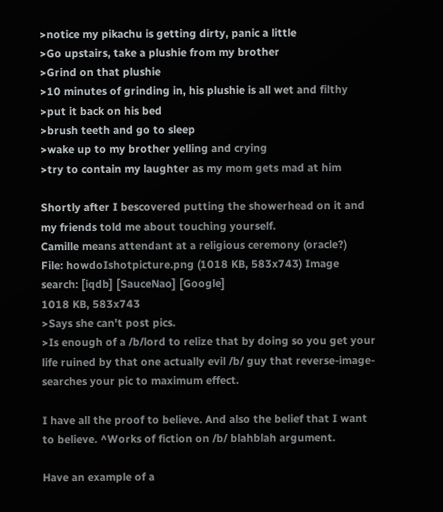>notice my pikachu is getting dirty, panic a little
>Go upstairs, take a plushie from my brother
>Grind on that plushie
>10 minutes of grinding in, his plushie is all wet and filthy
>put it back on his bed
>brush teeth and go to sleep
>wake up to my brother yelling and crying
>try to contain my laughter as my mom gets mad at him

Shortly after I bescovered putting the showerhead on it and my friends told me about touching yourself.
Camille means attendant at a religious ceremony (oracle?)
File: howdoIshotpicture.png (1018 KB, 583x743) Image search: [iqdb] [SauceNao] [Google]
1018 KB, 583x743
>Says she can't post pics.
>Is enough of a /b/lord to relize that by doing so you get your life ruined by that one actually evil /b/ guy that reverse-image-searches your pic to maximum effect.

I have all the proof to believe. And also the belief that I want to believe. ^Works of fiction on /b/ blahblah argument.

Have an example of a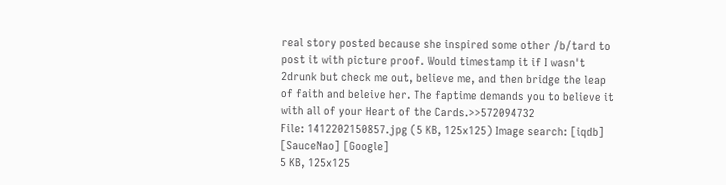real story posted because she inspired some other /b/tard to post it with picture proof. Would timestamp it if I wasn't 2drunk but check me out, believe me, and then bridge the leap of faith and beleive her. The faptime demands you to believe it with all of your Heart of the Cards.>>572094732
File: 1412202150857.jpg (5 KB, 125x125) Image search: [iqdb] [SauceNao] [Google]
5 KB, 125x125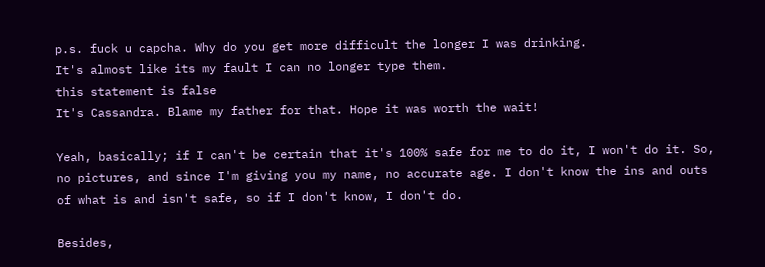p.s. fuck u capcha. Why do you get more difficult the longer I was drinking.
It's almost like its my fault I can no longer type them.
this statement is false
It's Cassandra. Blame my father for that. Hope it was worth the wait!

Yeah, basically; if I can't be certain that it's 100% safe for me to do it, I won't do it. So, no pictures, and since I'm giving you my name, no accurate age. I don't know the ins and outs of what is and isn't safe, so if I don't know, I don't do.

Besides,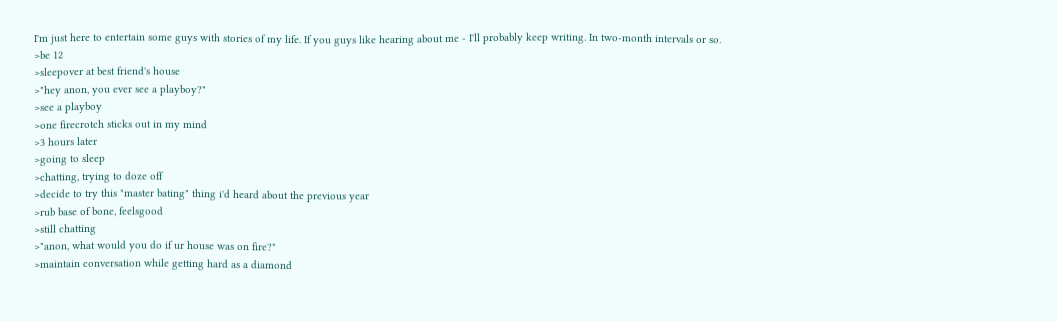I'm just here to entertain some guys with stories of my life. If you guys like hearing about me - I'll probably keep writing. In two-month intervals or so.
>be 12
>sleepover at best friend's house
>"hey anon, you ever see a playboy?"
>see a playboy
>one firecrotch sticks out in my mind
>3 hours later
>going to sleep
>chatting, trying to doze off
>decide to try this "master bating" thing i'd heard about the previous year
>rub base of bone, feelsgood
>still chatting
>"anon, what would you do if ur house was on fire?"
>maintain conversation while getting hard as a diamond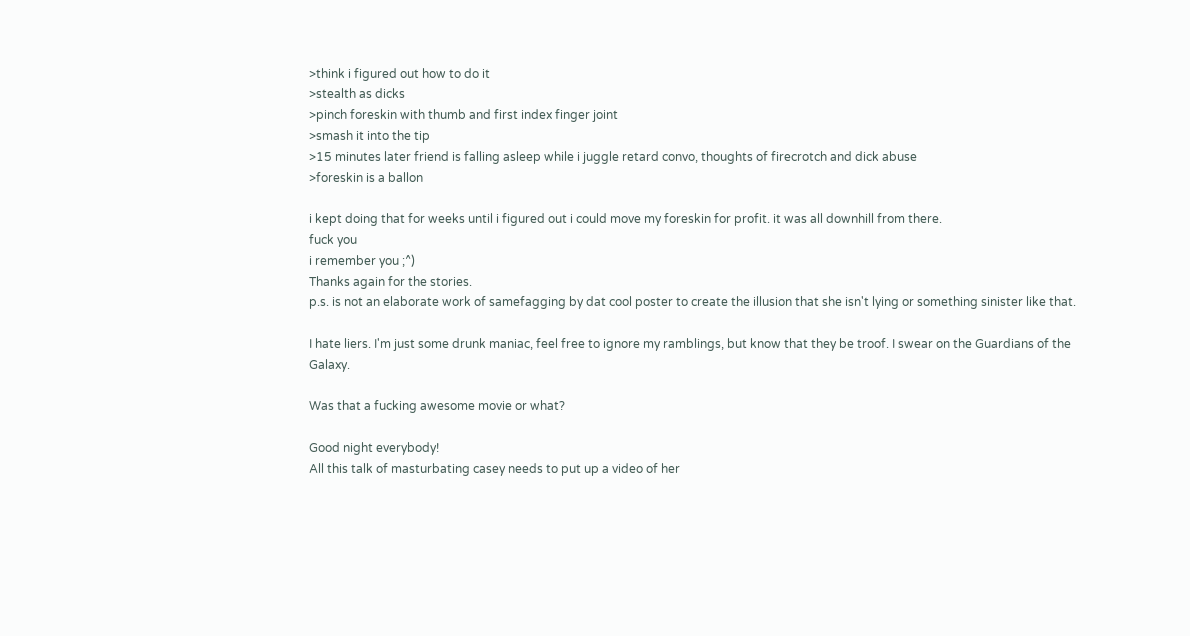>think i figured out how to do it
>stealth as dicks
>pinch foreskin with thumb and first index finger joint
>smash it into the tip
>15 minutes later friend is falling asleep while i juggle retard convo, thoughts of firecrotch and dick abuse
>foreskin is a ballon

i kept doing that for weeks until i figured out i could move my foreskin for profit. it was all downhill from there.
fuck you
i remember you ;^)
Thanks again for the stories.
p.s. is not an elaborate work of samefagging by dat cool poster to create the illusion that she isn't lying or something sinister like that.

I hate liers. I'm just some drunk maniac, feel free to ignore my ramblings, but know that they be troof. I swear on the Guardians of the Galaxy.

Was that a fucking awesome movie or what?

Good night everybody!
All this talk of masturbating casey needs to put up a video of her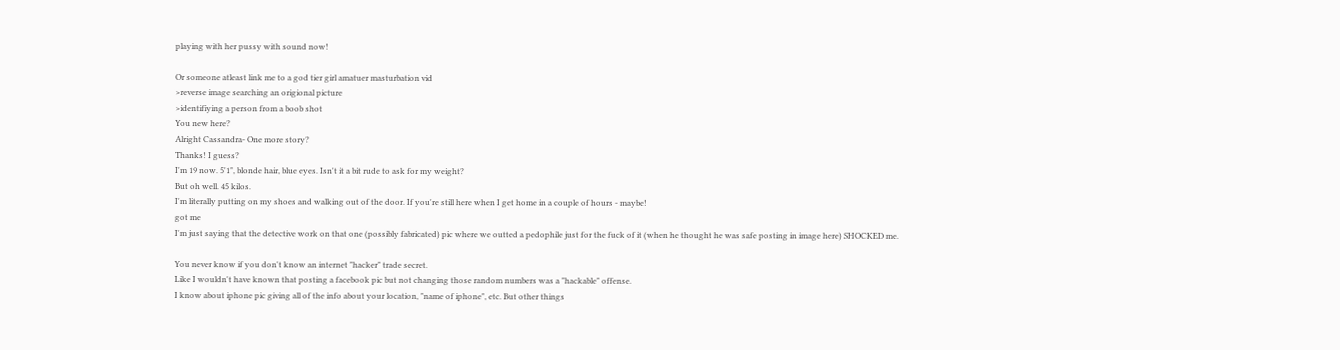playing with her pussy with sound now!

Or someone atleast link me to a god tier girl amatuer masturbation vid
>reverse image searching an origional picture
>identifiying a person from a boob shot
You new here?
Alright Cassandra- One more story?
Thanks! I guess?
I'm 19 now. 5'1", blonde hair, blue eyes. Isn't it a bit rude to ask for my weight?
But oh well. 45 kilos.
I'm literally putting on my shoes and walking out of the door. If you're still here when I get home in a couple of hours - maybe!
got me
I'm just saying that the detective work on that one (possibly fabricated) pic where we outted a pedophile just for the fuck of it (when he thought he was safe posting in image here) SHOCKED me.

You never know if you don't know an internet "hacker" trade secret.
Like I wouldn't have known that posting a facebook pic but not changing those random numbers was a "hackable" offense.
I know about iphone pic giving all of the info about your location, "name of iphone", etc. But other things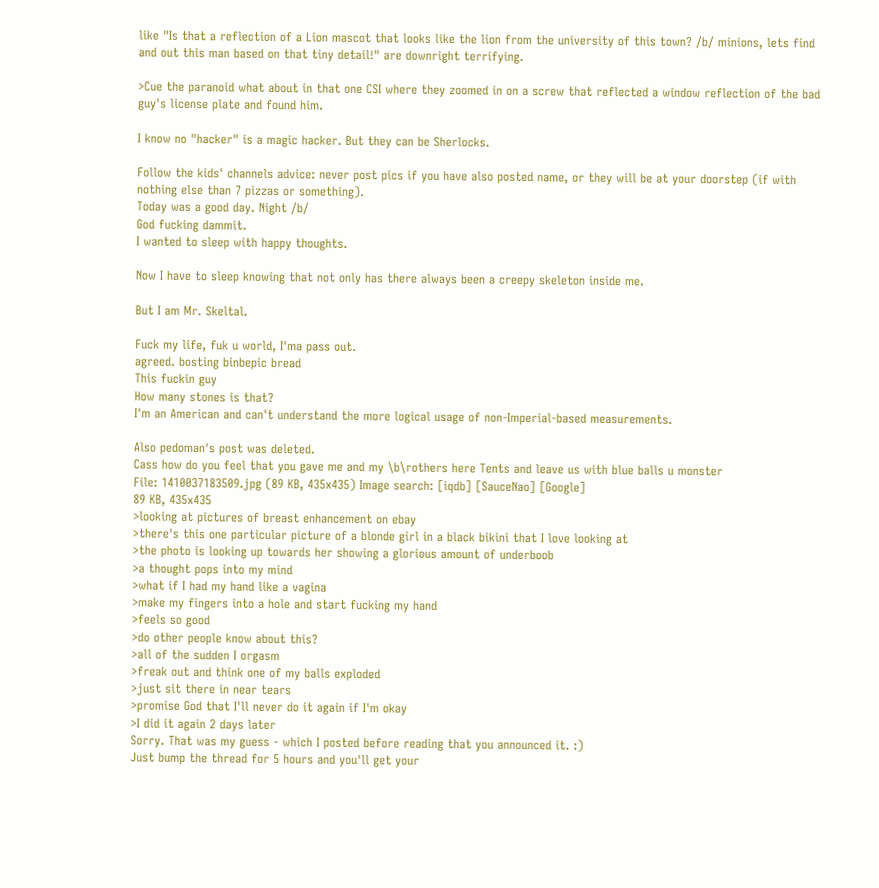like "Is that a reflection of a Lion mascot that looks like the lion from the university of this town? /b/ minions, lets find and out this man based on that tiny detail!" are downright terrifying.

>Cue the paranoid what about in that one CSI where they zoomed in on a screw that reflected a window reflection of the bad guy's license plate and found him.

I know no "hacker" is a magic hacker. But they can be Sherlocks.

Follow the kids' channels advice: never post pics if you have also posted name, or they will be at your doorstep (if with nothing else than 7 pizzas or something).
Today was a good day. Night /b/
God fucking dammit.
I wanted to sleep with happy thoughts.

Now I have to sleep knowing that not only has there always been a creepy skeleton inside me.

But I am Mr. Skeltal.

Fuck my life, fuk u world, I'ma pass out.
agreed. bosting binbepic bread
This fuckin guy
How many stones is that?
I'm an American and can't understand the more logical usage of non-Imperial-based measurements.

Also pedoman's post was deleted.
Cass how do you feel that you gave me and my \b\rothers here Tents and leave us with blue balls u monster
File: 1410037183509.jpg (89 KB, 435x435) Image search: [iqdb] [SauceNao] [Google]
89 KB, 435x435
>looking at pictures of breast enhancement on ebay
>there's this one particular picture of a blonde girl in a black bikini that I love looking at
>the photo is looking up towards her showing a glorious amount of underboob
>a thought pops into my mind
>what if I had my hand like a vagina
>make my fingers into a hole and start fucking my hand
>feels so good
>do other people know about this?
>all of the sudden I orgasm
>freak out and think one of my balls exploded
>just sit there in near tears
>promise God that I'll never do it again if I'm okay
>I did it again 2 days later
Sorry. That was my guess - which I posted before reading that you announced it. :)
Just bump the thread for 5 hours and you'll get your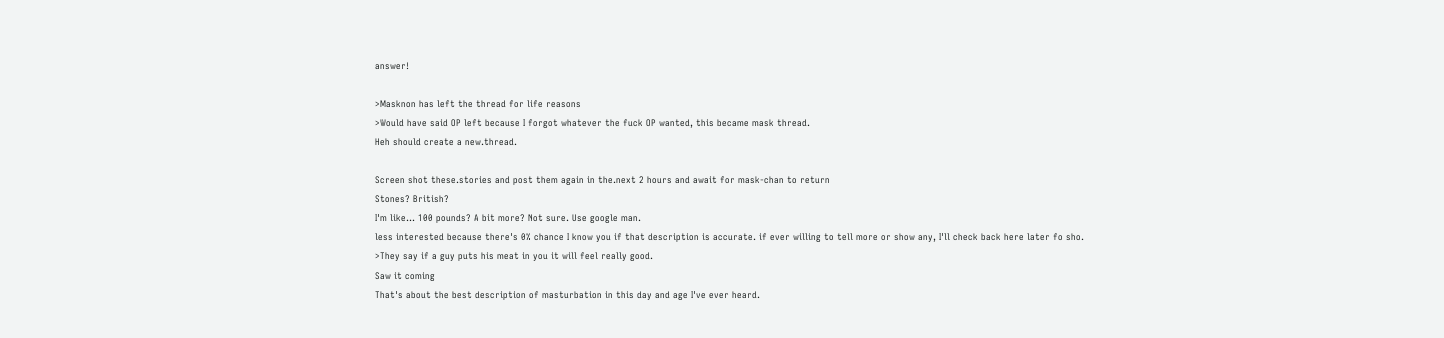answer!

>Masknon has left the thread for life reasons
>Would have said OP left because I forgot whatever the fuck OP wanted, this became mask thread.
Heh should create a new.thread.

Screen shot these.stories and post them again in the.next 2 hours and await for mask-chan to return
Stones? British?
I'm like... 100 pounds? A bit more? Not sure. Use google man.
less interested because there's 0% chance I know you if that description is accurate. if ever willing to tell more or show any, I'll check back here later fo sho.
>They say if a guy puts his meat in you it will feel really good.
Saw it coming
That's about the best description of masturbation in this day and age I've ever heard.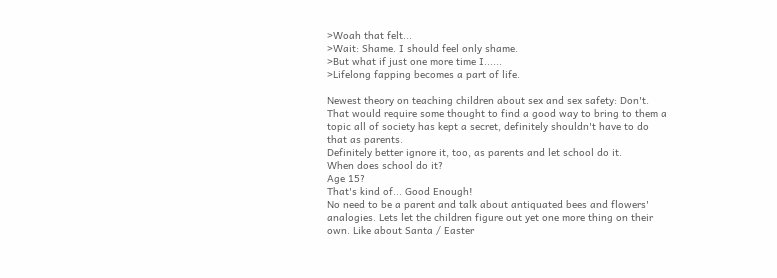>Woah that felt...
>Wait: Shame. I should feel only shame.
>But what if just one more time I......
>Lifelong fapping becomes a part of life.

Newest theory on teaching children about sex and sex safety: Don't.
That would require some thought to find a good way to bring to them a topic all of society has kept a secret, definitely shouldn't have to do that as parents.
Definitely better ignore it, too, as parents and let school do it.
When does school do it?
Age 15?
That's kind of... Good Enough!
No need to be a parent and talk about antiquated bees and flowers' analogies. Lets let the children figure out yet one more thing on their own. Like about Santa / Easter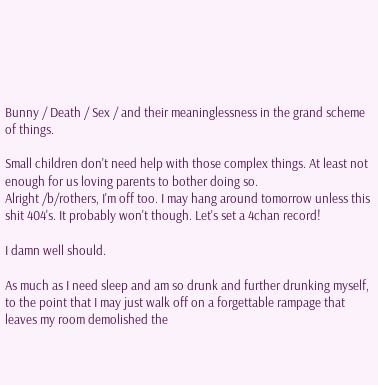Bunny / Death / Sex / and their meaninglessness in the grand scheme of things.

Small children don't need help with those complex things. At least not enough for us loving parents to bother doing so.
Alright /b/rothers, I'm off too. I may hang around tomorrow unless this shit 404's. It probably won't though. Let's set a 4chan record!

I damn well should.

As much as I need sleep and am so drunk and further drunking myself, to the point that I may just walk off on a forgettable rampage that leaves my room demolished the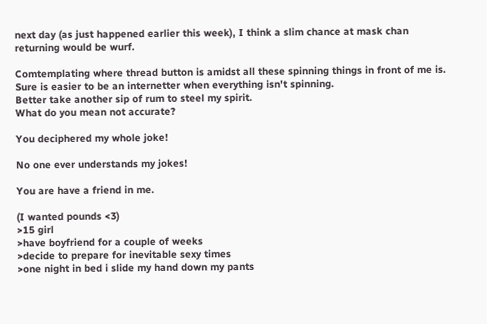next day (as just happened earlier this week), I think a slim chance at mask chan returning would be wurf.

Comtemplating where thread button is amidst all these spinning things in front of me is. Sure is easier to be an internetter when everything isn't spinning.
Better take another sip of rum to steel my spirit.
What do you mean not accurate?

You deciphered my whole joke!

No one ever understands my jokes!

You are have a friend in me.

(I wanted pounds <3)
>15 girl
>have boyfriend for a couple of weeks
>decide to prepare for inevitable sexy times
>one night in bed i slide my hand down my pants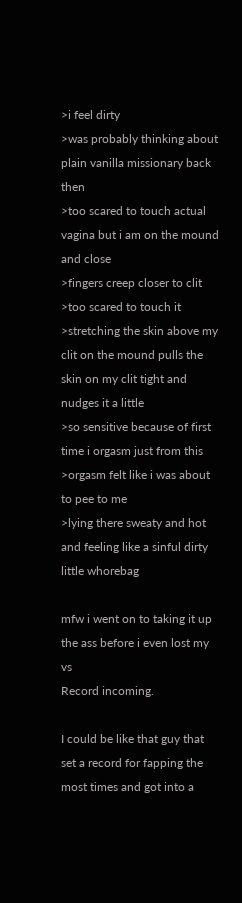>i feel dirty
>was probably thinking about plain vanilla missionary back then
>too scared to touch actual vagina but i am on the mound and close
>fingers creep closer to clit
>too scared to touch it
>stretching the skin above my clit on the mound pulls the skin on my clit tight and nudges it a little
>so sensitive because of first time i orgasm just from this
>orgasm felt like i was about to pee to me
>lying there sweaty and hot and feeling like a sinful dirty little whorebag

mfw i went on to taking it up the ass before i even lost my vs
Record incoming.

I could be like that guy that set a record for fapping the most times and got into a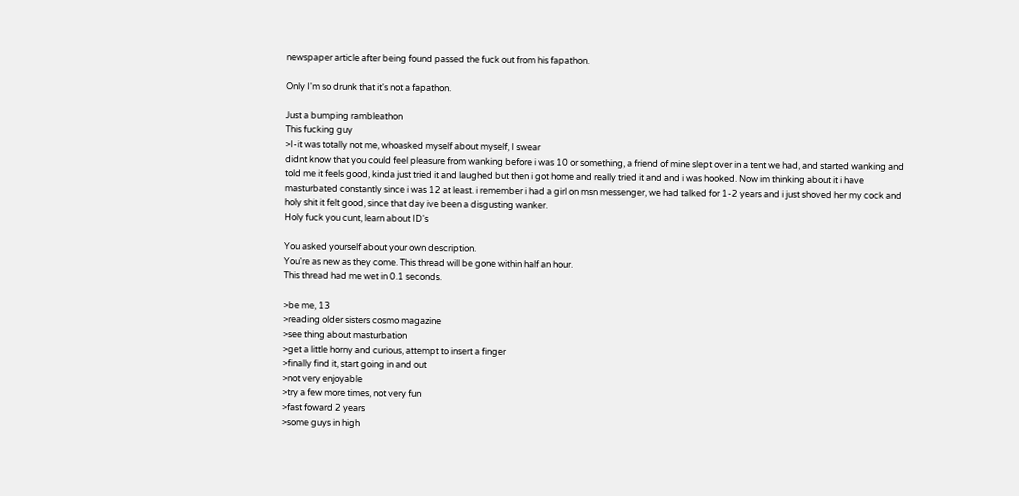newspaper article after being found passed the fuck out from his fapathon.

Only I'm so drunk that it's not a fapathon.

Just a bumping rambleathon
This fucking guy
>I-it was totally not me, whoasked myself about myself, I swear
didnt know that you could feel pleasure from wanking before i was 10 or something, a friend of mine slept over in a tent we had, and started wanking and told me it feels good, kinda just tried it and laughed but then i got home and really tried it and and i was hooked. Now im thinking about it i have masturbated constantly since i was 12 at least. i remember i had a girl on msn messenger, we had talked for 1-2 years and i just shoved her my cock and holy shit it felt good, since that day ive been a disgusting wanker.
Holy fuck you cunt, learn about ID's

You asked yourself about your own description.
You're as new as they come. This thread will be gone within half an hour.
This thread had me wet in 0.1 seconds.

>be me, 13
>reading older sisters cosmo magazine
>see thing about masturbation
>get a little horny and curious, attempt to insert a finger
>finally find it, start going in and out
>not very enjoyable
>try a few more times, not very fun
>fast foward 2 years
>some guys in high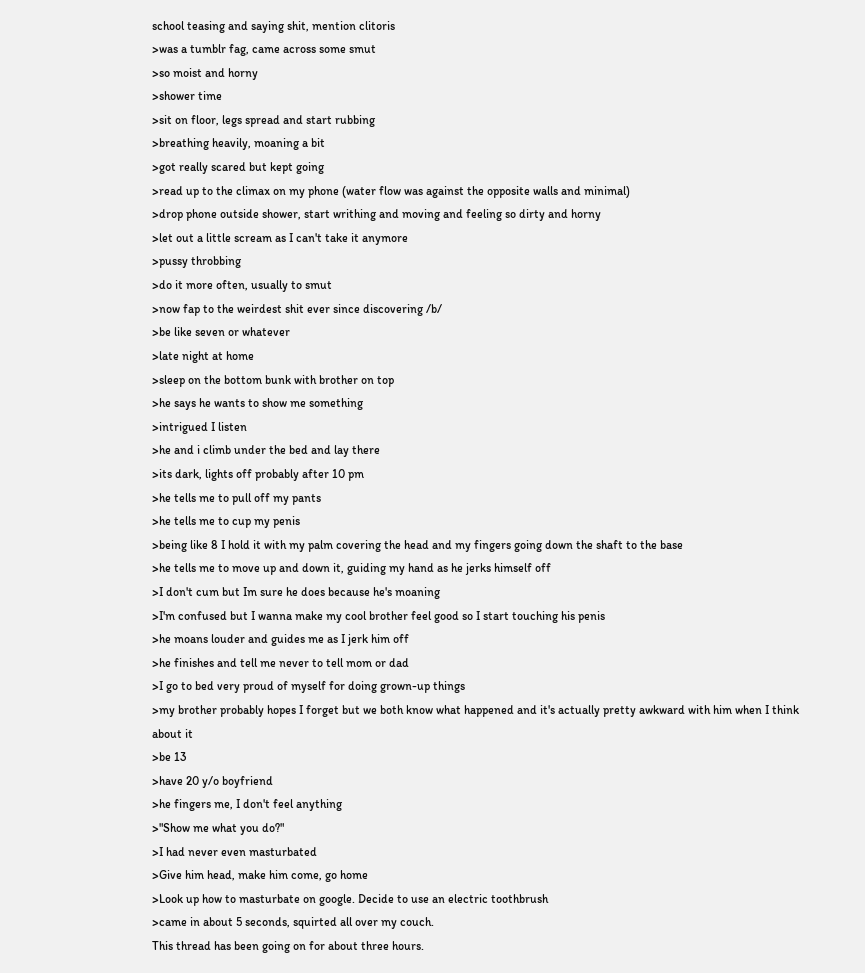school teasing and saying shit, mention clitoris
>was a tumblr fag, came across some smut
>so moist and horny
>shower time
>sit on floor, legs spread and start rubbing
>breathing heavily, moaning a bit
>got really scared but kept going
>read up to the climax on my phone (water flow was against the opposite walls and minimal)
>drop phone outside shower, start writhing and moving and feeling so dirty and horny
>let out a little scream as I can't take it anymore
>pussy throbbing
>do it more often, usually to smut
>now fap to the weirdest shit ever since discovering /b/
>be like seven or whatever
>late night at home
>sleep on the bottom bunk with brother on top
>he says he wants to show me something
>intrigued I listen
>he and i climb under the bed and lay there
>its dark, lights off probably after 10 pm
>he tells me to pull off my pants
>he tells me to cup my penis
>being like 8 I hold it with my palm covering the head and my fingers going down the shaft to the base
>he tells me to move up and down it, guiding my hand as he jerks himself off
>I don't cum but Im sure he does because he's moaning
>I'm confused but I wanna make my cool brother feel good so I start touching his penis
>he moans louder and guides me as I jerk him off
>he finishes and tell me never to tell mom or dad
>I go to bed very proud of myself for doing grown-up things
>my brother probably hopes I forget but we both know what happened and it's actually pretty awkward with him when I think about it
>be 13
>have 20 y/o boyfriend
>he fingers me, I don't feel anything
>"Show me what you do?"
>I had never even masturbated
>Give him head, make him come, go home
>Look up how to masturbate on google. Decide to use an electric toothbrush
>came in about 5 seconds, squirted all over my couch.
This thread has been going on for about three hours.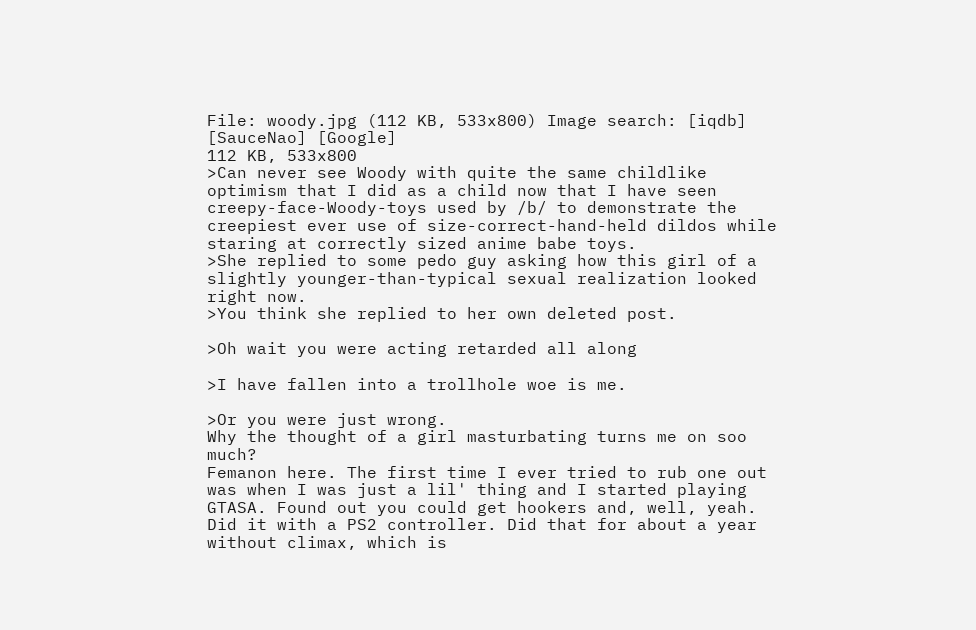File: woody.jpg (112 KB, 533x800) Image search: [iqdb] [SauceNao] [Google]
112 KB, 533x800
>Can never see Woody with quite the same childlike optimism that I did as a child now that I have seen creepy-face-Woody-toys used by /b/ to demonstrate the creepiest ever use of size-correct-hand-held dildos while staring at correctly sized anime babe toys.
>She replied to some pedo guy asking how this girl of a slightly younger-than-typical sexual realization looked right now.
>You think she replied to her own deleted post.

>Oh wait you were acting retarded all along

>I have fallen into a trollhole woe is me.

>Or you were just wrong.
Why the thought of a girl masturbating turns me on soo much?
Femanon here. The first time I ever tried to rub one out was when I was just a lil' thing and I started playing GTASA. Found out you could get hookers and, well, yeah. Did it with a PS2 controller. Did that for about a year without climax, which is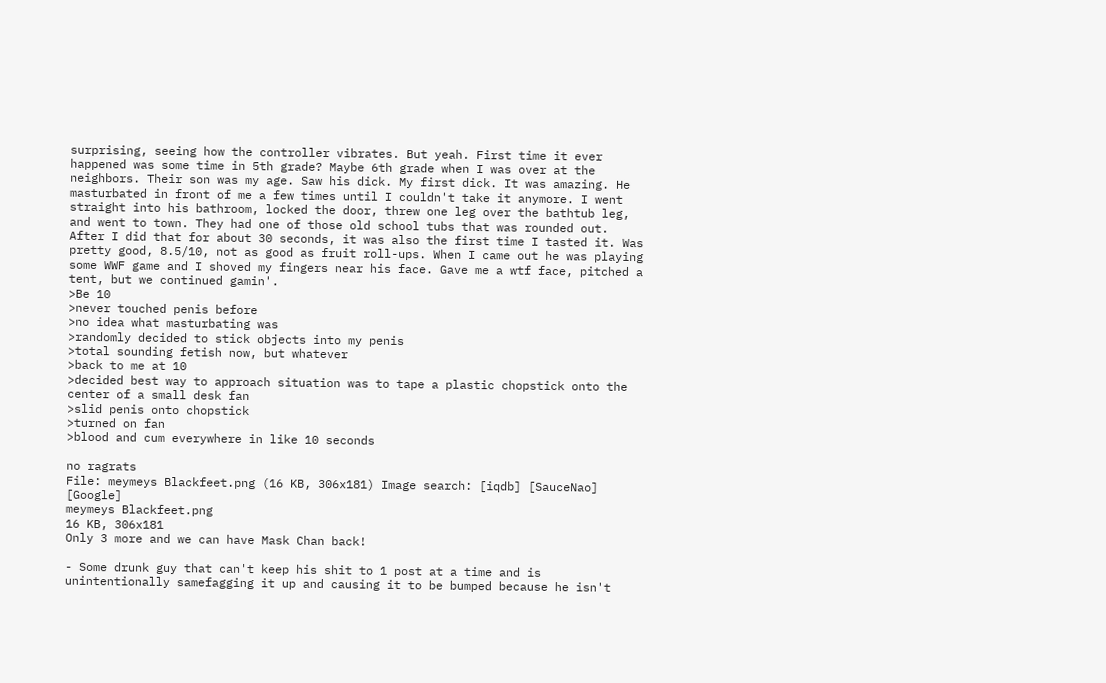surprising, seeing how the controller vibrates. But yeah. First time it ever happened was some time in 5th grade? Maybe 6th grade when I was over at the neighbors. Their son was my age. Saw his dick. My first dick. It was amazing. He masturbated in front of me a few times until I couldn't take it anymore. I went straight into his bathroom, locked the door, threw one leg over the bathtub leg, and went to town. They had one of those old school tubs that was rounded out. After I did that for about 30 seconds, it was also the first time I tasted it. Was pretty good, 8.5/10, not as good as fruit roll-ups. When I came out he was playing some WWF game and I shoved my fingers near his face. Gave me a wtf face, pitched a tent, but we continued gamin'.
>Be 10
>never touched penis before
>no idea what masturbating was
>randomly decided to stick objects into my penis
>total sounding fetish now, but whatever
>back to me at 10
>decided best way to approach situation was to tape a plastic chopstick onto the center of a small desk fan
>slid penis onto chopstick
>turned on fan
>blood and cum everywhere in like 10 seconds

no ragrats
File: meymeys Blackfeet.png (16 KB, 306x181) Image search: [iqdb] [SauceNao] [Google]
meymeys Blackfeet.png
16 KB, 306x181
Only 3 more and we can have Mask Chan back!

- Some drunk guy that can't keep his shit to 1 post at a time and is unintentionally samefagging it up and causing it to be bumped because he isn't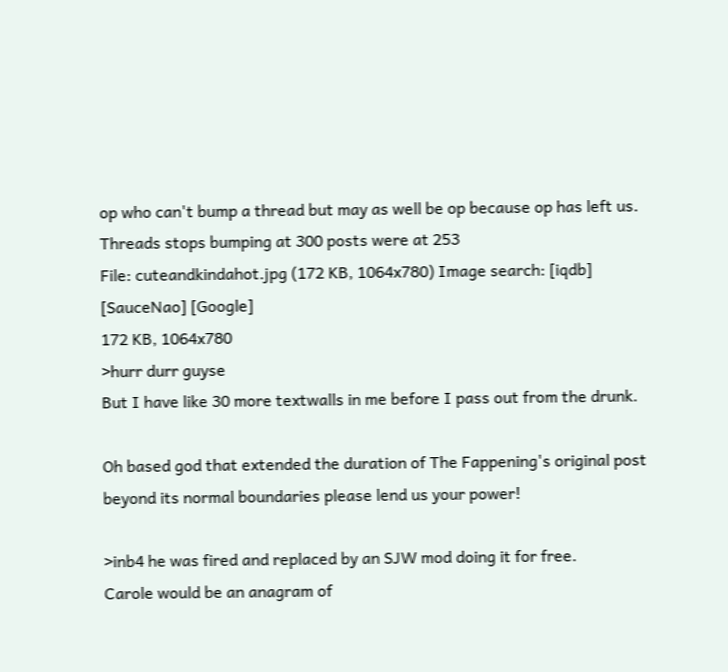op who can't bump a thread but may as well be op because op has left us.
Threads stops bumping at 300 posts were at 253
File: cuteandkindahot.jpg (172 KB, 1064x780) Image search: [iqdb] [SauceNao] [Google]
172 KB, 1064x780
>hurr durr guyse
But I have like 30 more textwalls in me before I pass out from the drunk.

Oh based god that extended the duration of The Fappening's original post beyond its normal boundaries please lend us your power!

>inb4 he was fired and replaced by an SJW mod doing it for free.
Carole would be an anagram of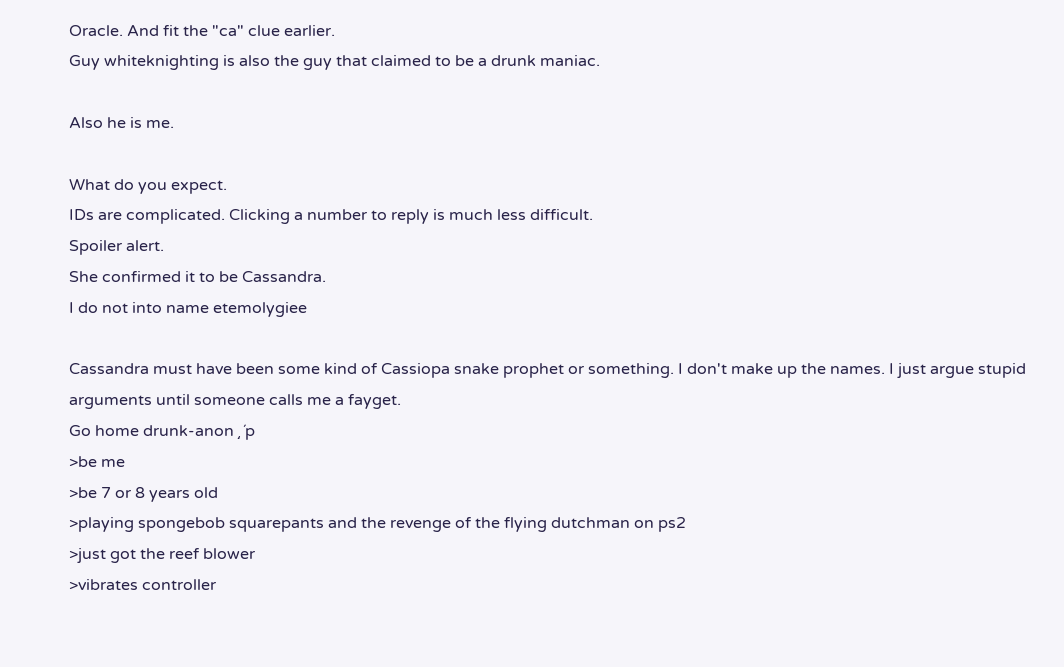Oracle. And fit the "ca" clue earlier.
Guy whiteknighting is also the guy that claimed to be a drunk maniac.

Also he is me.

What do you expect.
IDs are complicated. Clicking a number to reply is much less difficult.
Spoiler alert.
She confirmed it to be Cassandra.
I do not into name etemolygiee

Cassandra must have been some kind of Cassiopa snake prophet or something. I don't make up the names. I just argue stupid arguments until someone calls me a fayget.
Go home drunk-anon ͵´p
>be me
>be 7 or 8 years old
>playing spongebob squarepants and the revenge of the flying dutchman on ps2
>just got the reef blower
>vibrates controller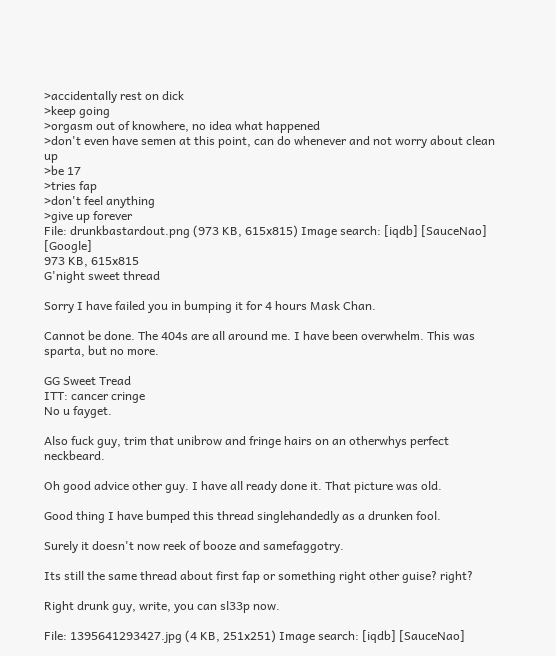>accidentally rest on dick
>keep going
>orgasm out of knowhere, no idea what happened
>don't even have semen at this point, can do whenever and not worry about clean up
>be 17
>tries fap
>don't feel anything
>give up forever
File: drunkbastardout.png (973 KB, 615x815) Image search: [iqdb] [SauceNao] [Google]
973 KB, 615x815
G'night sweet thread

Sorry I have failed you in bumping it for 4 hours Mask Chan.

Cannot be done. The 404s are all around me. I have been overwhelm. This was sparta, but no more.

GG Sweet Tread
ITT: cancer cringe
No u fayget.

Also fuck guy, trim that unibrow and fringe hairs on an otherwhys perfect neckbeard.

Oh good advice other guy. I have all ready done it. That picture was old.

Good thing I have bumped this thread singlehandedly as a drunken fool.

Surely it doesn't now reek of booze and samefaggotry.

Its still the same thread about first fap or something right other guise? right?

Right drunk guy, write, you can sl33p now.

File: 1395641293427.jpg (4 KB, 251x251) Image search: [iqdb] [SauceNao]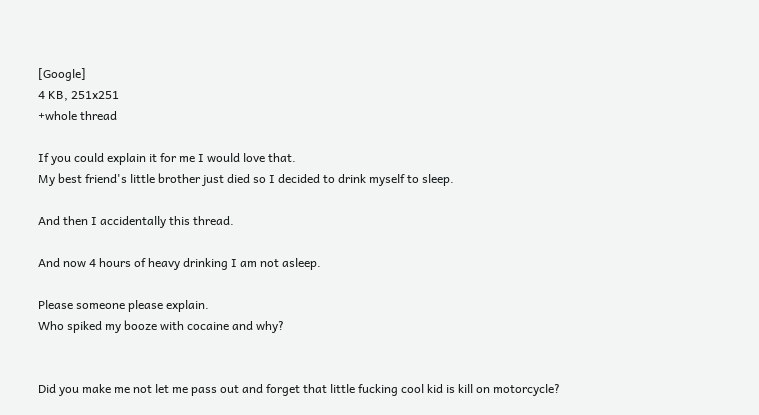[Google]
4 KB, 251x251
+whole thread

If you could explain it for me I would love that.
My best friend's little brother just died so I decided to drink myself to sleep.

And then I accidentally this thread.

And now 4 hours of heavy drinking I am not asleep.

Please someone please explain.
Who spiked my booze with cocaine and why?


Did you make me not let me pass out and forget that little fucking cool kid is kill on motorcycle?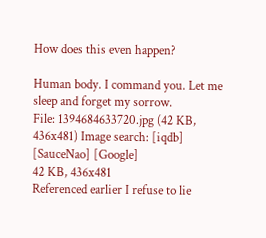How does this even happen?

Human body. I command you. Let me sleep and forget my sorrow.
File: 1394684633720.jpg (42 KB, 436x481) Image search: [iqdb] [SauceNao] [Google]
42 KB, 436x481
Referenced earlier I refuse to lie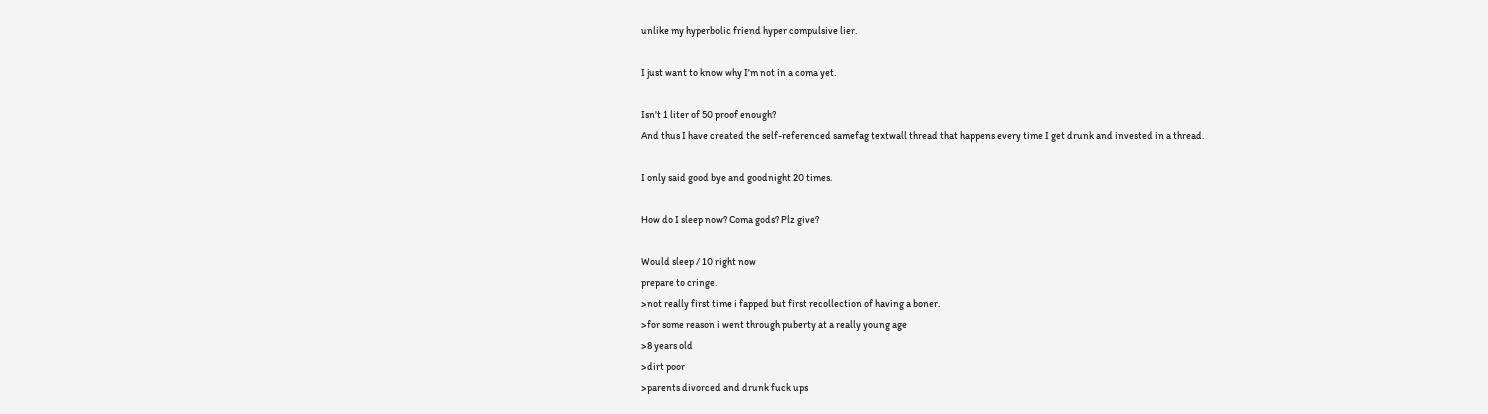unlike my hyperbolic friend hyper compulsive lier.

I just want to know why I'm not in a coma yet.

Isn't 1 liter of 50 proof enough?
And thus I have created the self-referenced samefag textwall thread that happens every time I get drunk and invested in a thread.

I only said good bye and goodnight 20 times.

How do I sleep now? Coma gods? Plz give?

Would sleep / 10 right now
prepare to cringe.
>not really first time i fapped but first recollection of having a boner.
>for some reason i went through puberty at a really young age
>8 years old
>dirt poor
>parents divorced and drunk fuck ups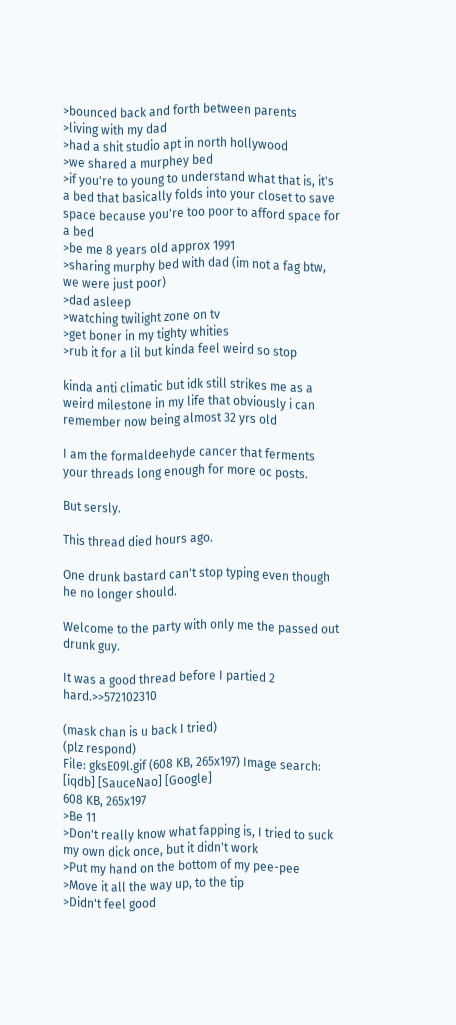>bounced back and forth between parents
>living with my dad
>had a shit studio apt in north hollywood
>we shared a murphey bed
>if you're to young to understand what that is, it's a bed that basically folds into your closet to save space because you're too poor to afford space for a bed
>be me 8 years old approx 1991
>sharing murphy bed with dad (im not a fag btw, we were just poor)
>dad asleep
>watching twilight zone on tv
>get boner in my tighty whities
>rub it for a lil but kinda feel weird so stop

kinda anti climatic but idk still strikes me as a weird milestone in my life that obviously i can remember now being almost 32 yrs old

I am the formaldeehyde cancer that ferments your threads long enough for more oc posts.

But sersly.

This thread died hours ago.

One drunk bastard can't stop typing even though he no longer should.

Welcome to the party with only me the passed out drunk guy.

It was a good thread before I partied 2 hard.>>572102310

(mask chan is u back I tried)
(plz respond)
File: gksE09l.gif (608 KB, 265x197) Image search: [iqdb] [SauceNao] [Google]
608 KB, 265x197
>Be 11
>Don't really know what fapping is, I tried to suck my own dick once, but it didn't work
>Put my hand on the bottom of my pee-pee
>Move it all the way up, to the tip
>Didn't feel good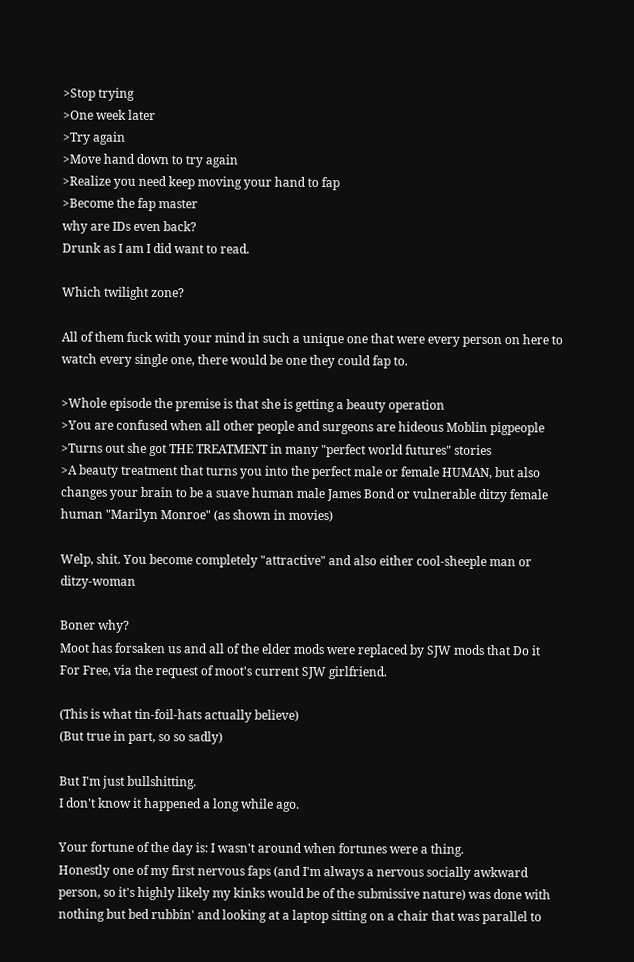>Stop trying
>One week later
>Try again
>Move hand down to try again
>Realize you need keep moving your hand to fap
>Become the fap master
why are IDs even back?
Drunk as I am I did want to read.

Which twilight zone?

All of them fuck with your mind in such a unique one that were every person on here to watch every single one, there would be one they could fap to.

>Whole episode the premise is that she is getting a beauty operation
>You are confused when all other people and surgeons are hideous Moblin pigpeople
>Turns out she got THE TREATMENT in many "perfect world futures" stories
>A beauty treatment that turns you into the perfect male or female HUMAN, but also changes your brain to be a suave human male James Bond or vulnerable ditzy female human "Marilyn Monroe" (as shown in movies)

Welp, shit. You become completely "attractive" and also either cool-sheeple man or ditzy-woman

Boner why?
Moot has forsaken us and all of the elder mods were replaced by SJW mods that Do it For Free, via the request of moot's current SJW girlfriend.

(This is what tin-foil-hats actually believe)
(But true in part, so so sadly)

But I'm just bullshitting.
I don't know it happened a long while ago.

Your fortune of the day is: I wasn't around when fortunes were a thing.
Honestly one of my first nervous faps (and I'm always a nervous socially awkward person, so it's highly likely my kinks would be of the submissive nature) was done with nothing but bed rubbin' and looking at a laptop sitting on a chair that was parallel to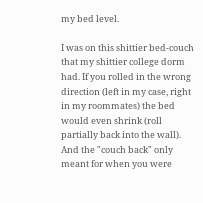my bed level.

I was on this shittier bed-couch that my shittier college dorm had. If you rolled in the wrong direction (left in my case, right in my roommates) the bed would even shrink (roll partially back into the wall). And the "couch back" only meant for when you were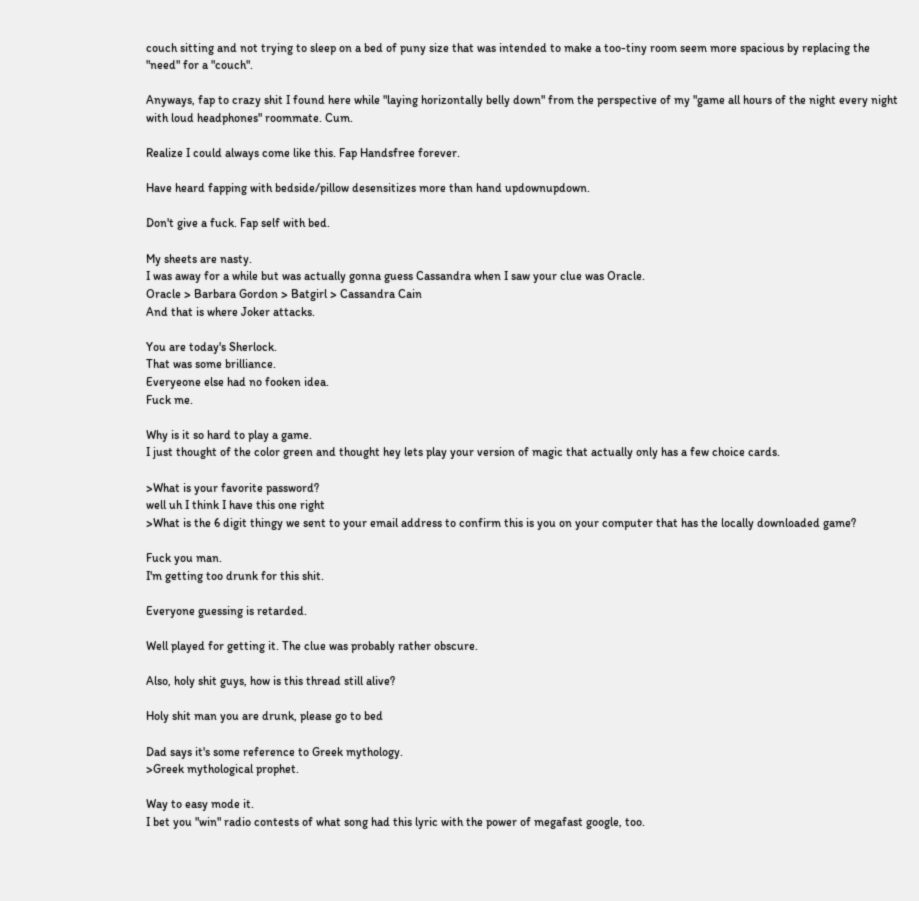couch sitting and not trying to sleep on a bed of puny size that was intended to make a too-tiny room seem more spacious by replacing the "need" for a "couch".

Anyways, fap to crazy shit I found here while "laying horizontally belly down" from the perspective of my "game all hours of the night every night with loud headphones" roommate. Cum.

Realize I could always come like this. Fap Handsfree forever.

Have heard fapping with bedside/pillow desensitizes more than hand updownupdown.

Don't give a fuck. Fap self with bed.

My sheets are nasty.
I was away for a while but was actually gonna guess Cassandra when I saw your clue was Oracle.
Oracle > Barbara Gordon > Batgirl > Cassandra Cain
And that is where Joker attacks.

You are today's Sherlock.
That was some brilliance.
Everyeone else had no fooken idea.
Fuck me.

Why is it so hard to play a game.
I just thought of the color green and thought hey lets play your version of magic that actually only has a few choice cards.

>What is your favorite password?
well uh I think I have this one right
>What is the 6 digit thingy we sent to your email address to confirm this is you on your computer that has the locally downloaded game?

Fuck you man.
I'm getting too drunk for this shit.

Everyone guessing is retarded.

Well played for getting it. The clue was probably rather obscure.

Also, holy shit guys, how is this thread still alive?

Holy shit man you are drunk, please go to bed

Dad says it's some reference to Greek mythology.
>Greek mythological prophet.

Way to easy mode it.
I bet you "win" radio contests of what song had this lyric with the power of megafast google, too.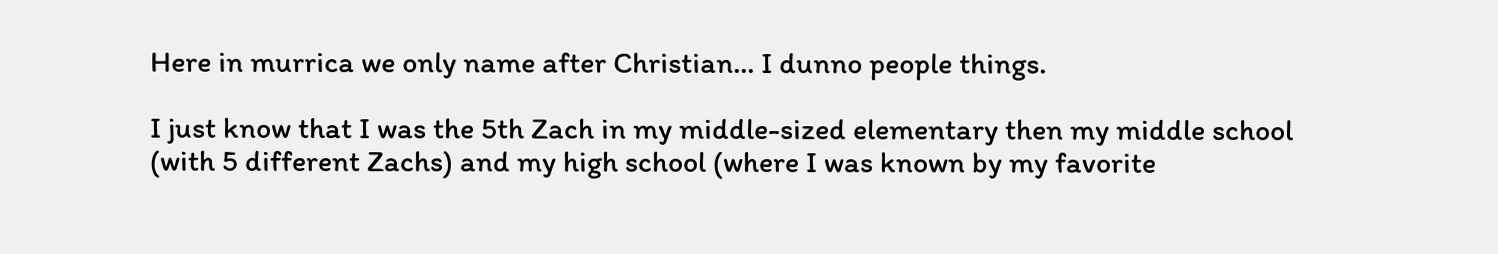Here in murrica we only name after Christian... I dunno people things.

I just know that I was the 5th Zach in my middle-sized elementary then my middle school (with 5 different Zachs) and my high school (where I was known by my favorite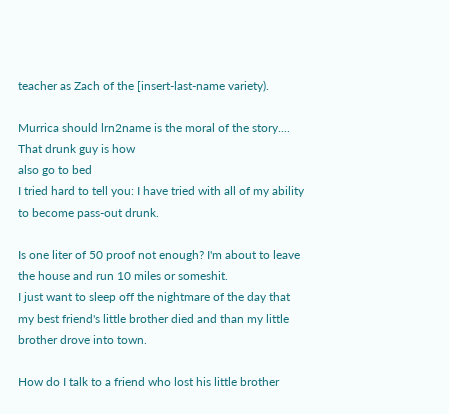teacher as Zach of the [insert-last-name variety).

Murrica should lrn2name is the moral of the story....
That drunk guy is how
also go to bed
I tried hard to tell you: I have tried with all of my ability to become pass-out drunk.

Is one liter of 50 proof not enough? I'm about to leave the house and run 10 miles or someshit.
I just want to sleep off the nightmare of the day that my best friend's little brother died and than my little brother drove into town.

How do I talk to a friend who lost his little brother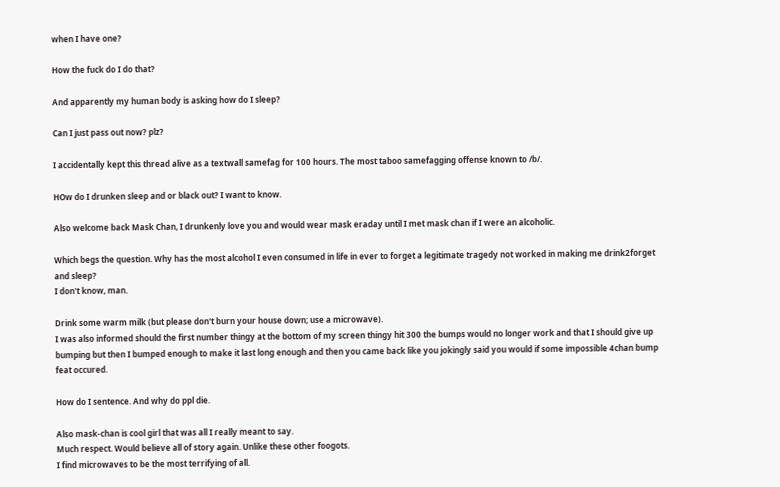when I have one?

How the fuck do I do that?

And apparently my human body is asking how do I sleep?

Can I just pass out now? plz?

I accidentally kept this thread alive as a textwall samefag for 100 hours. The most taboo samefagging offense known to /b/.

HOw do I drunken sleep and or black out? I want to know.

Also welcome back Mask Chan, I drunkenly love you and would wear mask eraday until I met mask chan if I were an alcoholic.

Which begs the question. Why has the most alcohol I even consumed in life in ever to forget a legitimate tragedy not worked in making me drink2forget and sleep?
I don't know, man.

Drink some warm milk (but please don't burn your house down; use a microwave).
I was also informed should the first number thingy at the bottom of my screen thingy hit 300 the bumps would no longer work and that I should give up bumping but then I bumped enough to make it last long enough and then you came back like you jokingly said you would if some impossible 4chan bump feat occured.

How do I sentence. And why do ppl die.

Also mask-chan is cool girl that was all I really meant to say.
Much respect. Would believe all of story again. Unlike these other foogots.
I find microwaves to be the most terrifying of all.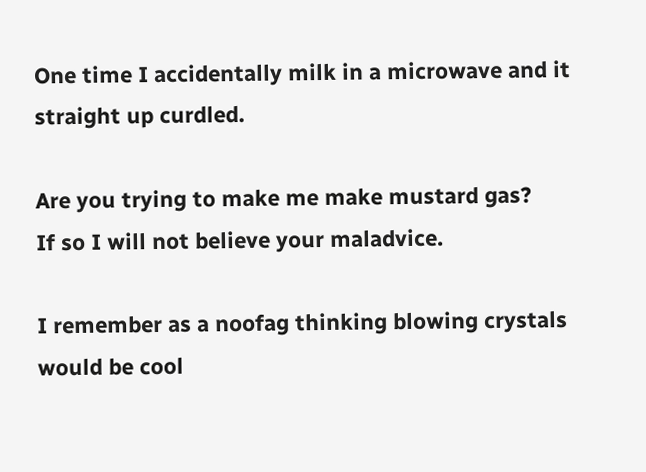One time I accidentally milk in a microwave and it straight up curdled.

Are you trying to make me make mustard gas?
If so I will not believe your maladvice.

I remember as a noofag thinking blowing crystals would be cool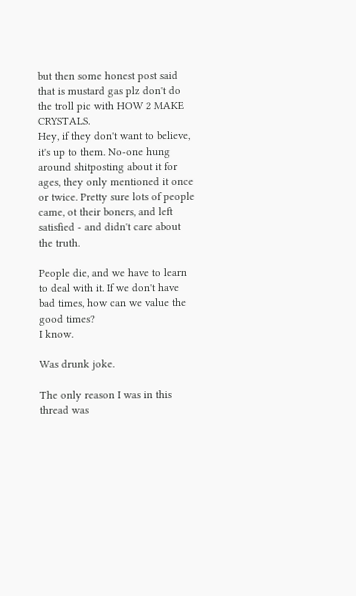but then some honest post said that is mustard gas plz don't do the troll pic with HOW 2 MAKE CRYSTALS.
Hey, if they don't want to believe, it's up to them. No-one hung around shitposting about it for ages, they only mentioned it once or twice. Pretty sure lots of people came, ot their boners, and left satisfied - and didn't care about the truth.

People die, and we have to learn to deal with it. If we don't have bad times, how can we value the good times?
I know.

Was drunk joke.

The only reason I was in this thread was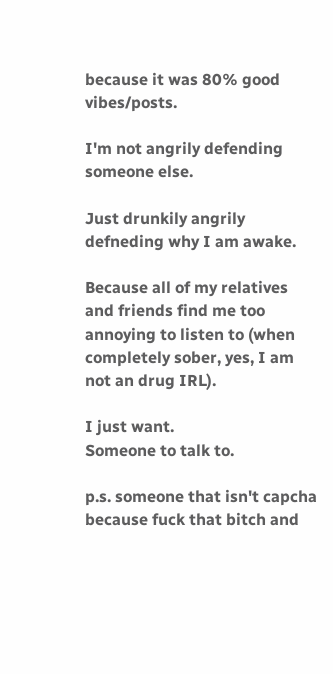because it was 80% good vibes/posts.

I'm not angrily defending someone else.

Just drunkily angrily defneding why I am awake.

Because all of my relatives and friends find me too annoying to listen to (when completely sober, yes, I am not an drug IRL).

I just want.
Someone to talk to.

p.s. someone that isn't capcha because fuck that bitch and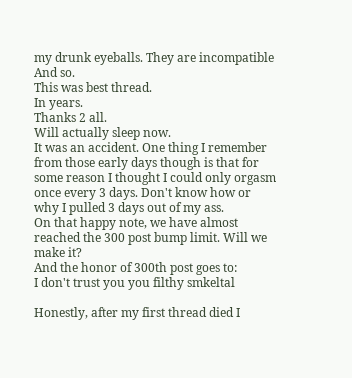my drunk eyeballs. They are incompatible
And so.
This was best thread.
In years.
Thanks 2 all.
Will actually sleep now.
It was an accident. One thing I remember from those early days though is that for some reason I thought I could only orgasm once every 3 days. Don't know how or why I pulled 3 days out of my ass.
On that happy note, we have almost reached the 300 post bump limit. Will we make it?
And the honor of 300th post goes to:
I don't trust you you filthy smkeltal

Honestly, after my first thread died I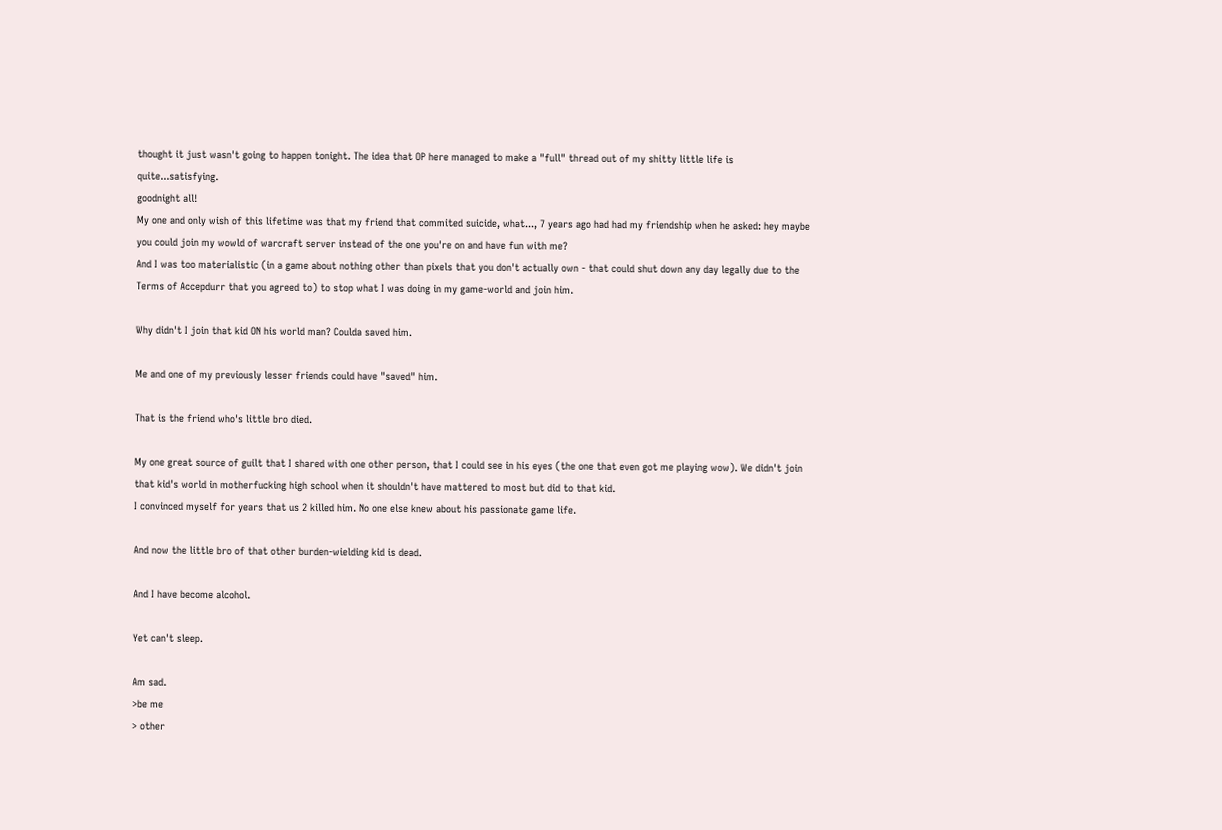thought it just wasn't going to happen tonight. The idea that OP here managed to make a "full" thread out of my shitty little life is quite...satisfying.
goodnight all!
My one and only wish of this lifetime was that my friend that commited suicide, what..., 7 years ago had had my friendship when he asked: hey maybe you could join my wowld of warcraft server instead of the one you're on and have fun with me?
And I was too materialistic (in a game about nothing other than pixels that you don't actually own - that could shut down any day legally due to the Terms of Accepdurr that you agreed to) to stop what I was doing in my game-world and join him.

Why didn't I join that kid ON his world man? Coulda saved him.

Me and one of my previously lesser friends could have "saved" him.

That is the friend who's little bro died.

My one great source of guilt that I shared with one other person, that I could see in his eyes (the one that even got me playing wow). We didn't join that kid's world in motherfucking high school when it shouldn't have mattered to most but did to that kid.
I convinced myself for years that us 2 killed him. No one else knew about his passionate game life.

And now the little bro of that other burden-wielding kid is dead.

And I have become alcohol.

Yet can't sleep.

Am sad.
>be me
> other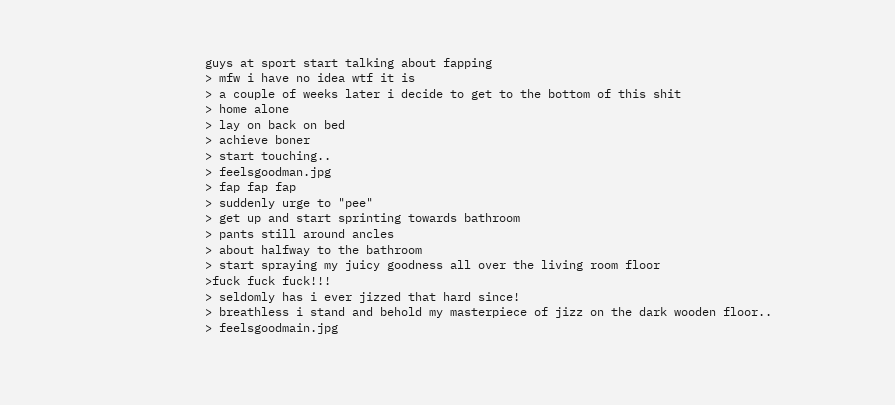guys at sport start talking about fapping
> mfw i have no idea wtf it is
> a couple of weeks later i decide to get to the bottom of this shit
> home alone
> lay on back on bed
> achieve boner
> start touching..
> feelsgoodman.jpg
> fap fap fap
> suddenly urge to "pee"
> get up and start sprinting towards bathroom
> pants still around ancles
> about halfway to the bathroom
> start spraying my juicy goodness all over the living room floor
>fuck fuck fuck!!!
> seldomly has i ever jizzed that hard since!
> breathless i stand and behold my masterpiece of jizz on the dark wooden floor..
> feelsgoodmain.jpg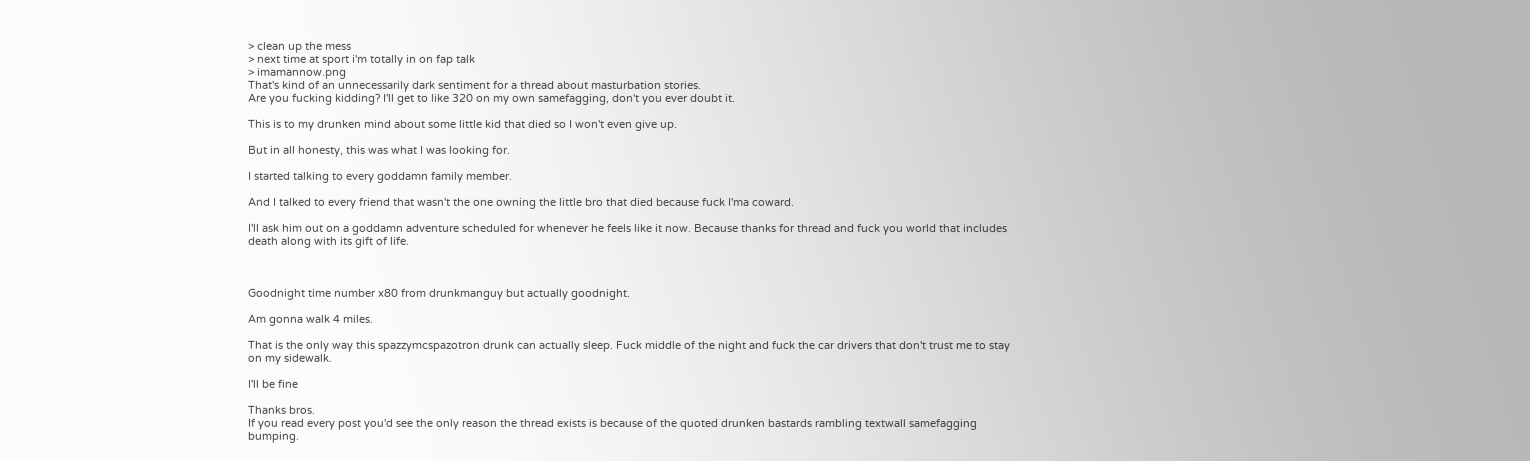> clean up the mess
> next time at sport i'm totally in on fap talk
> imamannow.png
That's kind of an unnecessarily dark sentiment for a thread about masturbation stories.
Are you fucking kidding? I'll get to like 320 on my own samefagging, don't you ever doubt it.

This is to my drunken mind about some little kid that died so I won't even give up.

But in all honesty, this was what I was looking for.

I started talking to every goddamn family member.

And I talked to every friend that wasn't the one owning the little bro that died because fuck I'ma coward.

I'll ask him out on a goddamn adventure scheduled for whenever he feels like it now. Because thanks for thread and fuck you world that includes death along with its gift of life.



Goodnight time number x80 from drunkmanguy but actually goodnight.

Am gonna walk 4 miles.

That is the only way this spazzymcspazotron drunk can actually sleep. Fuck middle of the night and fuck the car drivers that don't trust me to stay on my sidewalk.

I'll be fine

Thanks bros.
If you read every post you'd see the only reason the thread exists is because of the quoted drunken bastards rambling textwall samefagging bumping.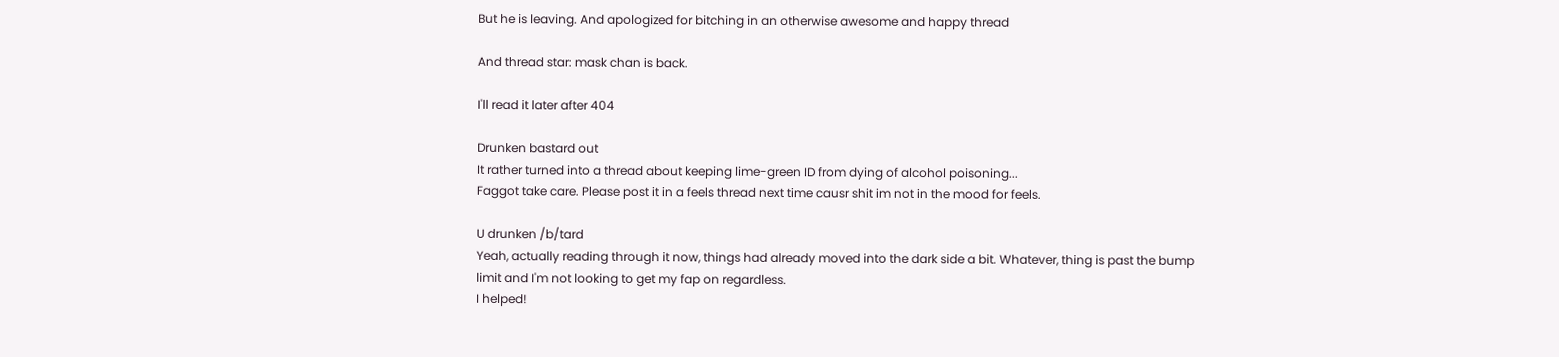But he is leaving. And apologized for bitching in an otherwise awesome and happy thread

And thread star: mask chan is back.

I'll read it later after 404

Drunken bastard out
It rather turned into a thread about keeping lime-green ID from dying of alcohol poisoning...
Faggot take care. Please post it in a feels thread next time causr shit im not in the mood for feels.

U drunken /b/tard
Yeah, actually reading through it now, things had already moved into the dark side a bit. Whatever, thing is past the bump limit and I'm not looking to get my fap on regardless.
I helped!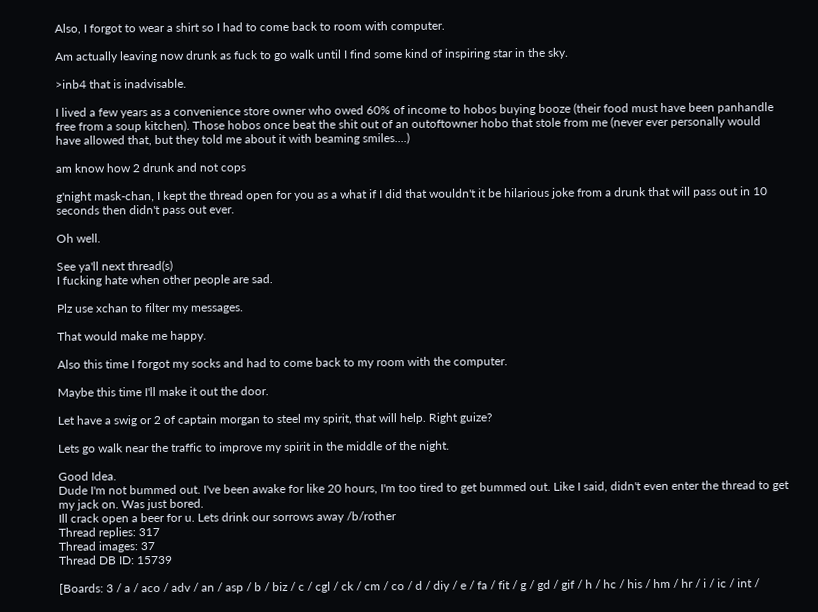Also, I forgot to wear a shirt so I had to come back to room with computer.

Am actually leaving now drunk as fuck to go walk until I find some kind of inspiring star in the sky.

>inb4 that is inadvisable.

I lived a few years as a convenience store owner who owed 60% of income to hobos buying booze (their food must have been panhandle free from a soup kitchen). Those hobos once beat the shit out of an outoftowner hobo that stole from me (never ever personally would have allowed that, but they told me about it with beaming smiles....)

am know how 2 drunk and not cops

g'night mask-chan, I kept the thread open for you as a what if I did that wouldn't it be hilarious joke from a drunk that will pass out in 10 seconds then didn't pass out ever.

Oh well.

See ya'll next thread(s)
I fucking hate when other people are sad.

Plz use xchan to filter my messages.

That would make me happy.

Also this time I forgot my socks and had to come back to my room with the computer.

Maybe this time I'll make it out the door.

Let have a swig or 2 of captain morgan to steel my spirit, that will help. Right guize?

Lets go walk near the traffic to improve my spirit in the middle of the night.

Good Idea.
Dude I'm not bummed out. I've been awake for like 20 hours, I'm too tired to get bummed out. Like I said, didn't even enter the thread to get my jack on. Was just bored.
Ill crack open a beer for u. Lets drink our sorrows away /b/rother
Thread replies: 317
Thread images: 37
Thread DB ID: 15739

[Boards: 3 / a / aco / adv / an / asp / b / biz / c / cgl / ck / cm / co / d / diy / e / fa / fit / g / gd / gif / h / hc / his / hm / hr / i / ic / int /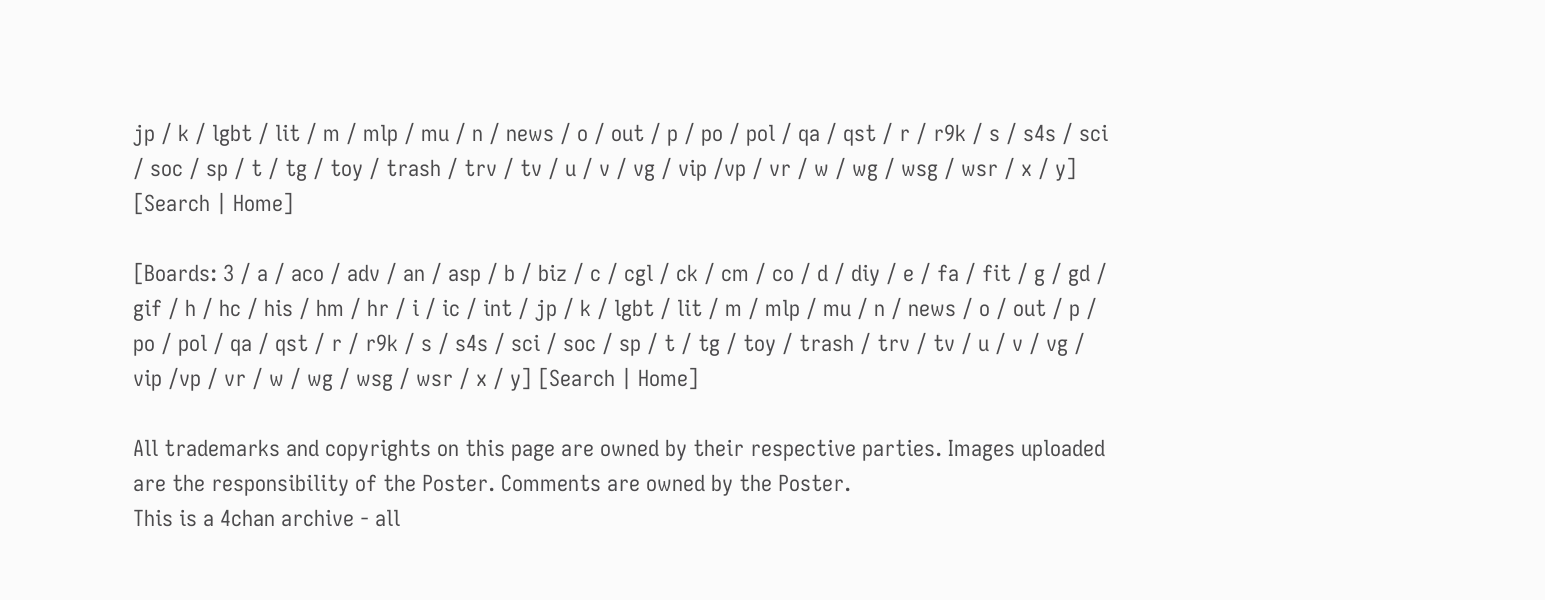jp / k / lgbt / lit / m / mlp / mu / n / news / o / out / p / po / pol / qa / qst / r / r9k / s / s4s / sci / soc / sp / t / tg / toy / trash / trv / tv / u / v / vg / vip /vp / vr / w / wg / wsg / wsr / x / y] [Search | Home]

[Boards: 3 / a / aco / adv / an / asp / b / biz / c / cgl / ck / cm / co / d / diy / e / fa / fit / g / gd / gif / h / hc / his / hm / hr / i / ic / int / jp / k / lgbt / lit / m / mlp / mu / n / news / o / out / p / po / pol / qa / qst / r / r9k / s / s4s / sci / soc / sp / t / tg / toy / trash / trv / tv / u / v / vg / vip /vp / vr / w / wg / wsg / wsr / x / y] [Search | Home]

All trademarks and copyrights on this page are owned by their respective parties. Images uploaded are the responsibility of the Poster. Comments are owned by the Poster.
This is a 4chan archive - all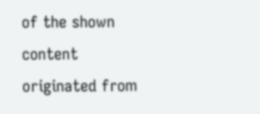of the shown content originated from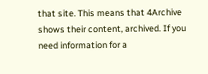that site. This means that 4Archive shows their content, archived. If you need information for a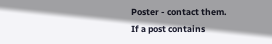Poster - contact them.
If a post contains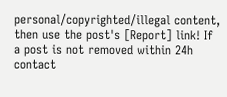personal/copyrighted/illegal content, then use the post's [Report] link! If a post is not removed within 24h contact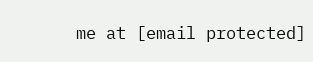me at [email protected]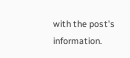with the post's information.